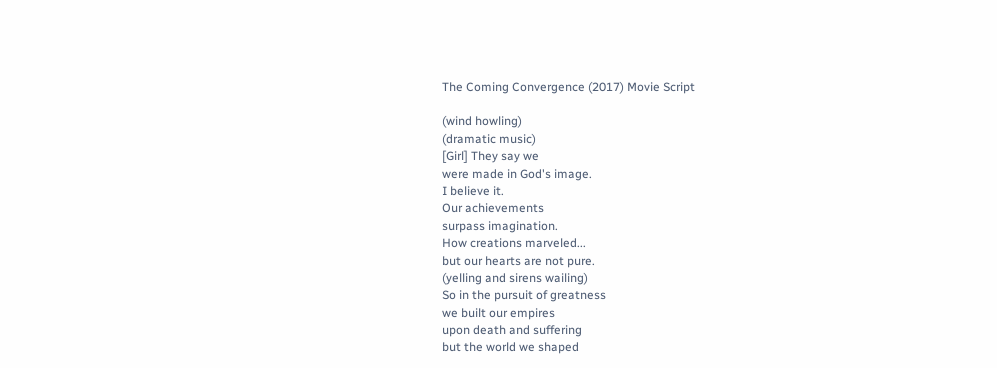The Coming Convergence (2017) Movie Script

(wind howling)
(dramatic music)
[Girl] They say we
were made in God's image.
I believe it.
Our achievements
surpass imagination.
How creations marveled...
but our hearts are not pure.
(yelling and sirens wailing)
So in the pursuit of greatness
we built our empires
upon death and suffering
but the world we shaped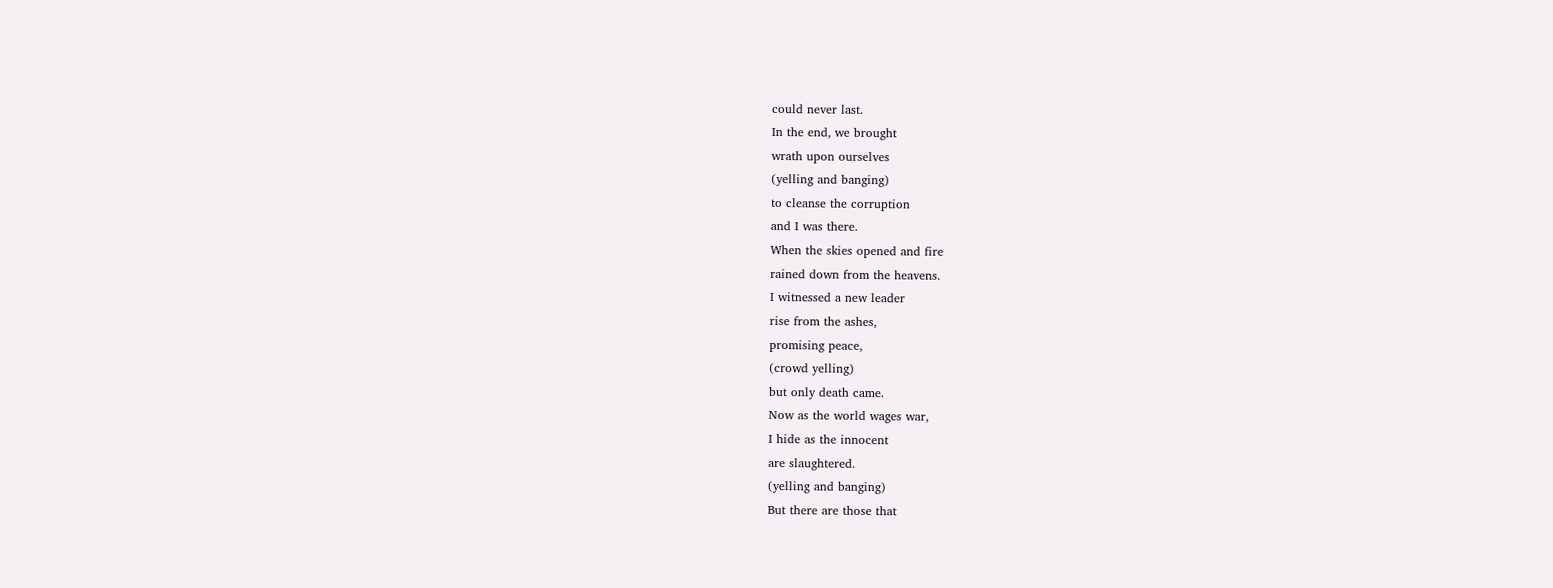could never last.
In the end, we brought
wrath upon ourselves
(yelling and banging)
to cleanse the corruption
and I was there.
When the skies opened and fire
rained down from the heavens.
I witnessed a new leader
rise from the ashes,
promising peace,
(crowd yelling)
but only death came.
Now as the world wages war,
I hide as the innocent
are slaughtered.
(yelling and banging)
But there are those that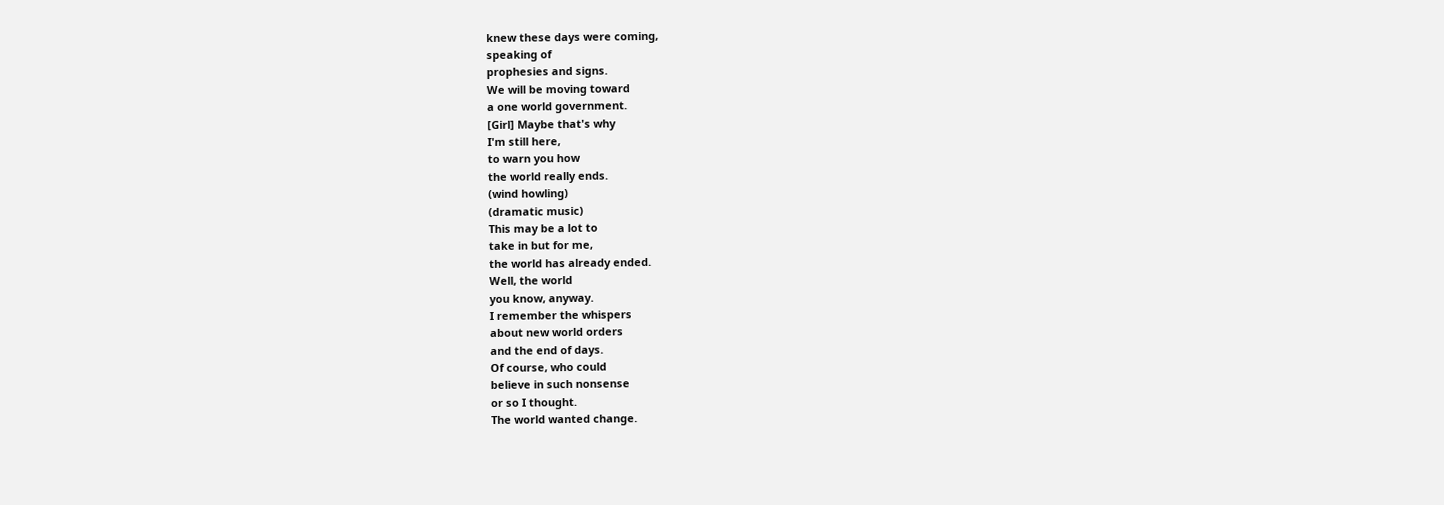knew these days were coming,
speaking of
prophesies and signs.
We will be moving toward
a one world government.
[Girl] Maybe that's why
I'm still here,
to warn you how
the world really ends.
(wind howling)
(dramatic music)
This may be a lot to
take in but for me,
the world has already ended.
Well, the world
you know, anyway.
I remember the whispers
about new world orders
and the end of days.
Of course, who could
believe in such nonsense
or so I thought.
The world wanted change.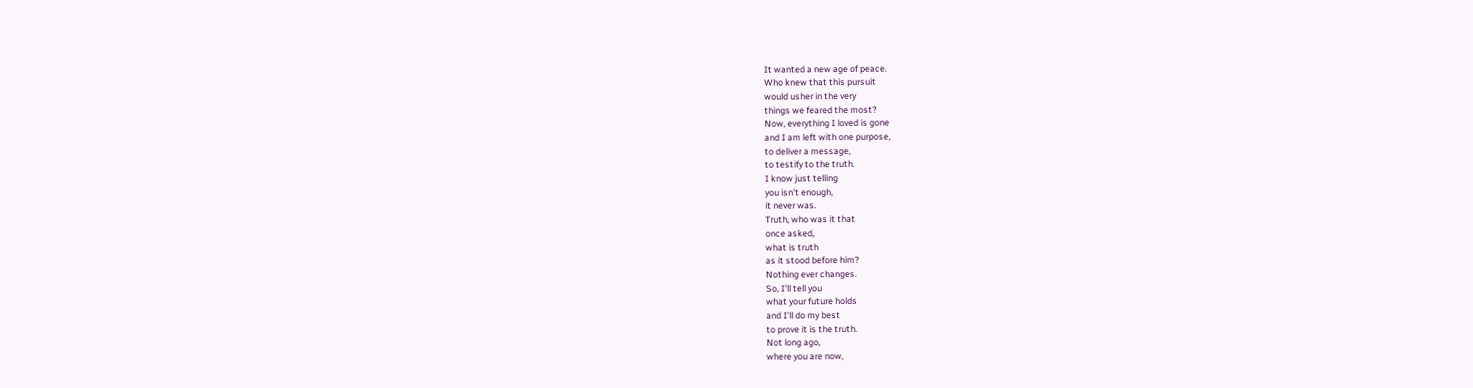It wanted a new age of peace.
Who knew that this pursuit
would usher in the very
things we feared the most?
Now, everything I loved is gone
and I am left with one purpose,
to deliver a message,
to testify to the truth.
I know just telling
you isn't enough,
it never was.
Truth, who was it that
once asked,
what is truth
as it stood before him?
Nothing ever changes.
So, I'll tell you
what your future holds
and I'll do my best
to prove it is the truth.
Not long ago,
where you are now,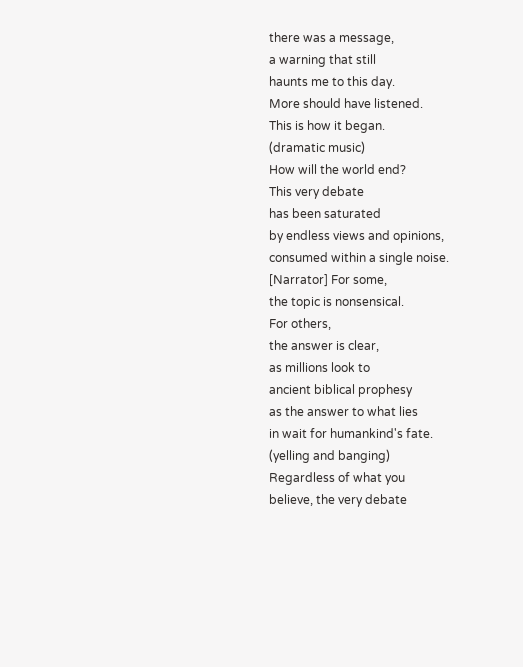there was a message,
a warning that still
haunts me to this day.
More should have listened.
This is how it began.
(dramatic music)
How will the world end?
This very debate
has been saturated
by endless views and opinions,
consumed within a single noise.
[Narrator] For some,
the topic is nonsensical.
For others,
the answer is clear,
as millions look to
ancient biblical prophesy
as the answer to what lies
in wait for humankind's fate.
(yelling and banging)
Regardless of what you
believe, the very debate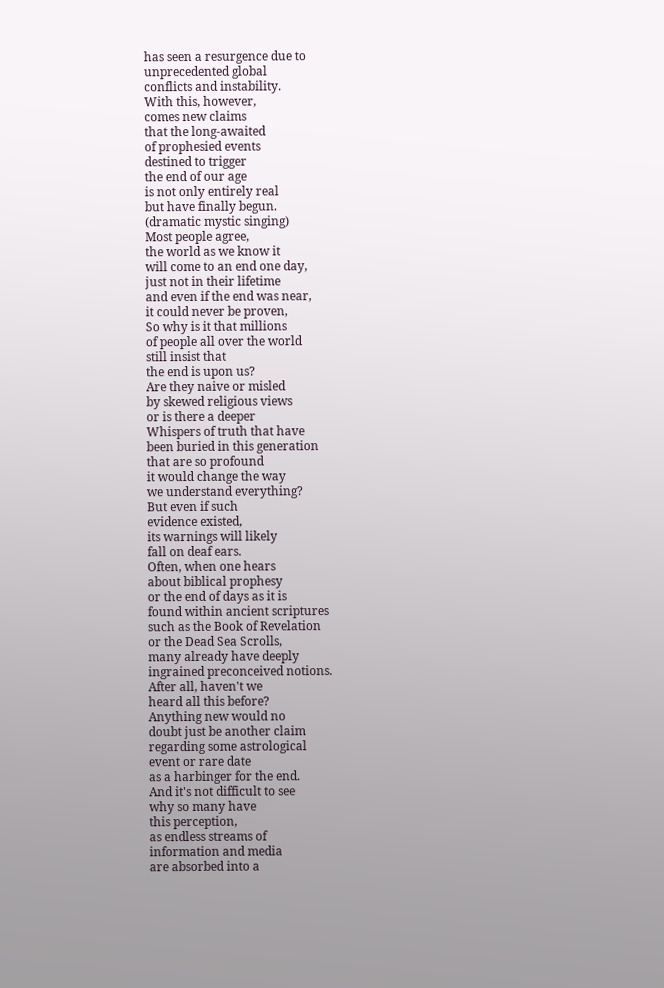has seen a resurgence due to
unprecedented global
conflicts and instability.
With this, however,
comes new claims
that the long-awaited
of prophesied events
destined to trigger
the end of our age
is not only entirely real
but have finally begun.
(dramatic mystic singing)
Most people agree,
the world as we know it
will come to an end one day,
just not in their lifetime
and even if the end was near,
it could never be proven,
So why is it that millions
of people all over the world
still insist that
the end is upon us?
Are they naive or misled
by skewed religious views
or is there a deeper
Whispers of truth that have
been buried in this generation
that are so profound
it would change the way
we understand everything?
But even if such
evidence existed,
its warnings will likely
fall on deaf ears.
Often, when one hears
about biblical prophesy
or the end of days as it is
found within ancient scriptures
such as the Book of Revelation
or the Dead Sea Scrolls,
many already have deeply
ingrained preconceived notions.
After all, haven't we
heard all this before?
Anything new would no
doubt just be another claim
regarding some astrological
event or rare date
as a harbinger for the end.
And it's not difficult to see
why so many have
this perception,
as endless streams of
information and media
are absorbed into a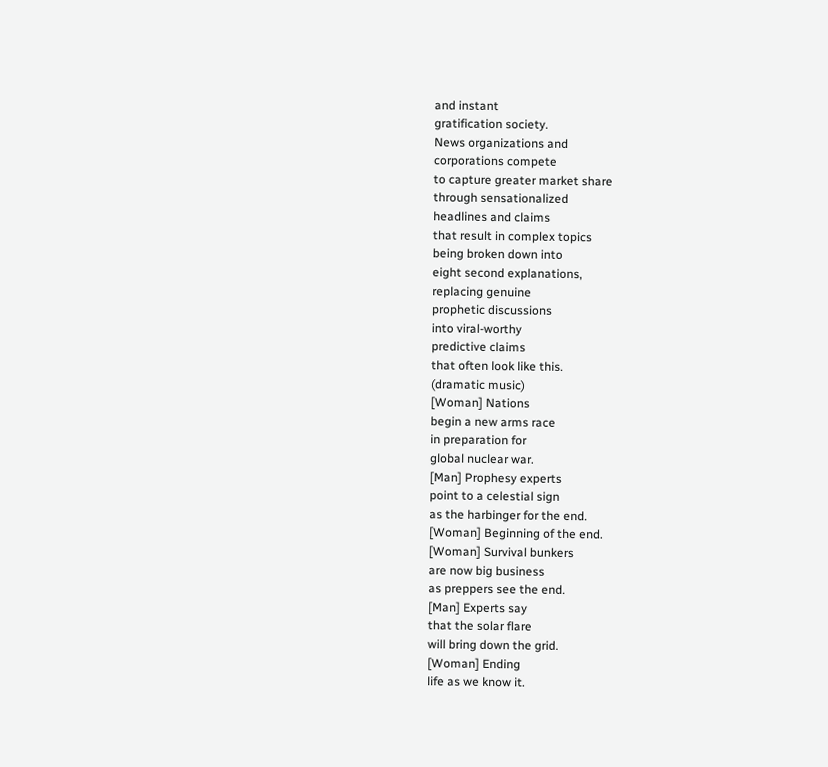and instant
gratification society.
News organizations and
corporations compete
to capture greater market share
through sensationalized
headlines and claims
that result in complex topics
being broken down into
eight second explanations,
replacing genuine
prophetic discussions
into viral-worthy
predictive claims
that often look like this.
(dramatic music)
[Woman] Nations
begin a new arms race
in preparation for
global nuclear war.
[Man] Prophesy experts
point to a celestial sign
as the harbinger for the end.
[Woman] Beginning of the end.
[Woman] Survival bunkers
are now big business
as preppers see the end.
[Man] Experts say
that the solar flare
will bring down the grid.
[Woman] Ending
life as we know it.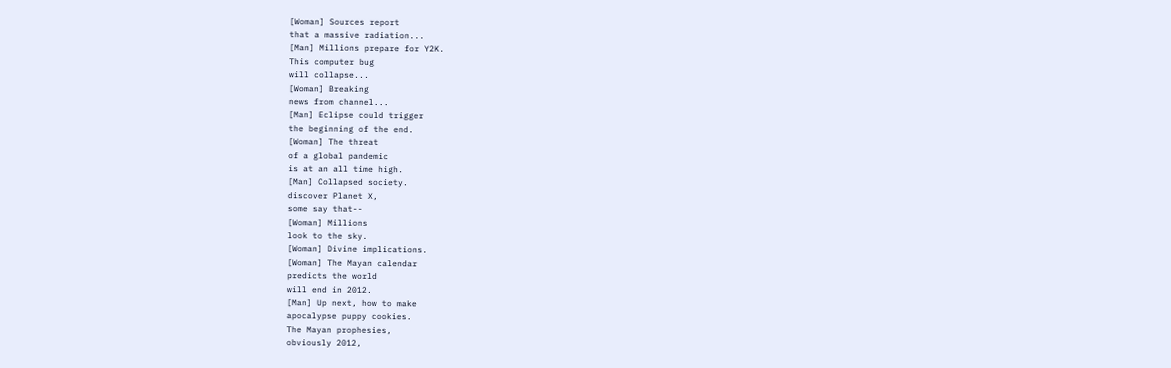[Woman] Sources report
that a massive radiation...
[Man] Millions prepare for Y2K.
This computer bug
will collapse...
[Woman] Breaking
news from channel...
[Man] Eclipse could trigger
the beginning of the end.
[Woman] The threat
of a global pandemic
is at an all time high.
[Man] Collapsed society.
discover Planet X,
some say that--
[Woman] Millions
look to the sky.
[Woman] Divine implications.
[Woman] The Mayan calendar
predicts the world
will end in 2012.
[Man] Up next, how to make
apocalypse puppy cookies.
The Mayan prophesies,
obviously 2012,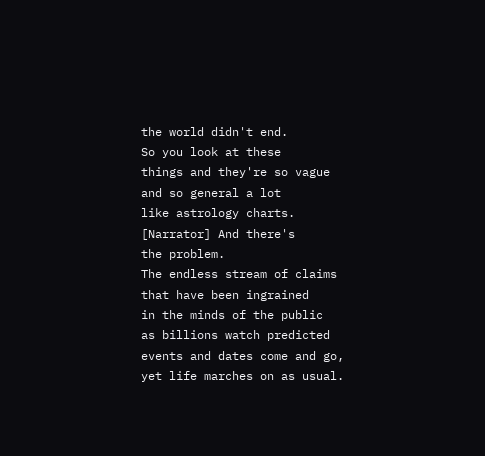the world didn't end.
So you look at these
things and they're so vague
and so general a lot
like astrology charts.
[Narrator] And there's
the problem.
The endless stream of claims
that have been ingrained
in the minds of the public
as billions watch predicted
events and dates come and go,
yet life marches on as usual.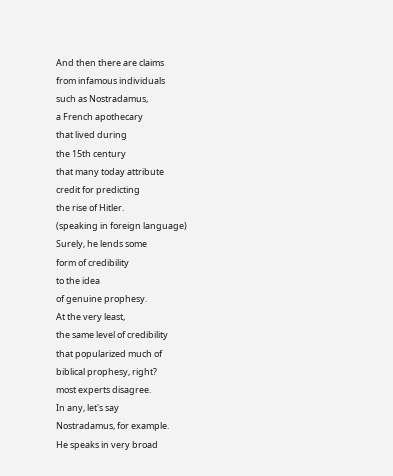And then there are claims
from infamous individuals
such as Nostradamus,
a French apothecary
that lived during
the 15th century
that many today attribute
credit for predicting
the rise of Hitler.
(speaking in foreign language)
Surely, he lends some
form of credibility
to the idea
of genuine prophesy.
At the very least,
the same level of credibility
that popularized much of
biblical prophesy, right?
most experts disagree.
In any, let's say
Nostradamus, for example.
He speaks in very broad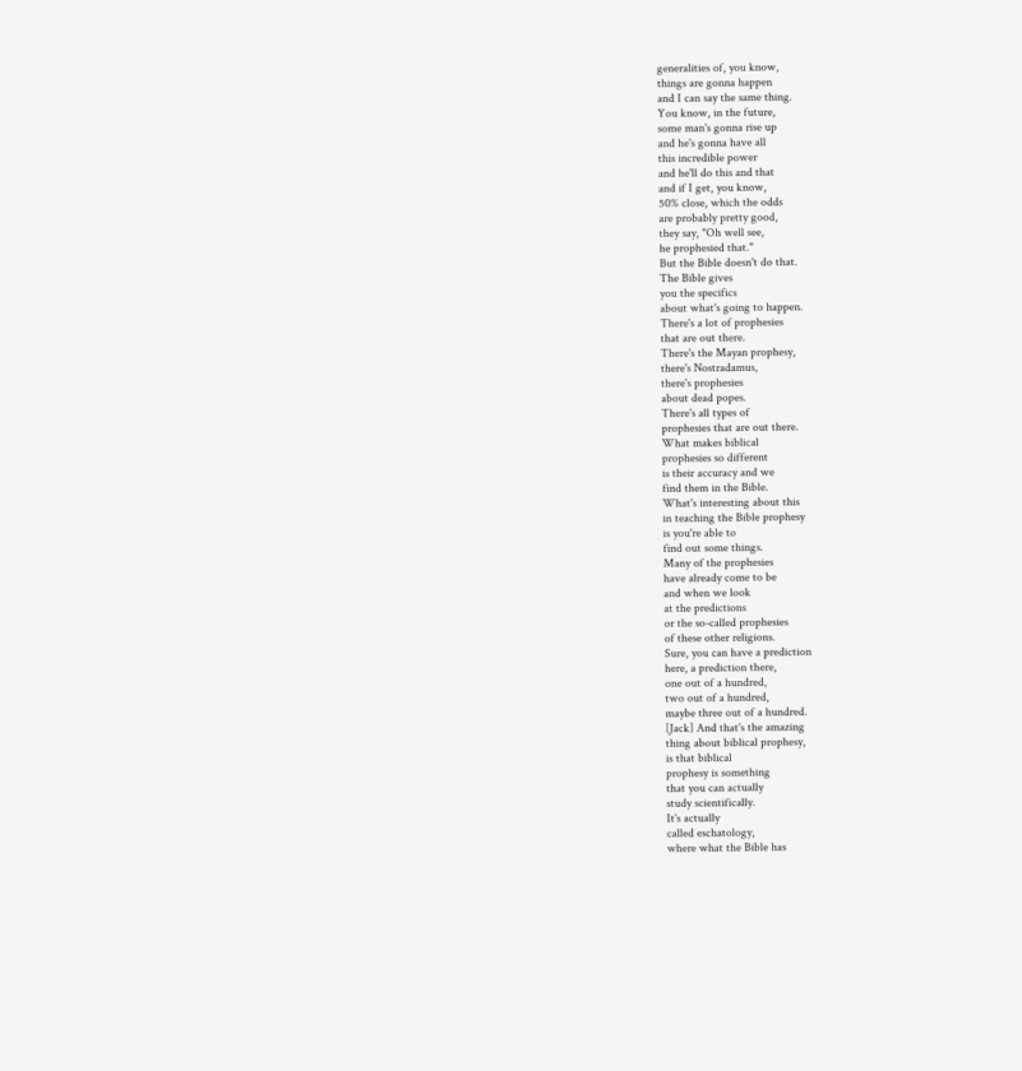generalities of, you know,
things are gonna happen
and I can say the same thing.
You know, in the future,
some man's gonna rise up
and he's gonna have all
this incredible power
and he'll do this and that
and if I get, you know,
50% close, which the odds
are probably pretty good,
they say, "Oh well see,
he prophesied that."
But the Bible doesn't do that.
The Bible gives
you the specifics
about what's going to happen.
There's a lot of prophesies
that are out there.
There's the Mayan prophesy,
there's Nostradamus,
there's prophesies
about dead popes.
There's all types of
prophesies that are out there.
What makes biblical
prophesies so different
is their accuracy and we
find them in the Bible.
What's interesting about this
in teaching the Bible prophesy
is you're able to
find out some things.
Many of the prophesies
have already come to be
and when we look
at the predictions
or the so-called prophesies
of these other religions.
Sure, you can have a prediction
here, a prediction there,
one out of a hundred,
two out of a hundred,
maybe three out of a hundred.
[Jack] And that's the amazing
thing about biblical prophesy,
is that biblical
prophesy is something
that you can actually
study scientifically.
It's actually
called eschatology,
where what the Bible has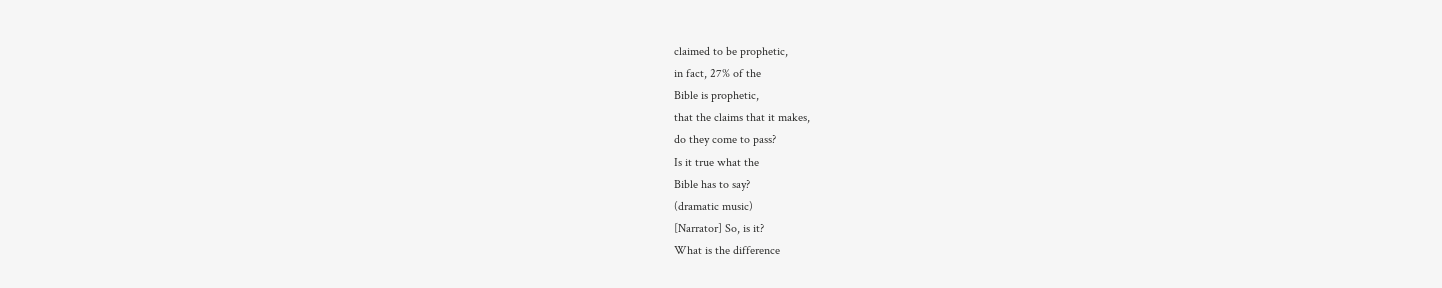claimed to be prophetic,
in fact, 27% of the
Bible is prophetic,
that the claims that it makes,
do they come to pass?
Is it true what the
Bible has to say?
(dramatic music)
[Narrator] So, is it?
What is the difference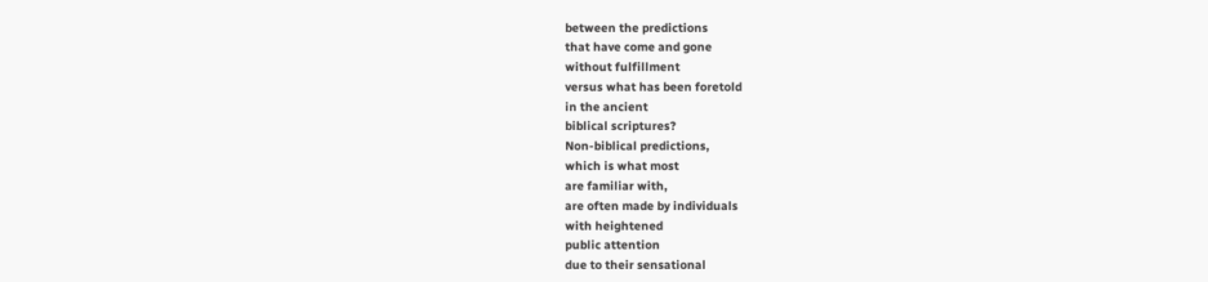between the predictions
that have come and gone
without fulfillment
versus what has been foretold
in the ancient
biblical scriptures?
Non-biblical predictions,
which is what most
are familiar with,
are often made by individuals
with heightened
public attention
due to their sensational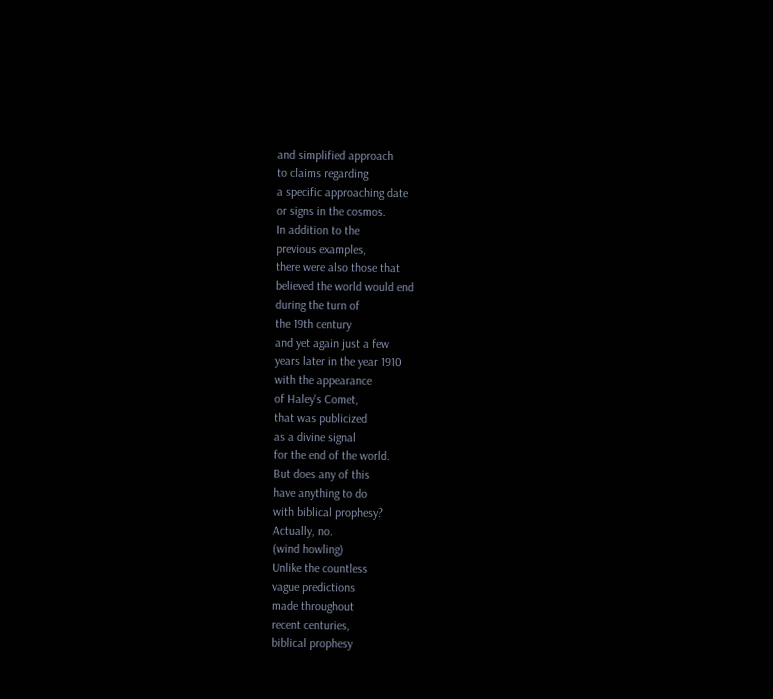and simplified approach
to claims regarding
a specific approaching date
or signs in the cosmos.
In addition to the
previous examples,
there were also those that
believed the world would end
during the turn of
the 19th century
and yet again just a few
years later in the year 1910
with the appearance
of Haley's Comet,
that was publicized
as a divine signal
for the end of the world.
But does any of this
have anything to do
with biblical prophesy?
Actually, no.
(wind howling)
Unlike the countless
vague predictions
made throughout
recent centuries,
biblical prophesy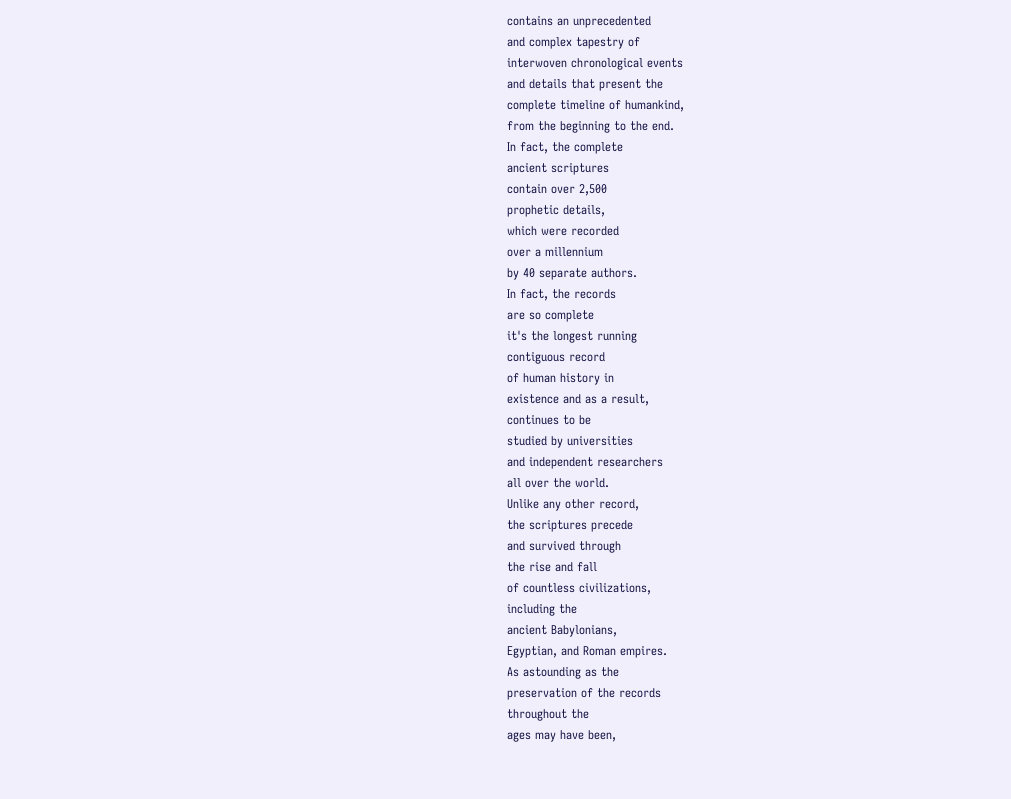contains an unprecedented
and complex tapestry of
interwoven chronological events
and details that present the
complete timeline of humankind,
from the beginning to the end.
In fact, the complete
ancient scriptures
contain over 2,500
prophetic details,
which were recorded
over a millennium
by 40 separate authors.
In fact, the records
are so complete
it's the longest running
contiguous record
of human history in
existence and as a result,
continues to be
studied by universities
and independent researchers
all over the world.
Unlike any other record,
the scriptures precede
and survived through
the rise and fall
of countless civilizations,
including the
ancient Babylonians,
Egyptian, and Roman empires.
As astounding as the
preservation of the records
throughout the
ages may have been,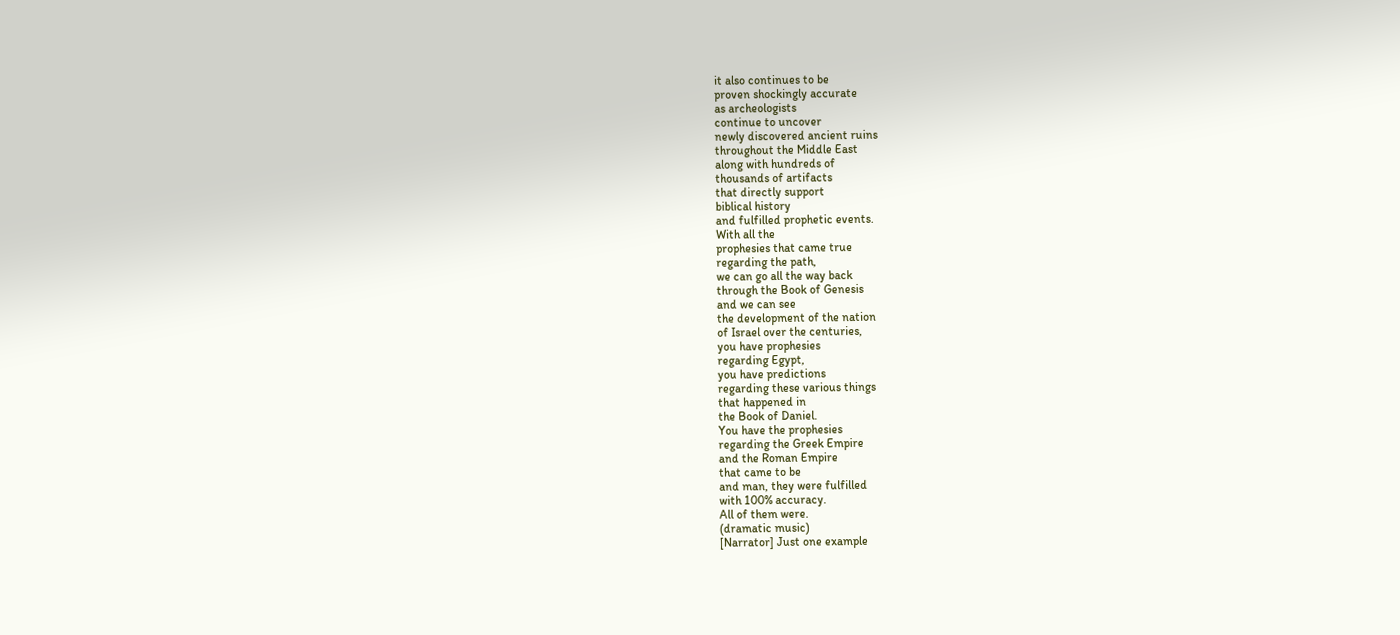it also continues to be
proven shockingly accurate
as archeologists
continue to uncover
newly discovered ancient ruins
throughout the Middle East
along with hundreds of
thousands of artifacts
that directly support
biblical history
and fulfilled prophetic events.
With all the
prophesies that came true
regarding the path,
we can go all the way back
through the Book of Genesis
and we can see
the development of the nation
of Israel over the centuries,
you have prophesies
regarding Egypt,
you have predictions
regarding these various things
that happened in
the Book of Daniel.
You have the prophesies
regarding the Greek Empire
and the Roman Empire
that came to be
and man, they were fulfilled
with 100% accuracy.
All of them were.
(dramatic music)
[Narrator] Just one example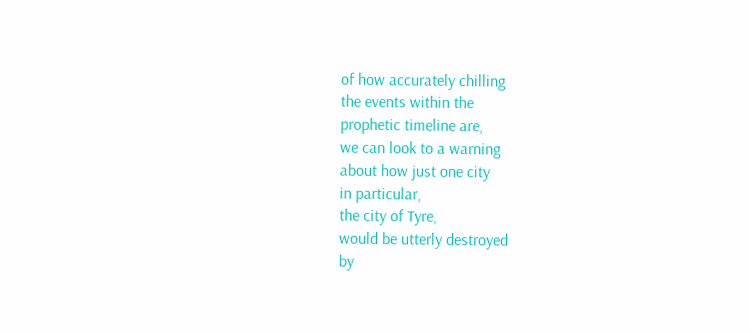of how accurately chilling
the events within the
prophetic timeline are,
we can look to a warning
about how just one city
in particular,
the city of Tyre,
would be utterly destroyed
by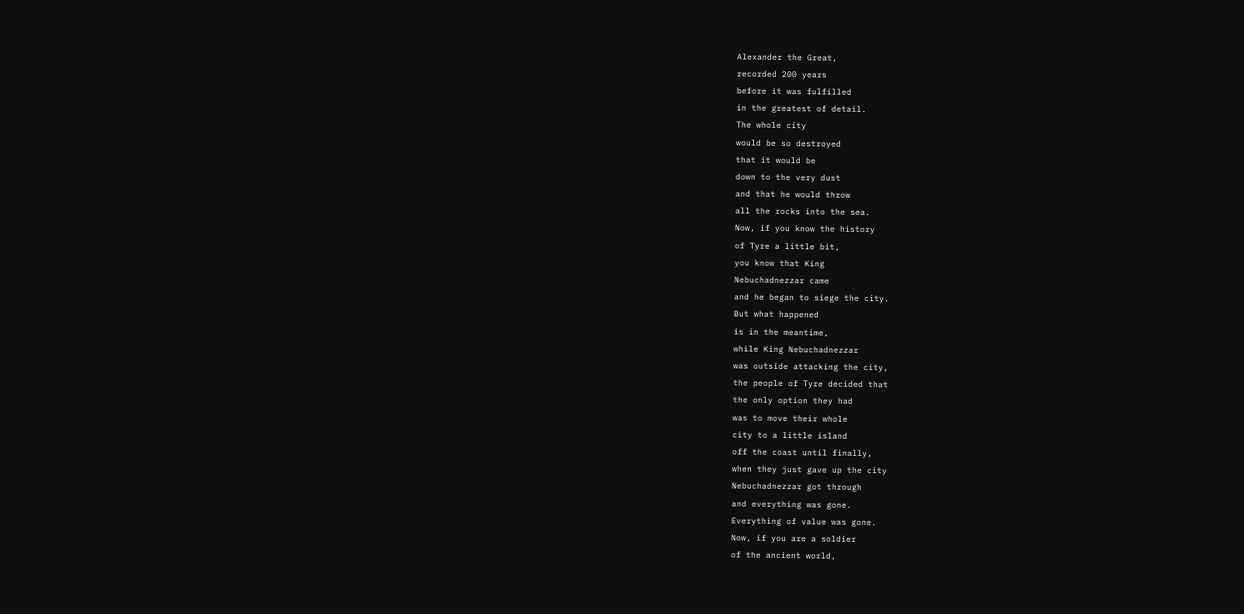Alexander the Great,
recorded 200 years
before it was fulfilled
in the greatest of detail.
The whole city
would be so destroyed
that it would be
down to the very dust
and that he would throw
all the rocks into the sea.
Now, if you know the history
of Tyre a little bit,
you know that King
Nebuchadnezzar came
and he began to siege the city.
But what happened
is in the meantime,
while King Nebuchadnezzar
was outside attacking the city,
the people of Tyre decided that
the only option they had
was to move their whole
city to a little island
off the coast until finally,
when they just gave up the city
Nebuchadnezzar got through
and everything was gone.
Everything of value was gone.
Now, if you are a soldier
of the ancient world,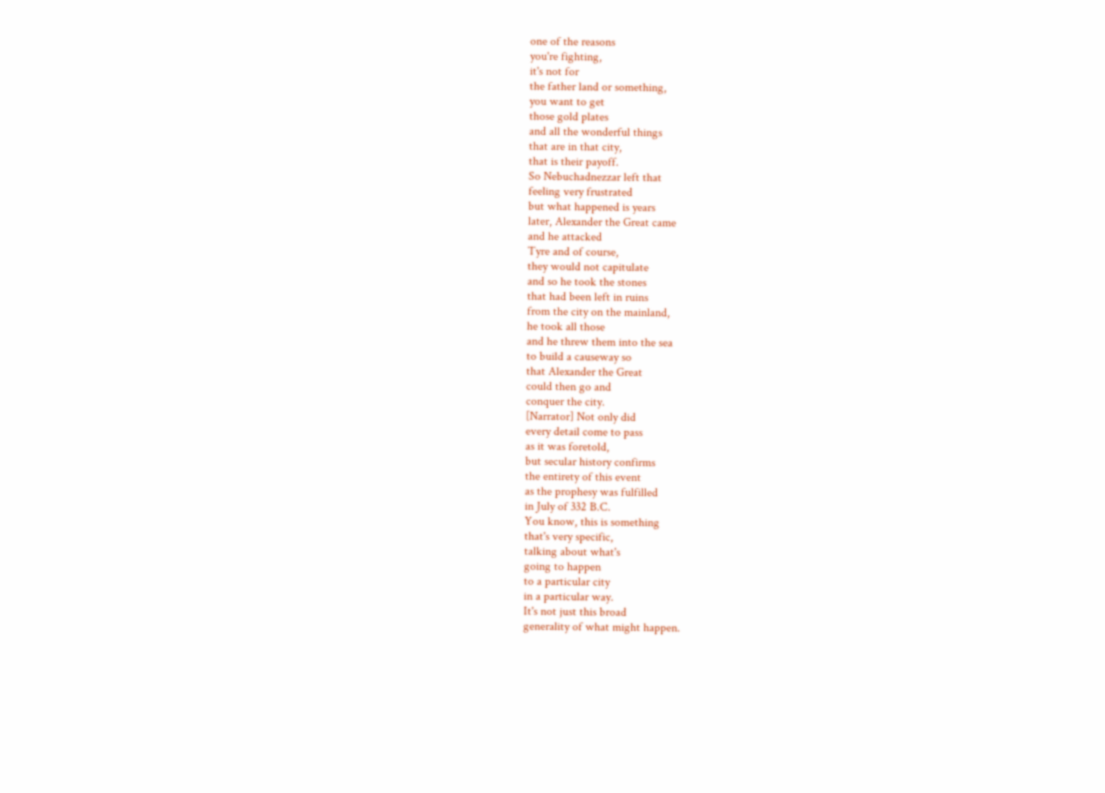one of the reasons
you're fighting,
it's not for
the father land or something,
you want to get
those gold plates
and all the wonderful things
that are in that city,
that is their payoff.
So Nebuchadnezzar left that
feeling very frustrated
but what happened is years
later, Alexander the Great came
and he attacked
Tyre and of course,
they would not capitulate
and so he took the stones
that had been left in ruins
from the city on the mainland,
he took all those
and he threw them into the sea
to build a causeway so
that Alexander the Great
could then go and
conquer the city.
[Narrator] Not only did
every detail come to pass
as it was foretold,
but secular history confirms
the entirety of this event
as the prophesy was fulfilled
in July of 332 B.C.
You know, this is something
that's very specific,
talking about what's
going to happen
to a particular city
in a particular way.
It's not just this broad
generality of what might happen.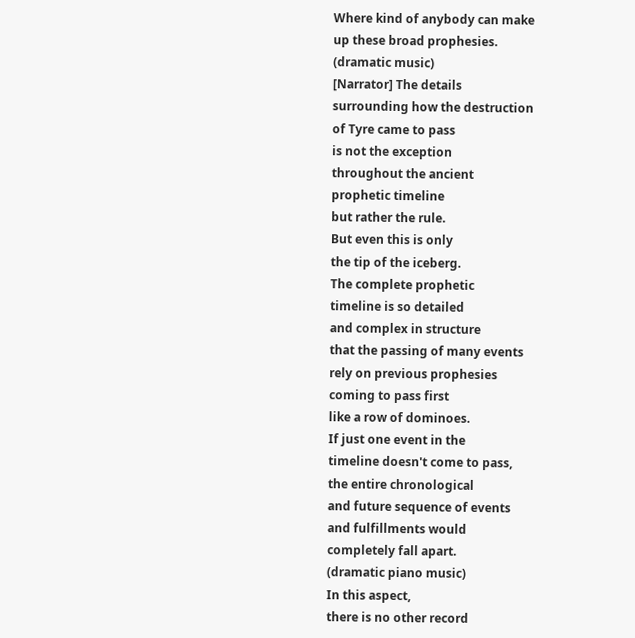Where kind of anybody can make
up these broad prophesies.
(dramatic music)
[Narrator] The details
surrounding how the destruction
of Tyre came to pass
is not the exception
throughout the ancient
prophetic timeline
but rather the rule.
But even this is only
the tip of the iceberg.
The complete prophetic
timeline is so detailed
and complex in structure
that the passing of many events
rely on previous prophesies
coming to pass first
like a row of dominoes.
If just one event in the
timeline doesn't come to pass,
the entire chronological
and future sequence of events
and fulfillments would
completely fall apart.
(dramatic piano music)
In this aspect,
there is no other record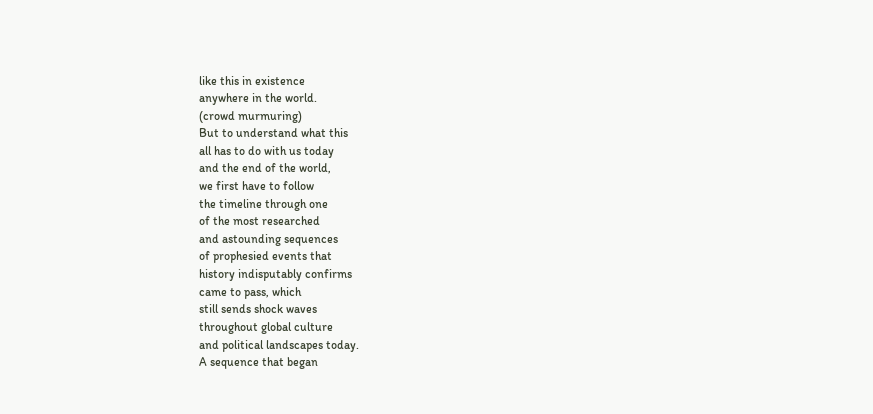like this in existence
anywhere in the world.
(crowd murmuring)
But to understand what this
all has to do with us today
and the end of the world,
we first have to follow
the timeline through one
of the most researched
and astounding sequences
of prophesied events that
history indisputably confirms
came to pass, which
still sends shock waves
throughout global culture
and political landscapes today.
A sequence that began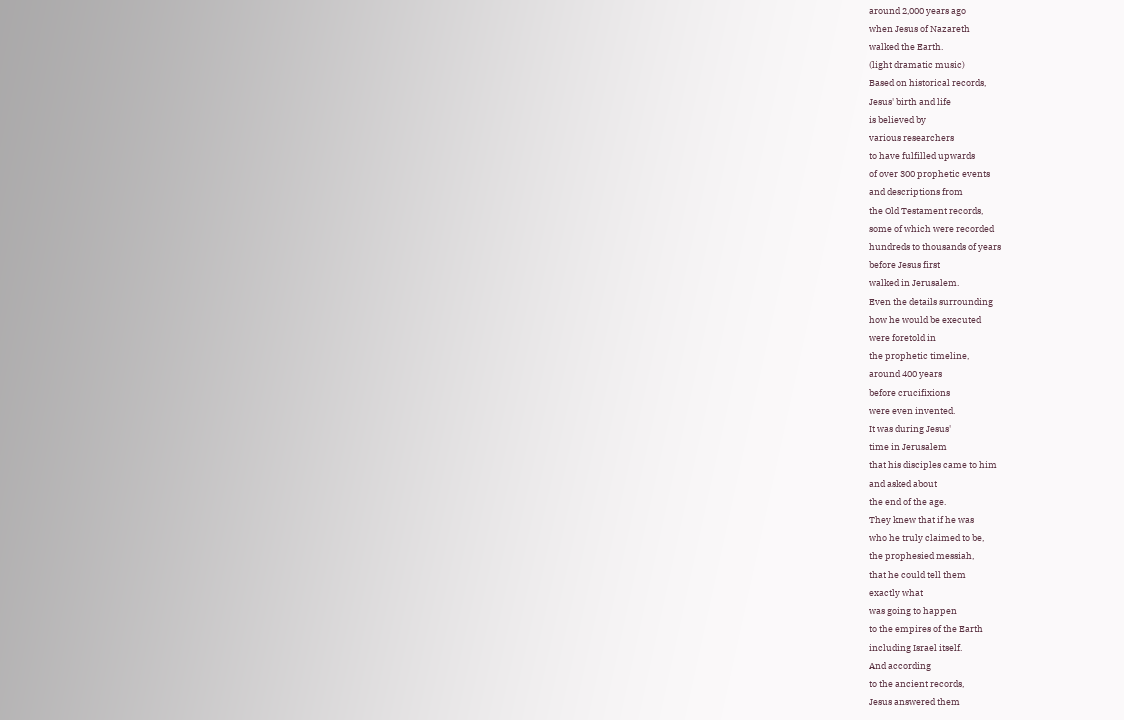around 2,000 years ago
when Jesus of Nazareth
walked the Earth.
(light dramatic music)
Based on historical records,
Jesus' birth and life
is believed by
various researchers
to have fulfilled upwards
of over 300 prophetic events
and descriptions from
the Old Testament records,
some of which were recorded
hundreds to thousands of years
before Jesus first
walked in Jerusalem.
Even the details surrounding
how he would be executed
were foretold in
the prophetic timeline,
around 400 years
before crucifixions
were even invented.
It was during Jesus'
time in Jerusalem
that his disciples came to him
and asked about
the end of the age.
They knew that if he was
who he truly claimed to be,
the prophesied messiah,
that he could tell them
exactly what
was going to happen
to the empires of the Earth
including Israel itself.
And according
to the ancient records,
Jesus answered them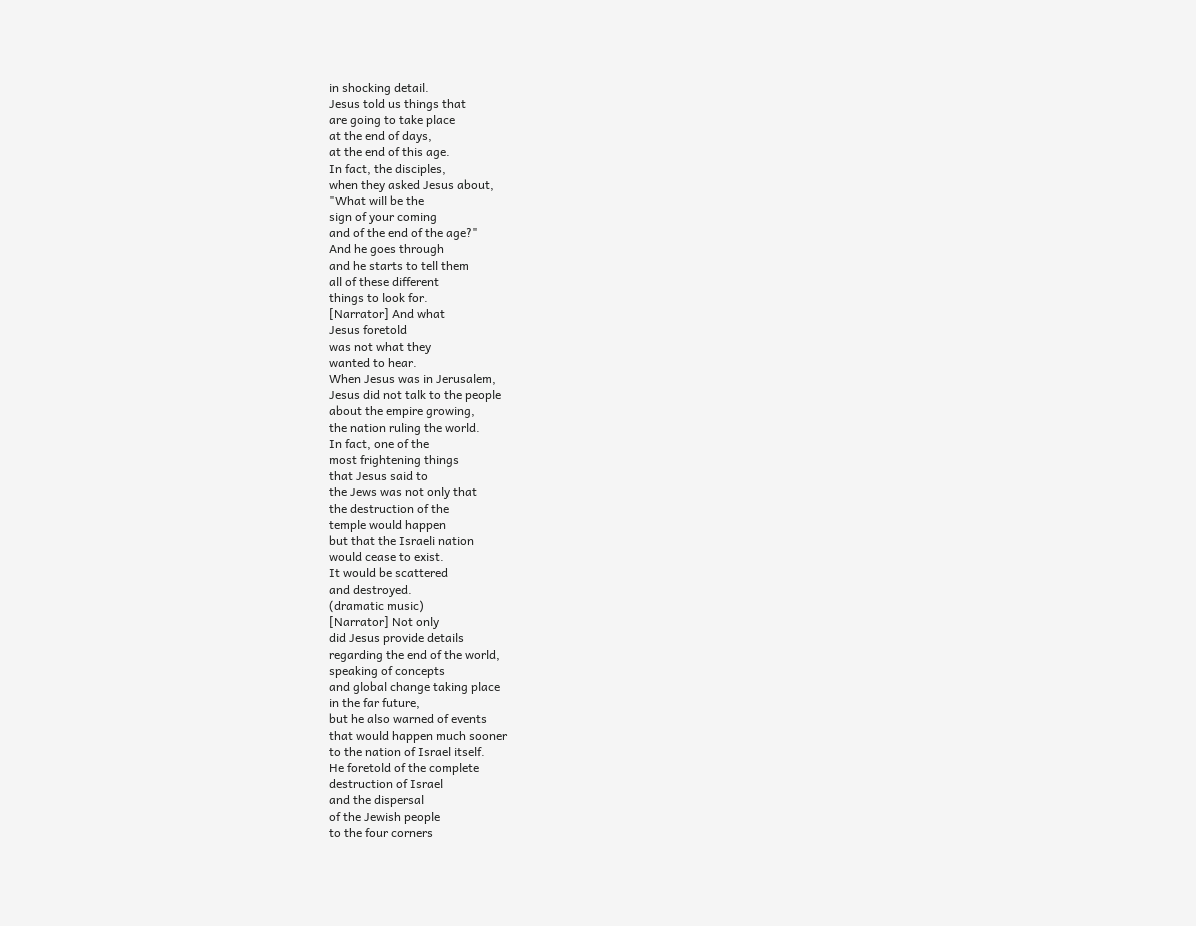in shocking detail.
Jesus told us things that
are going to take place
at the end of days,
at the end of this age.
In fact, the disciples,
when they asked Jesus about,
"What will be the
sign of your coming
and of the end of the age?"
And he goes through
and he starts to tell them
all of these different
things to look for.
[Narrator] And what
Jesus foretold
was not what they
wanted to hear.
When Jesus was in Jerusalem,
Jesus did not talk to the people
about the empire growing,
the nation ruling the world.
In fact, one of the
most frightening things
that Jesus said to
the Jews was not only that
the destruction of the
temple would happen
but that the Israeli nation
would cease to exist.
It would be scattered
and destroyed.
(dramatic music)
[Narrator] Not only
did Jesus provide details
regarding the end of the world,
speaking of concepts
and global change taking place
in the far future,
but he also warned of events
that would happen much sooner
to the nation of Israel itself.
He foretold of the complete
destruction of Israel
and the dispersal
of the Jewish people
to the four corners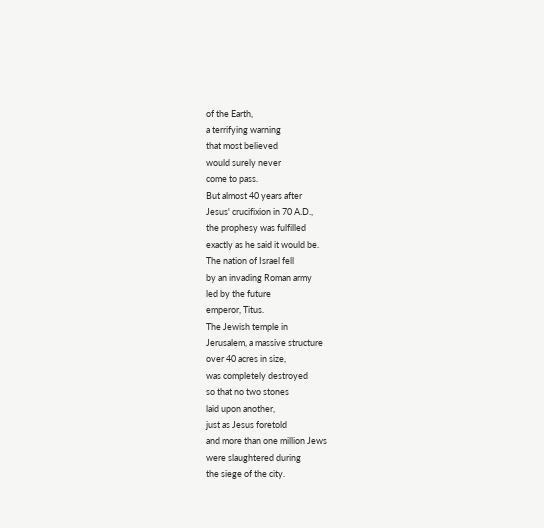of the Earth,
a terrifying warning
that most believed
would surely never
come to pass.
But almost 40 years after
Jesus' crucifixion in 70 A.D.,
the prophesy was fulfilled
exactly as he said it would be.
The nation of Israel fell
by an invading Roman army
led by the future
emperor, Titus.
The Jewish temple in
Jerusalem, a massive structure
over 40 acres in size,
was completely destroyed
so that no two stones
laid upon another,
just as Jesus foretold
and more than one million Jews
were slaughtered during
the siege of the city.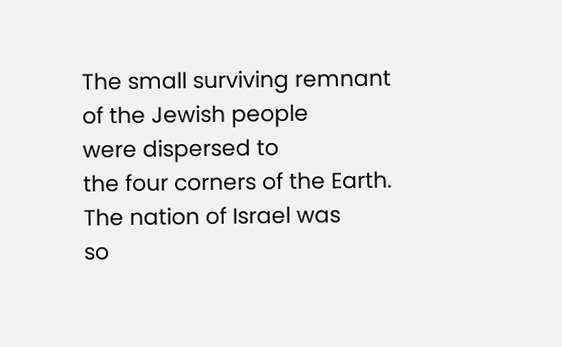The small surviving remnant
of the Jewish people
were dispersed to
the four corners of the Earth.
The nation of Israel was
so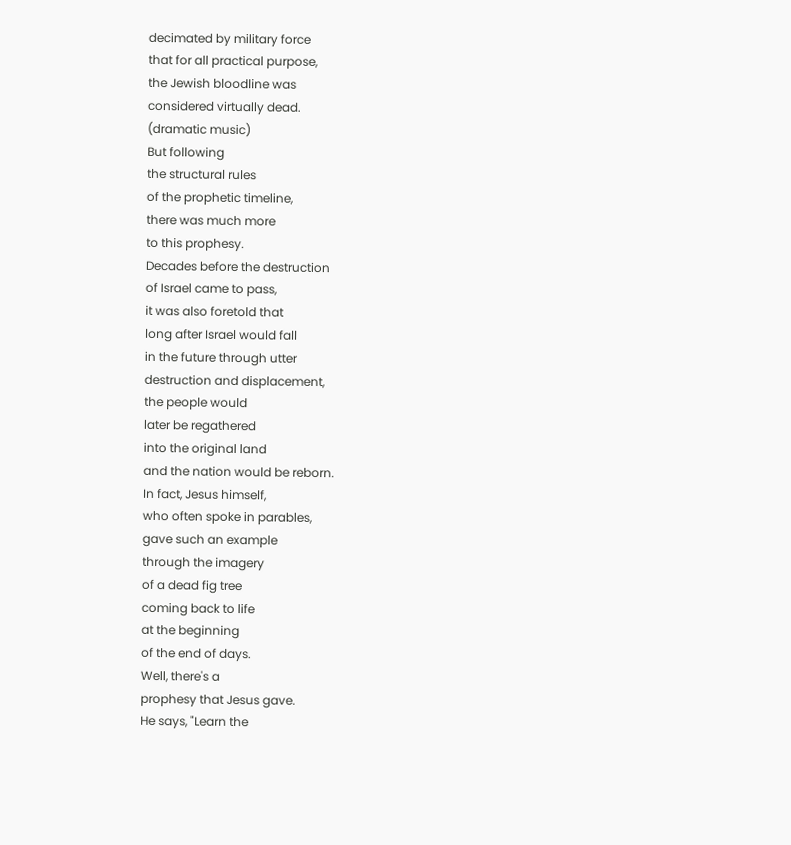decimated by military force
that for all practical purpose,
the Jewish bloodline was
considered virtually dead.
(dramatic music)
But following
the structural rules
of the prophetic timeline,
there was much more
to this prophesy.
Decades before the destruction
of Israel came to pass,
it was also foretold that
long after Israel would fall
in the future through utter
destruction and displacement,
the people would
later be regathered
into the original land
and the nation would be reborn.
In fact, Jesus himself,
who often spoke in parables,
gave such an example
through the imagery
of a dead fig tree
coming back to life
at the beginning
of the end of days.
Well, there's a
prophesy that Jesus gave.
He says, "Learn the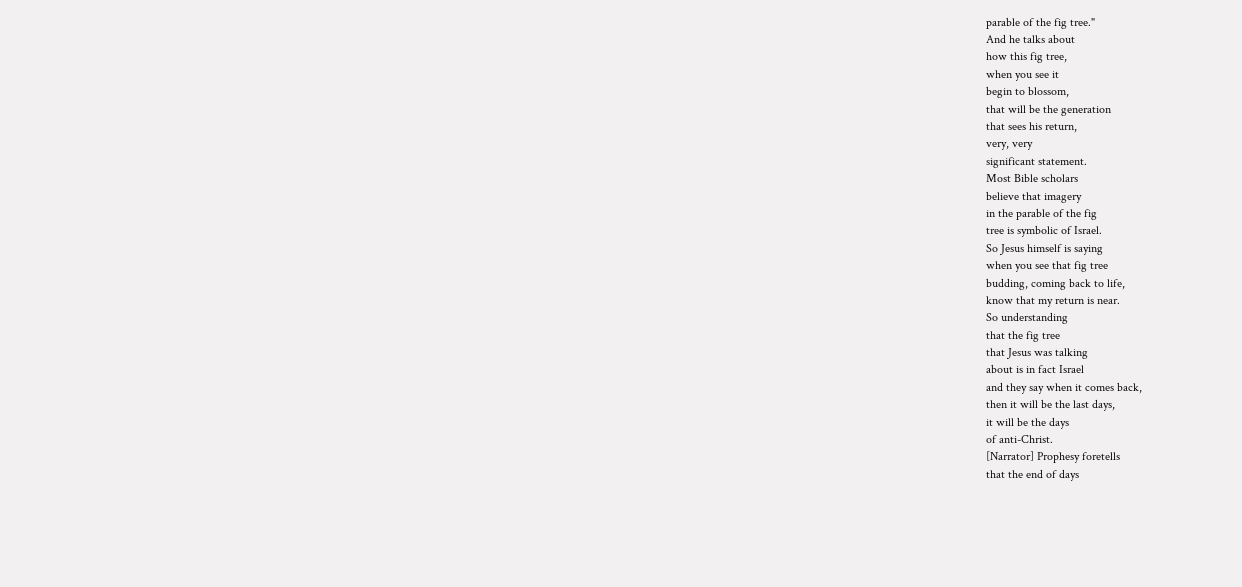parable of the fig tree."
And he talks about
how this fig tree,
when you see it
begin to blossom,
that will be the generation
that sees his return,
very, very
significant statement.
Most Bible scholars
believe that imagery
in the parable of the fig
tree is symbolic of Israel.
So Jesus himself is saying
when you see that fig tree
budding, coming back to life,
know that my return is near.
So understanding
that the fig tree
that Jesus was talking
about is in fact Israel
and they say when it comes back,
then it will be the last days,
it will be the days
of anti-Christ.
[Narrator] Prophesy foretells
that the end of days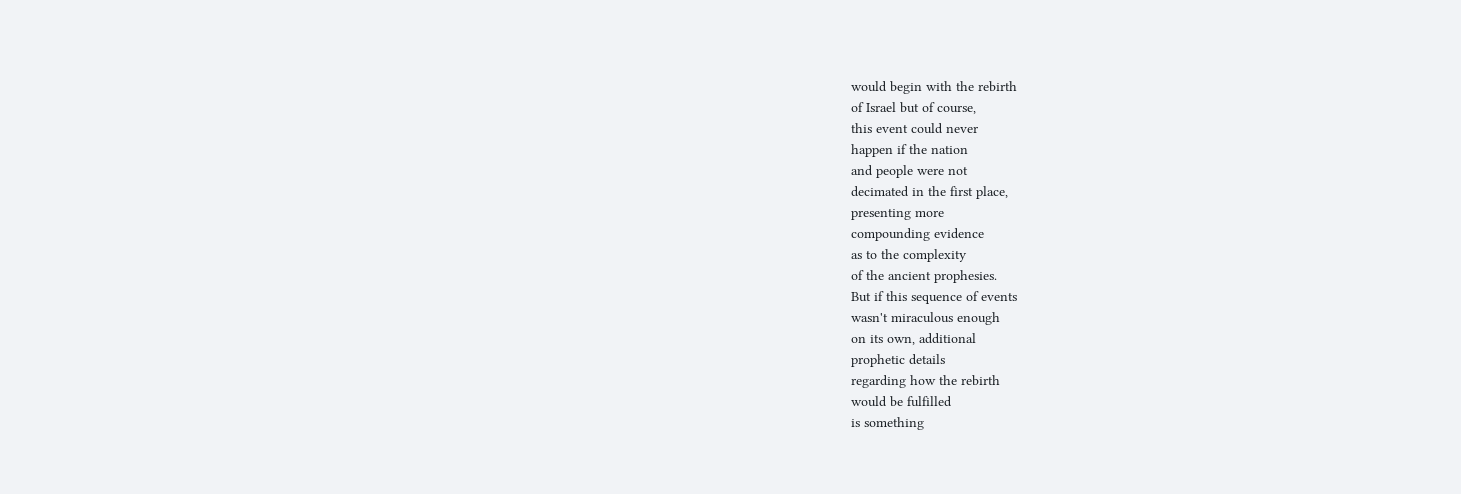would begin with the rebirth
of Israel but of course,
this event could never
happen if the nation
and people were not
decimated in the first place,
presenting more
compounding evidence
as to the complexity
of the ancient prophesies.
But if this sequence of events
wasn't miraculous enough
on its own, additional
prophetic details
regarding how the rebirth
would be fulfilled
is something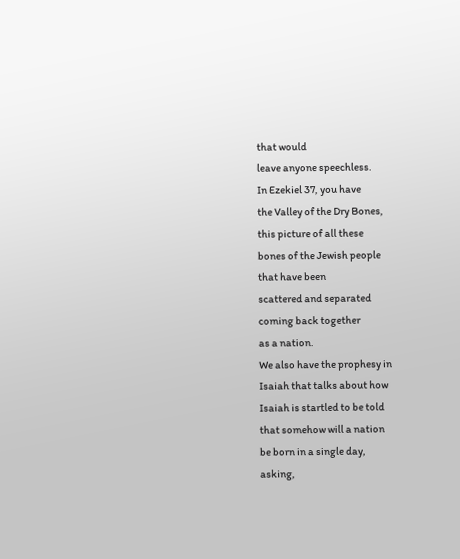that would
leave anyone speechless.
In Ezekiel 37, you have
the Valley of the Dry Bones,
this picture of all these
bones of the Jewish people
that have been
scattered and separated
coming back together
as a nation.
We also have the prophesy in
Isaiah that talks about how
Isaiah is startled to be told
that somehow will a nation
be born in a single day,
asking,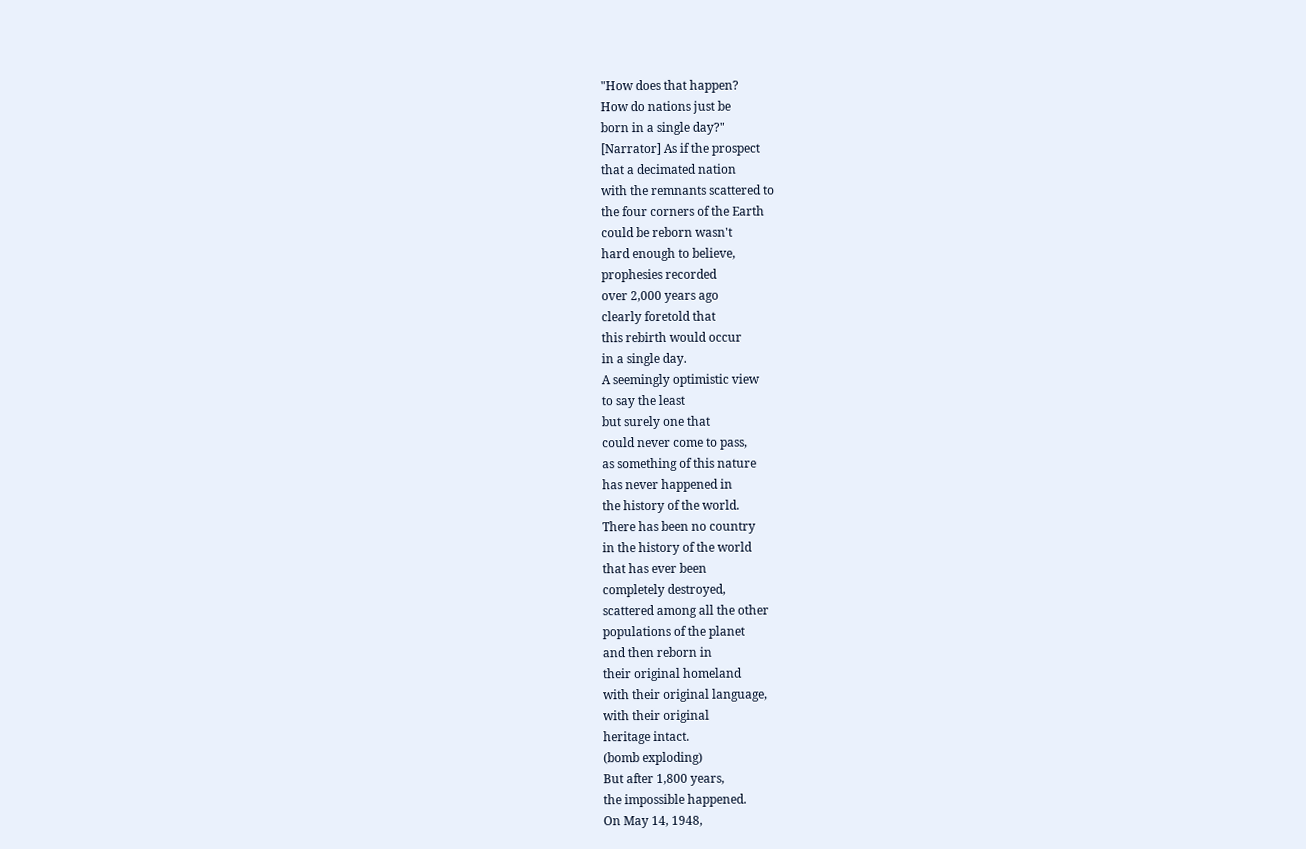"How does that happen?
How do nations just be
born in a single day?"
[Narrator] As if the prospect
that a decimated nation
with the remnants scattered to
the four corners of the Earth
could be reborn wasn't
hard enough to believe,
prophesies recorded
over 2,000 years ago
clearly foretold that
this rebirth would occur
in a single day.
A seemingly optimistic view
to say the least
but surely one that
could never come to pass,
as something of this nature
has never happened in
the history of the world.
There has been no country
in the history of the world
that has ever been
completely destroyed,
scattered among all the other
populations of the planet
and then reborn in
their original homeland
with their original language,
with their original
heritage intact.
(bomb exploding)
But after 1,800 years,
the impossible happened.
On May 14, 1948,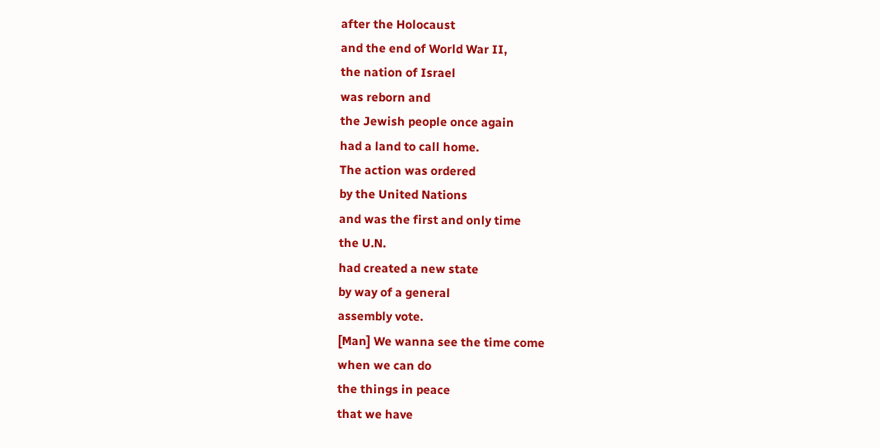after the Holocaust
and the end of World War II,
the nation of Israel
was reborn and
the Jewish people once again
had a land to call home.
The action was ordered
by the United Nations
and was the first and only time
the U.N.
had created a new state
by way of a general
assembly vote.
[Man] We wanna see the time come
when we can do
the things in peace
that we have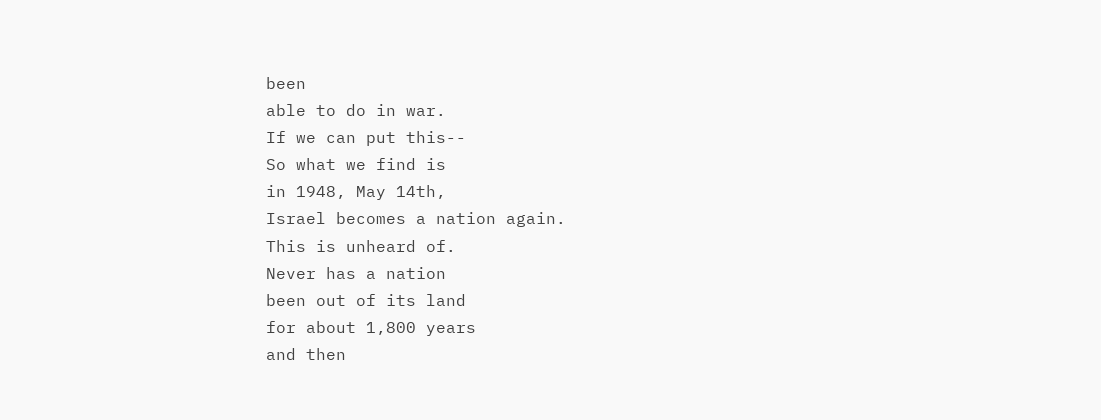been
able to do in war.
If we can put this--
So what we find is
in 1948, May 14th,
Israel becomes a nation again.
This is unheard of.
Never has a nation
been out of its land
for about 1,800 years
and then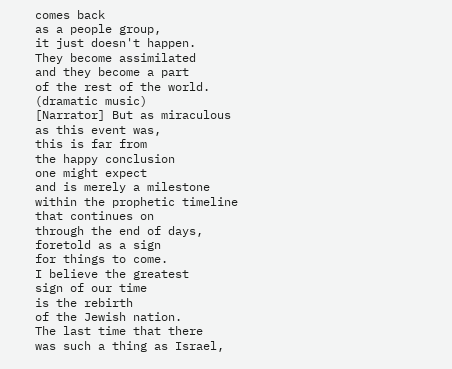comes back
as a people group,
it just doesn't happen.
They become assimilated
and they become a part
of the rest of the world.
(dramatic music)
[Narrator] But as miraculous
as this event was,
this is far from
the happy conclusion
one might expect
and is merely a milestone
within the prophetic timeline
that continues on
through the end of days,
foretold as a sign
for things to come.
I believe the greatest
sign of our time
is the rebirth
of the Jewish nation.
The last time that there
was such a thing as Israel,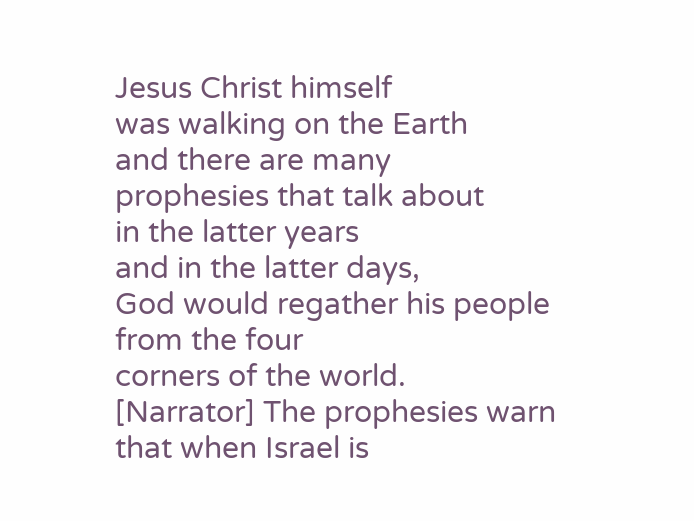Jesus Christ himself
was walking on the Earth
and there are many
prophesies that talk about
in the latter years
and in the latter days,
God would regather his people
from the four
corners of the world.
[Narrator] The prophesies warn
that when Israel is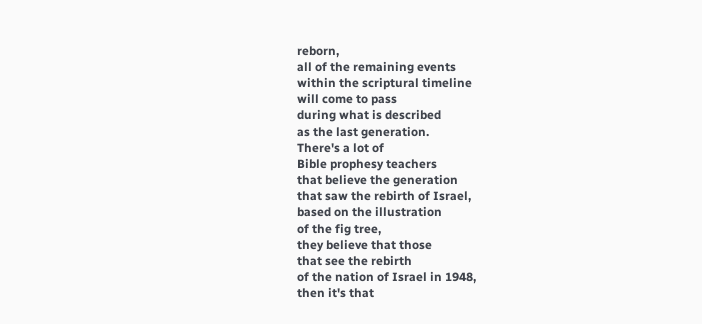reborn,
all of the remaining events
within the scriptural timeline
will come to pass
during what is described
as the last generation.
There's a lot of
Bible prophesy teachers
that believe the generation
that saw the rebirth of Israel,
based on the illustration
of the fig tree,
they believe that those
that see the rebirth
of the nation of Israel in 1948,
then it's that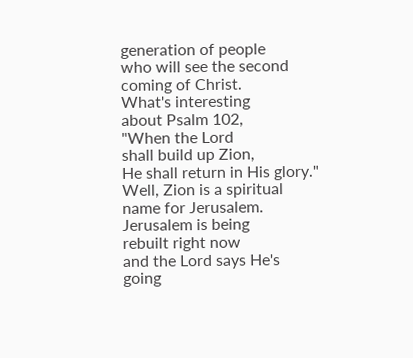generation of people
who will see the second
coming of Christ.
What's interesting
about Psalm 102,
"When the Lord
shall build up Zion,
He shall return in His glory."
Well, Zion is a spiritual
name for Jerusalem.
Jerusalem is being
rebuilt right now
and the Lord says He's
going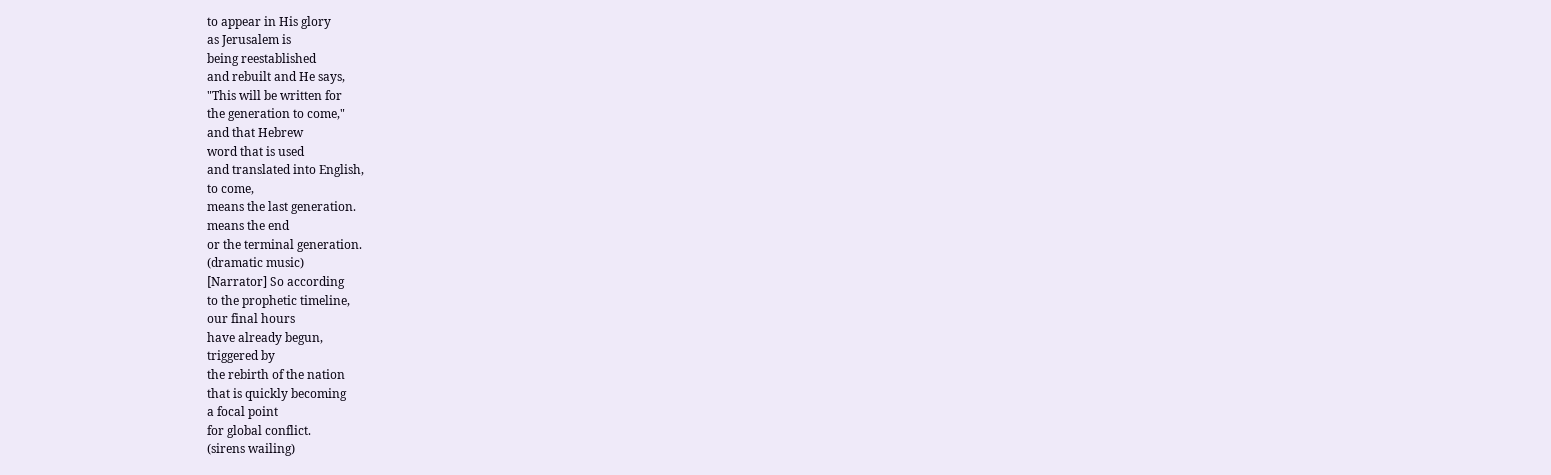to appear in His glory
as Jerusalem is
being reestablished
and rebuilt and He says,
"This will be written for
the generation to come,"
and that Hebrew
word that is used
and translated into English,
to come,
means the last generation.
means the end
or the terminal generation.
(dramatic music)
[Narrator] So according
to the prophetic timeline,
our final hours
have already begun,
triggered by
the rebirth of the nation
that is quickly becoming
a focal point
for global conflict.
(sirens wailing)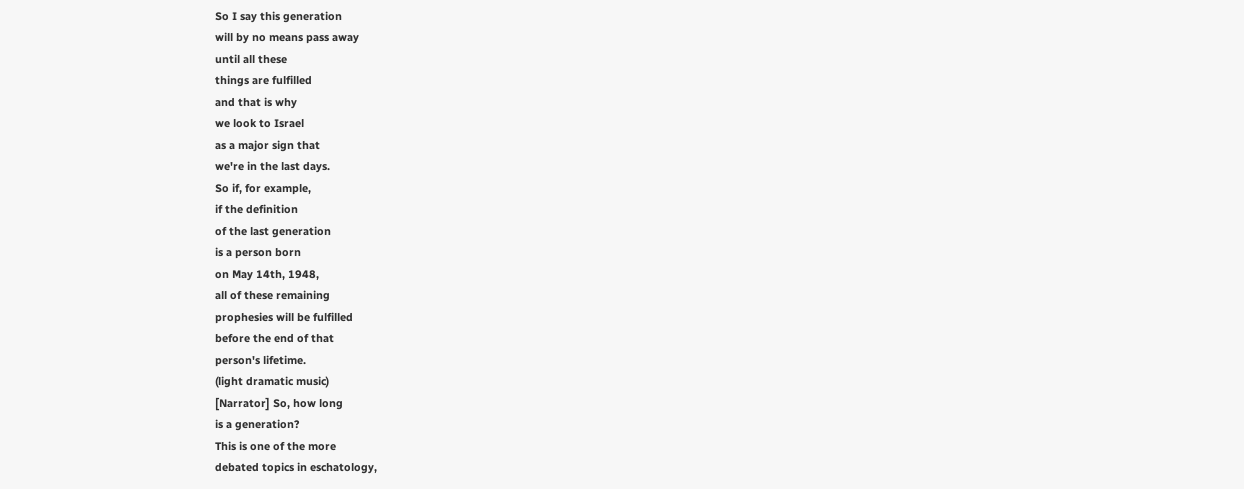So I say this generation
will by no means pass away
until all these
things are fulfilled
and that is why
we look to Israel
as a major sign that
we're in the last days.
So if, for example,
if the definition
of the last generation
is a person born
on May 14th, 1948,
all of these remaining
prophesies will be fulfilled
before the end of that
person's lifetime.
(light dramatic music)
[Narrator] So, how long
is a generation?
This is one of the more
debated topics in eschatology,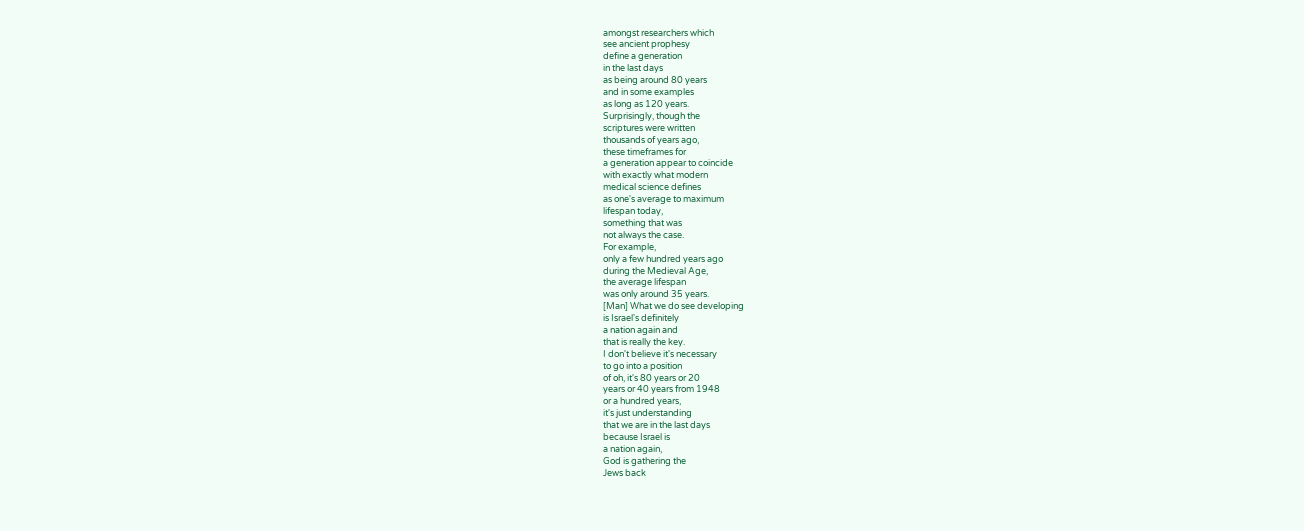amongst researchers which
see ancient prophesy
define a generation
in the last days
as being around 80 years
and in some examples
as long as 120 years.
Surprisingly, though the
scriptures were written
thousands of years ago,
these timeframes for
a generation appear to coincide
with exactly what modern
medical science defines
as one's average to maximum
lifespan today,
something that was
not always the case.
For example,
only a few hundred years ago
during the Medieval Age,
the average lifespan
was only around 35 years.
[Man] What we do see developing
is Israel's definitely
a nation again and
that is really the key.
I don't believe it's necessary
to go into a position
of oh, it's 80 years or 20
years or 40 years from 1948
or a hundred years,
it's just understanding
that we are in the last days
because Israel is
a nation again,
God is gathering the
Jews back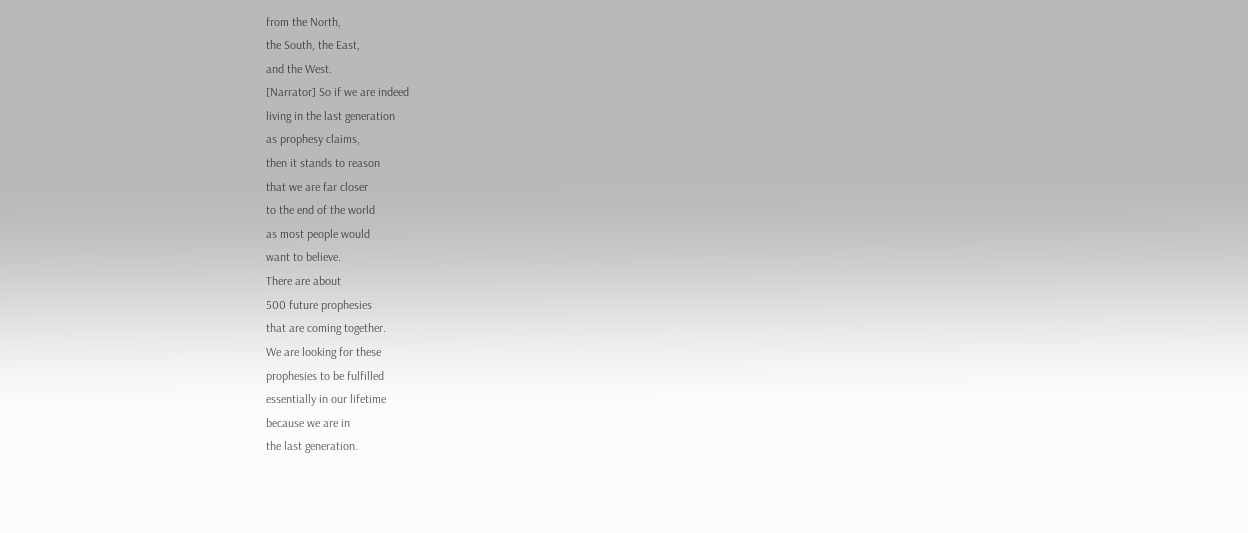from the North,
the South, the East,
and the West.
[Narrator] So if we are indeed
living in the last generation
as prophesy claims,
then it stands to reason
that we are far closer
to the end of the world
as most people would
want to believe.
There are about
500 future prophesies
that are coming together.
We are looking for these
prophesies to be fulfilled
essentially in our lifetime
because we are in
the last generation.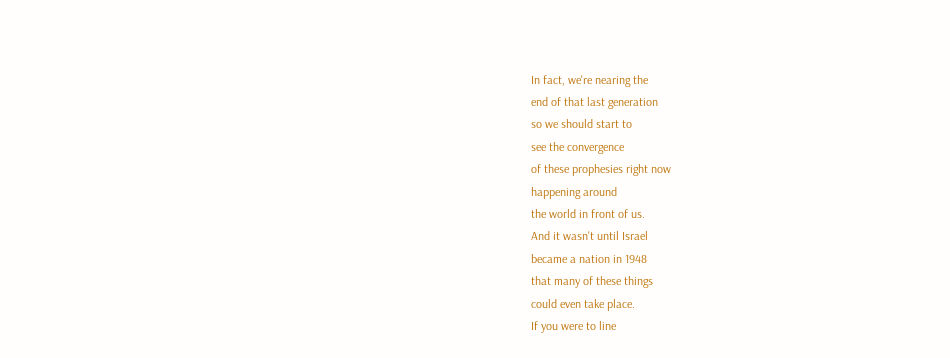In fact, we're nearing the
end of that last generation
so we should start to
see the convergence
of these prophesies right now
happening around
the world in front of us.
And it wasn't until Israel
became a nation in 1948
that many of these things
could even take place.
If you were to line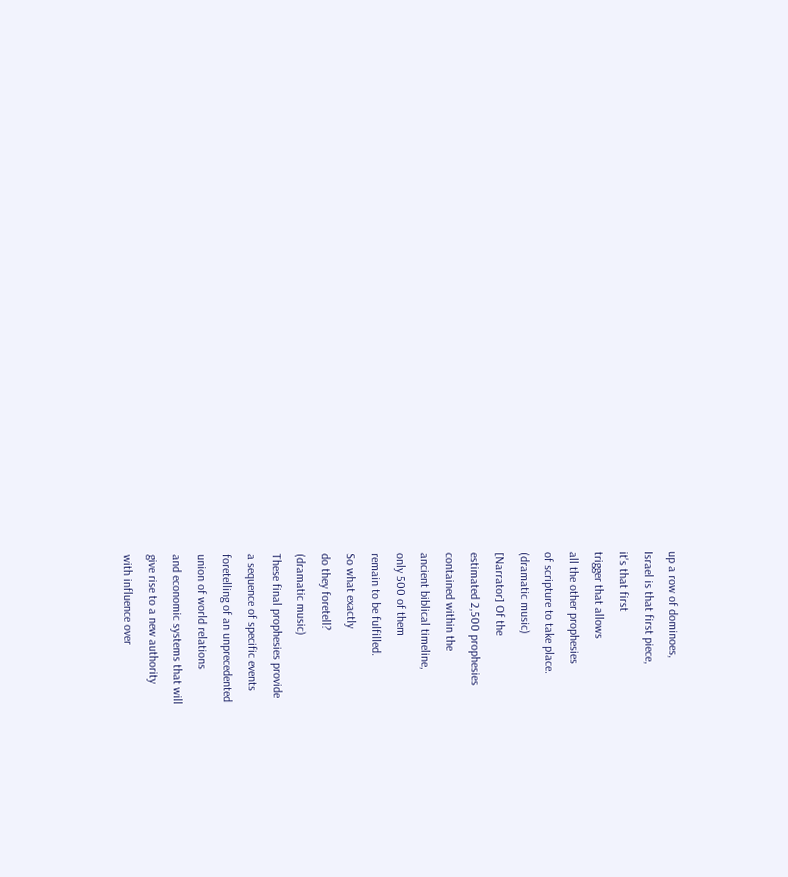up a row of dominoes,
Israel is that first piece,
it's that first
trigger that allows
all the other prophesies
of scripture to take place.
(dramatic music)
[Narrator] Of the
estimated 2,500 prophesies
contained within the
ancient biblical timeline,
only 500 of them
remain to be fulfilled.
So what exactly
do they foretell?
(dramatic music)
These final prophesies provide
a sequence of specific events
foretelling of an unprecedented
union of world relations
and economic systems that will
give rise to a new authority
with influence over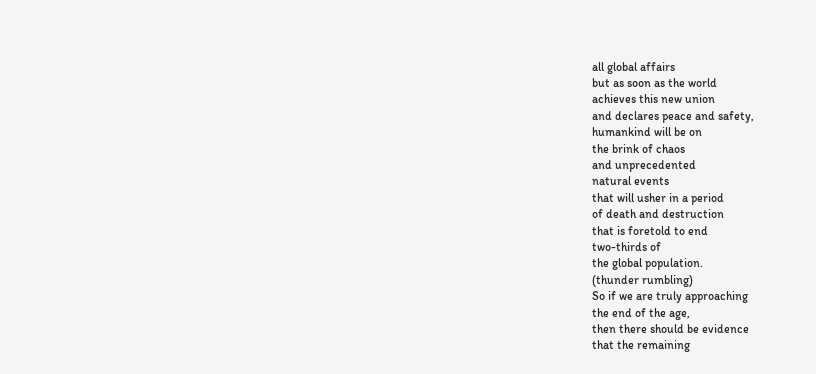all global affairs
but as soon as the world
achieves this new union
and declares peace and safety,
humankind will be on
the brink of chaos
and unprecedented
natural events
that will usher in a period
of death and destruction
that is foretold to end
two-thirds of
the global population.
(thunder rumbling)
So if we are truly approaching
the end of the age,
then there should be evidence
that the remaining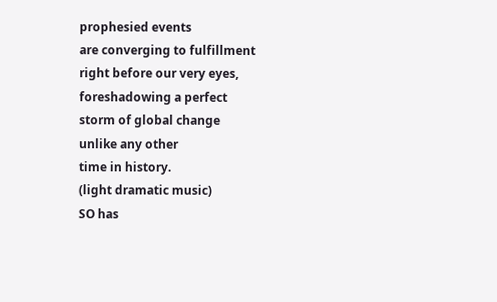prophesied events
are converging to fulfillment
right before our very eyes,
foreshadowing a perfect
storm of global change
unlike any other
time in history.
(light dramatic music)
SO has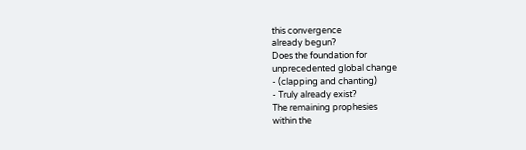this convergence
already begun?
Does the foundation for
unprecedented global change
- (clapping and chanting)
- Truly already exist?
The remaining prophesies
within the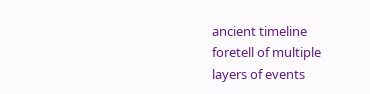ancient timeline
foretell of multiple
layers of events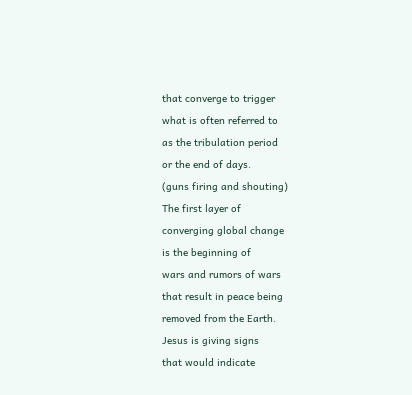that converge to trigger
what is often referred to
as the tribulation period
or the end of days.
(guns firing and shouting)
The first layer of
converging global change
is the beginning of
wars and rumors of wars
that result in peace being
removed from the Earth.
Jesus is giving signs
that would indicate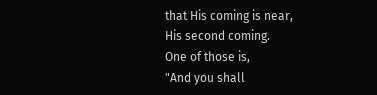that His coming is near,
His second coming.
One of those is,
"And you shall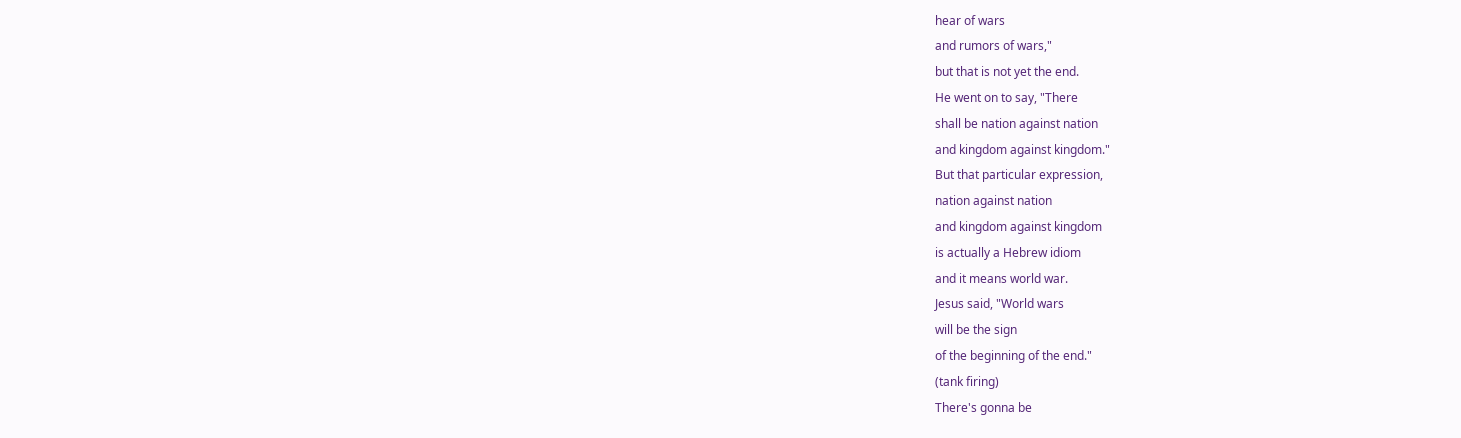hear of wars
and rumors of wars,"
but that is not yet the end.
He went on to say, "There
shall be nation against nation
and kingdom against kingdom."
But that particular expression,
nation against nation
and kingdom against kingdom
is actually a Hebrew idiom
and it means world war.
Jesus said, "World wars
will be the sign
of the beginning of the end."
(tank firing)
There's gonna be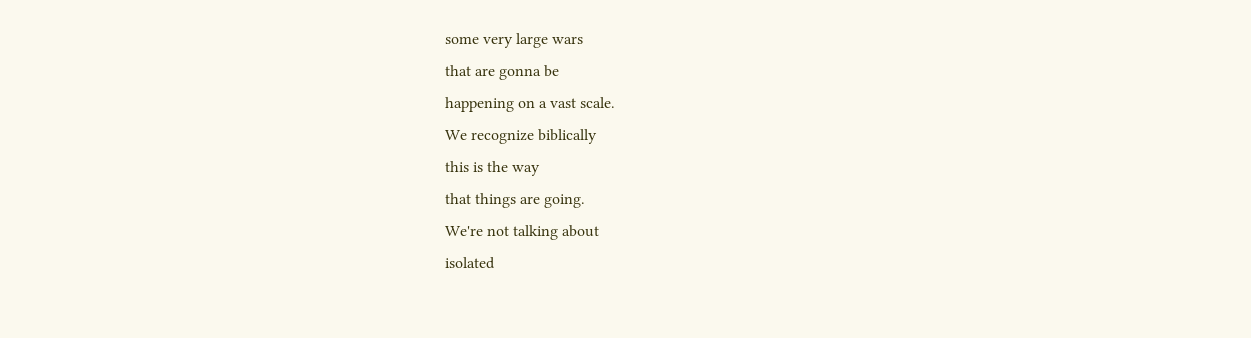some very large wars
that are gonna be
happening on a vast scale.
We recognize biblically
this is the way
that things are going.
We're not talking about
isolated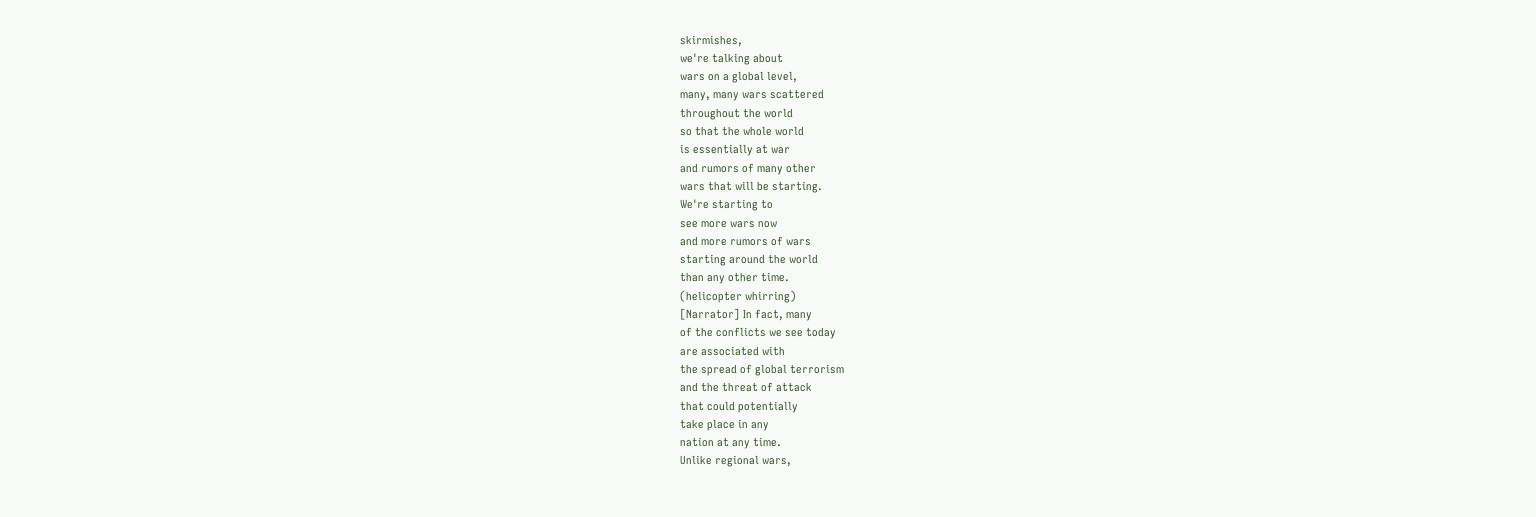skirmishes,
we're talking about
wars on a global level,
many, many wars scattered
throughout the world
so that the whole world
is essentially at war
and rumors of many other
wars that will be starting.
We're starting to
see more wars now
and more rumors of wars
starting around the world
than any other time.
(helicopter whirring)
[Narrator] In fact, many
of the conflicts we see today
are associated with
the spread of global terrorism
and the threat of attack
that could potentially
take place in any
nation at any time.
Unlike regional wars,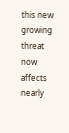this new growing threat
now affects nearly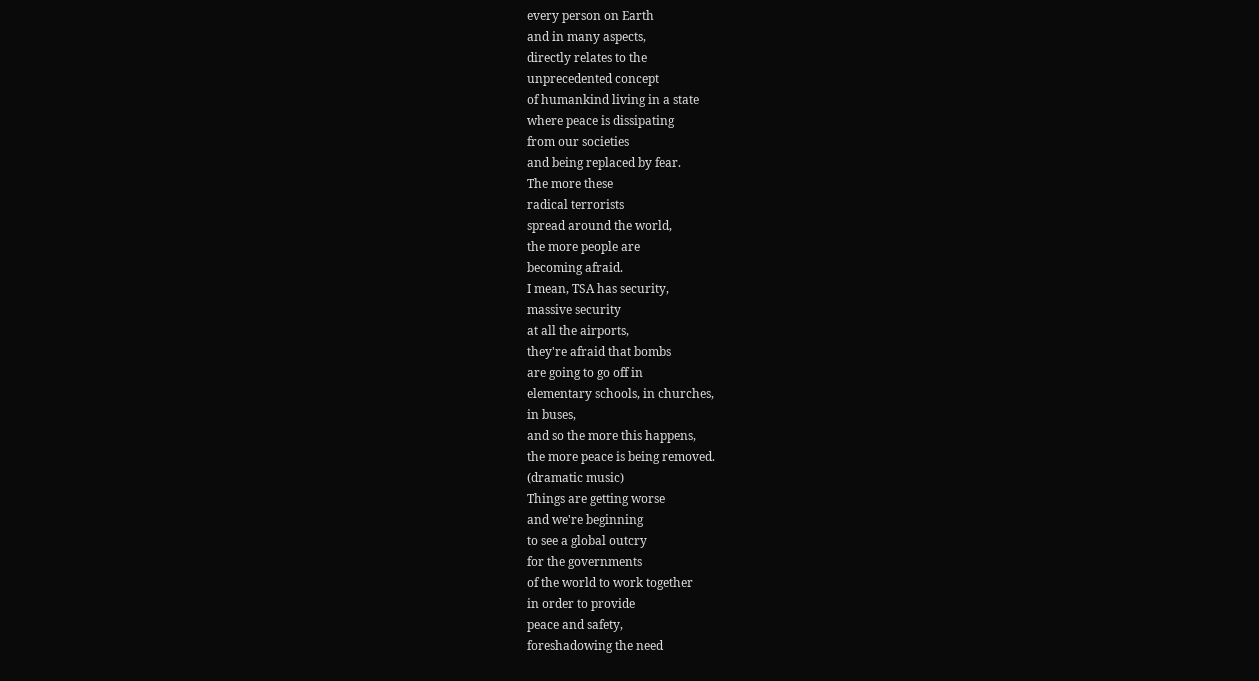every person on Earth
and in many aspects,
directly relates to the
unprecedented concept
of humankind living in a state
where peace is dissipating
from our societies
and being replaced by fear.
The more these
radical terrorists
spread around the world,
the more people are
becoming afraid.
I mean, TSA has security,
massive security
at all the airports,
they're afraid that bombs
are going to go off in
elementary schools, in churches,
in buses,
and so the more this happens,
the more peace is being removed.
(dramatic music)
Things are getting worse
and we're beginning
to see a global outcry
for the governments
of the world to work together
in order to provide
peace and safety,
foreshadowing the need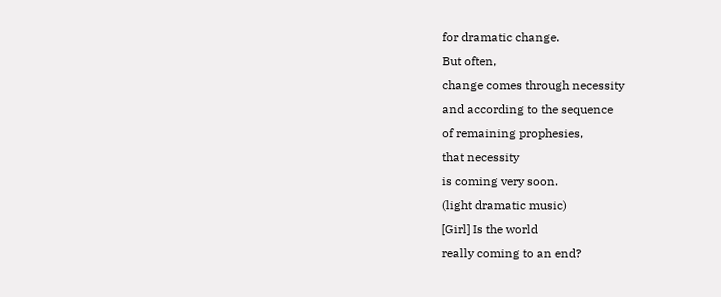for dramatic change.
But often,
change comes through necessity
and according to the sequence
of remaining prophesies,
that necessity
is coming very soon.
(light dramatic music)
[Girl] Is the world
really coming to an end?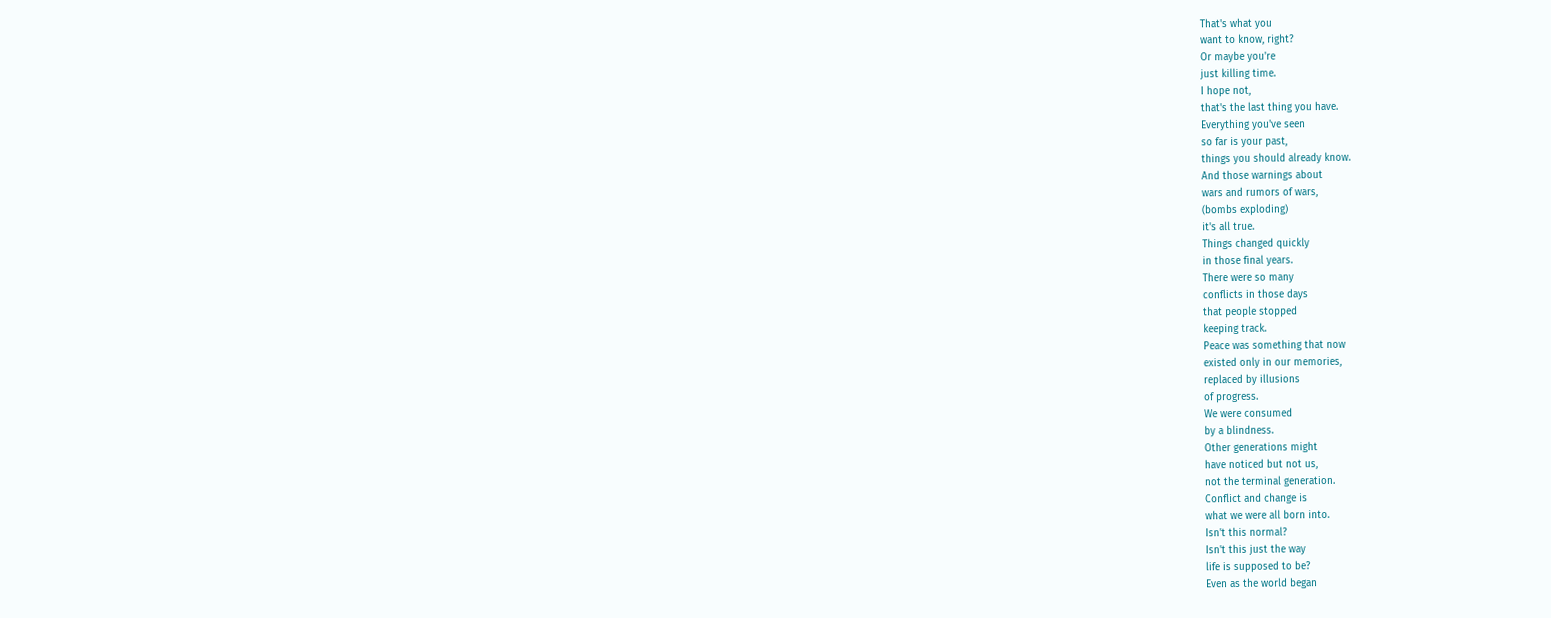That's what you
want to know, right?
Or maybe you're
just killing time.
I hope not,
that's the last thing you have.
Everything you've seen
so far is your past,
things you should already know.
And those warnings about
wars and rumors of wars,
(bombs exploding)
it's all true.
Things changed quickly
in those final years.
There were so many
conflicts in those days
that people stopped
keeping track.
Peace was something that now
existed only in our memories,
replaced by illusions
of progress.
We were consumed
by a blindness.
Other generations might
have noticed but not us,
not the terminal generation.
Conflict and change is
what we were all born into.
Isn't this normal?
Isn't this just the way
life is supposed to be?
Even as the world began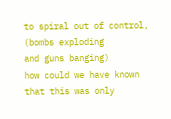to spiral out of control,
(bombs exploding
and guns banging)
how could we have known
that this was only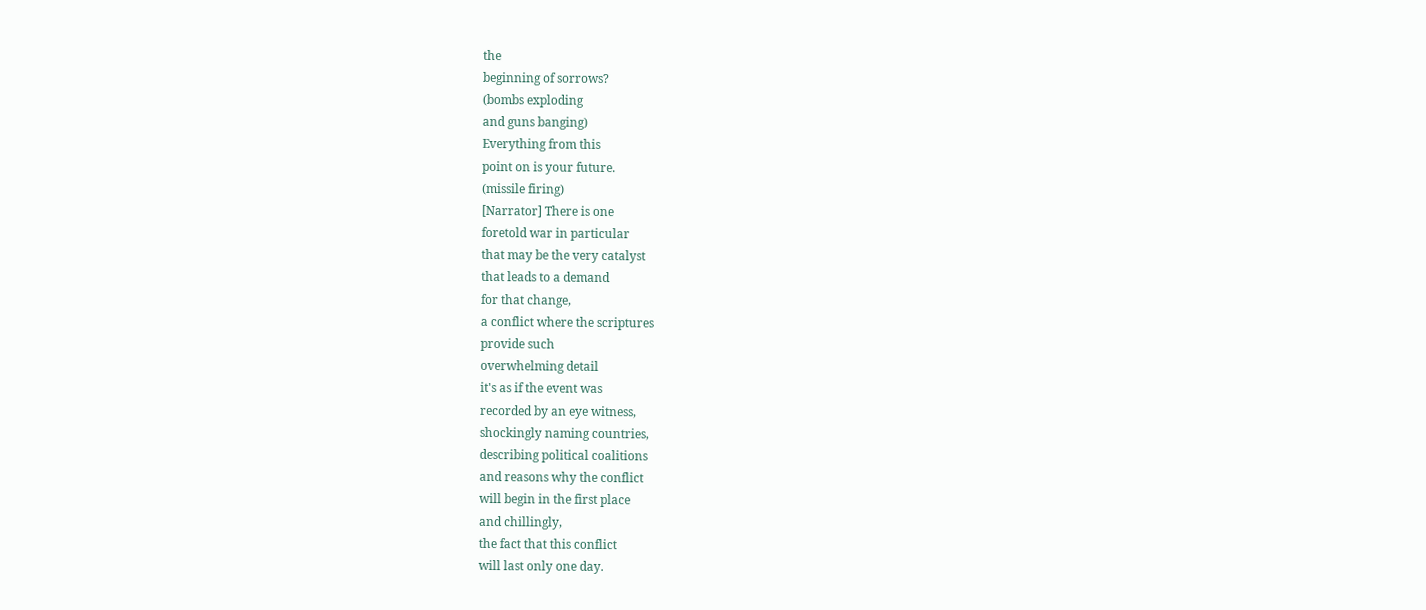the
beginning of sorrows?
(bombs exploding
and guns banging)
Everything from this
point on is your future.
(missile firing)
[Narrator] There is one
foretold war in particular
that may be the very catalyst
that leads to a demand
for that change,
a conflict where the scriptures
provide such
overwhelming detail
it's as if the event was
recorded by an eye witness,
shockingly naming countries,
describing political coalitions
and reasons why the conflict
will begin in the first place
and chillingly,
the fact that this conflict
will last only one day.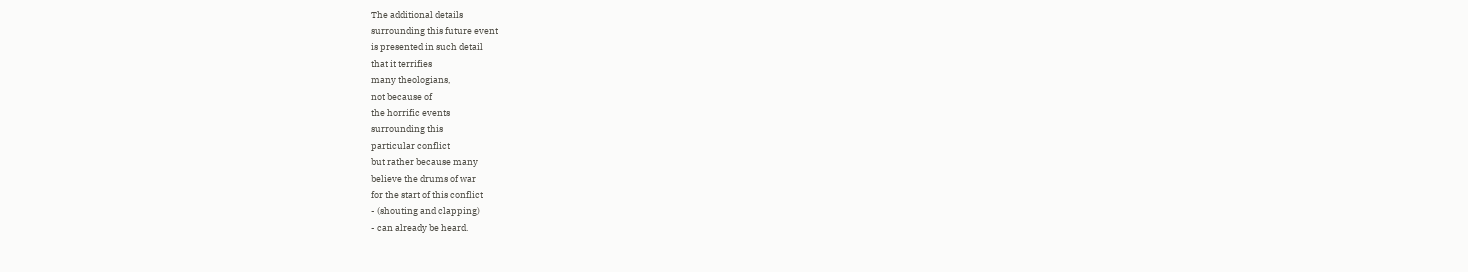The additional details
surrounding this future event
is presented in such detail
that it terrifies
many theologians,
not because of
the horrific events
surrounding this
particular conflict
but rather because many
believe the drums of war
for the start of this conflict
- (shouting and clapping)
- can already be heard.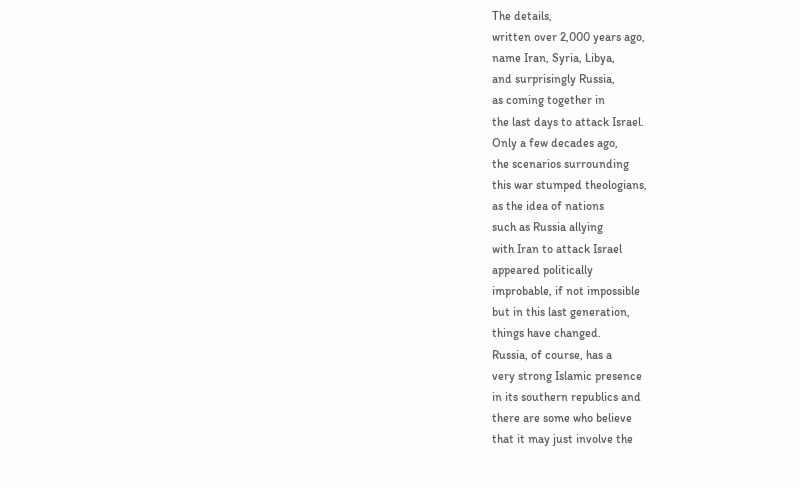The details,
written over 2,000 years ago,
name Iran, Syria, Libya,
and surprisingly Russia,
as coming together in
the last days to attack Israel.
Only a few decades ago,
the scenarios surrounding
this war stumped theologians,
as the idea of nations
such as Russia allying
with Iran to attack Israel
appeared politically
improbable, if not impossible
but in this last generation,
things have changed.
Russia, of course, has a
very strong Islamic presence
in its southern republics and
there are some who believe
that it may just involve the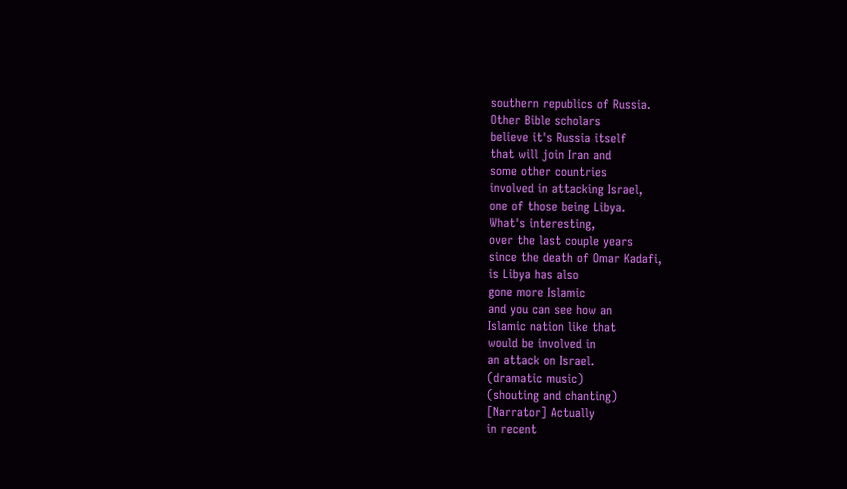southern republics of Russia.
Other Bible scholars
believe it's Russia itself
that will join Iran and
some other countries
involved in attacking Israel,
one of those being Libya.
What's interesting,
over the last couple years
since the death of Omar Kadafi,
is Libya has also
gone more Islamic
and you can see how an
Islamic nation like that
would be involved in
an attack on Israel.
(dramatic music)
(shouting and chanting)
[Narrator] Actually
in recent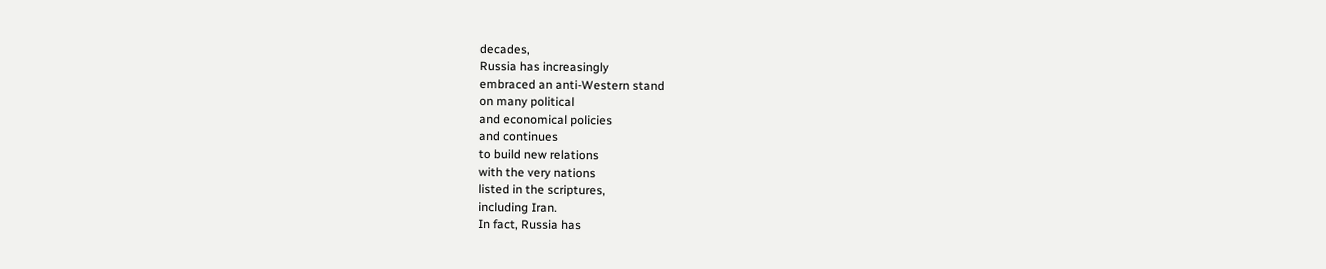decades,
Russia has increasingly
embraced an anti-Western stand
on many political
and economical policies
and continues
to build new relations
with the very nations
listed in the scriptures,
including Iran.
In fact, Russia has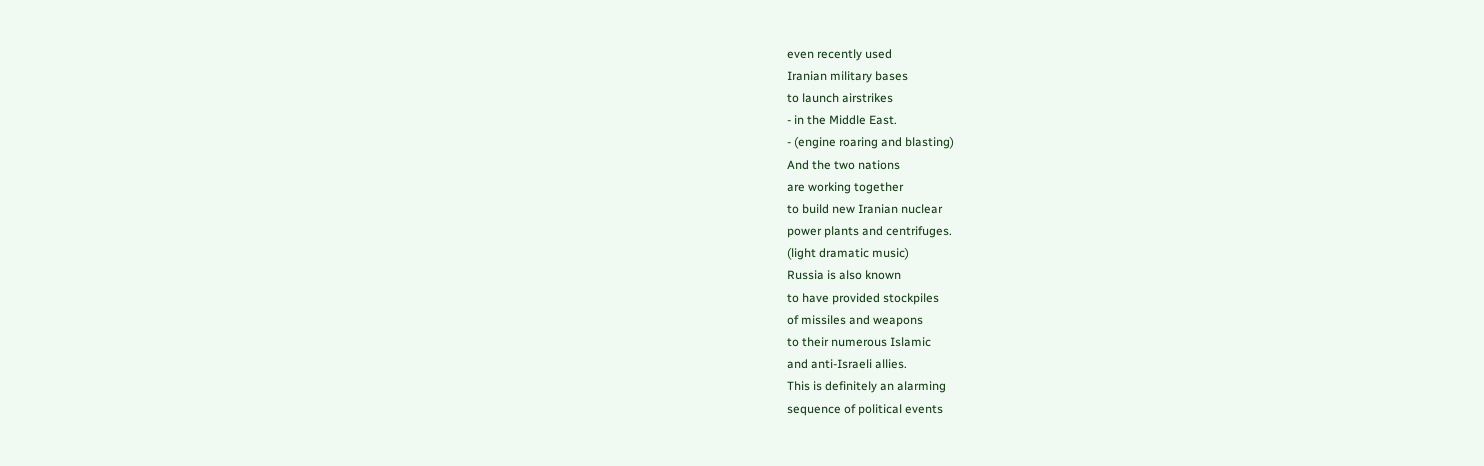even recently used
Iranian military bases
to launch airstrikes
- in the Middle East.
- (engine roaring and blasting)
And the two nations
are working together
to build new Iranian nuclear
power plants and centrifuges.
(light dramatic music)
Russia is also known
to have provided stockpiles
of missiles and weapons
to their numerous Islamic
and anti-Israeli allies.
This is definitely an alarming
sequence of political events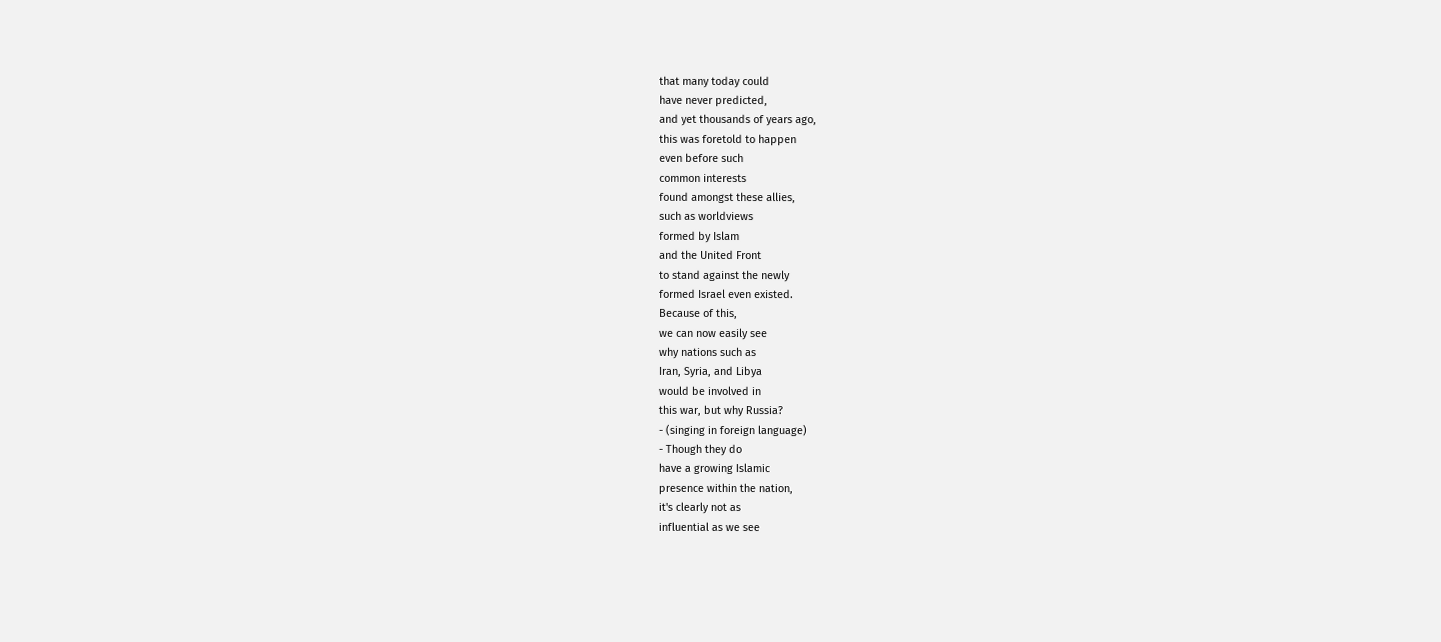that many today could
have never predicted,
and yet thousands of years ago,
this was foretold to happen
even before such
common interests
found amongst these allies,
such as worldviews
formed by Islam
and the United Front
to stand against the newly
formed Israel even existed.
Because of this,
we can now easily see
why nations such as
Iran, Syria, and Libya
would be involved in
this war, but why Russia?
- (singing in foreign language)
- Though they do
have a growing Islamic
presence within the nation,
it's clearly not as
influential as we see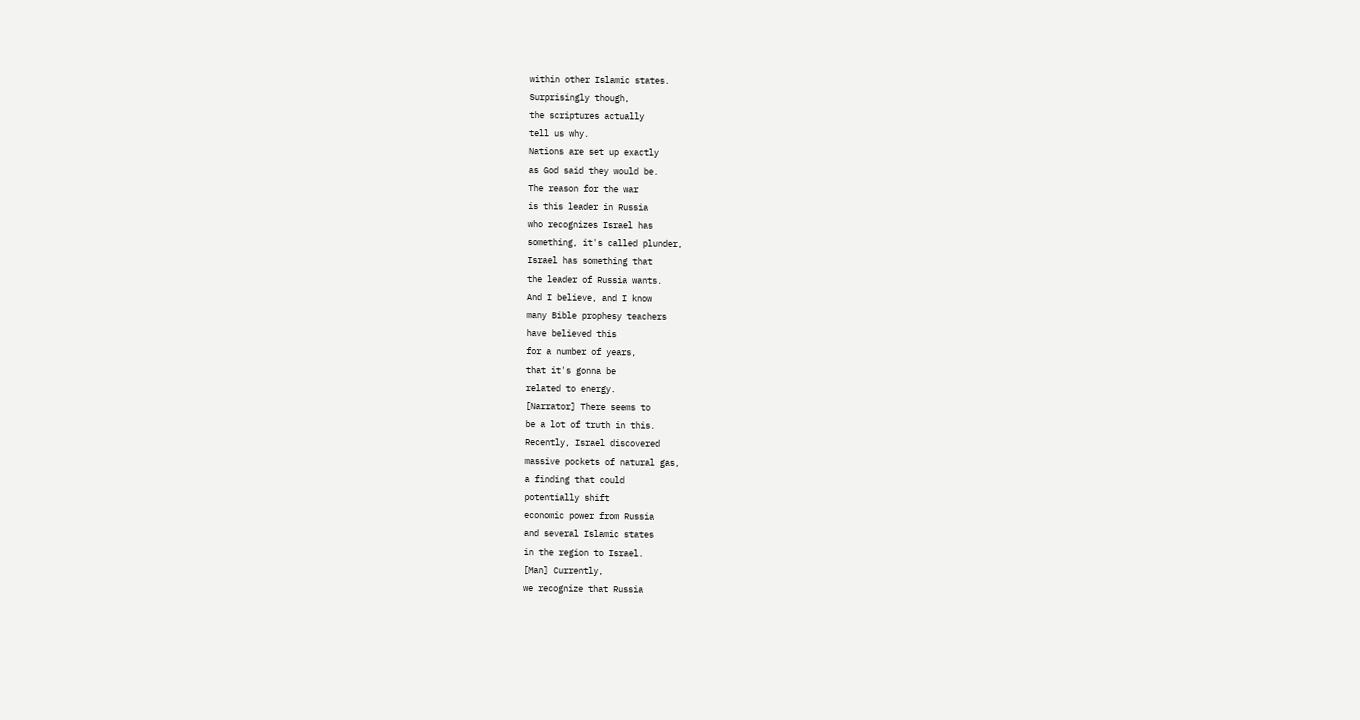within other Islamic states.
Surprisingly though,
the scriptures actually
tell us why.
Nations are set up exactly
as God said they would be.
The reason for the war
is this leader in Russia
who recognizes Israel has
something, it's called plunder,
Israel has something that
the leader of Russia wants.
And I believe, and I know
many Bible prophesy teachers
have believed this
for a number of years,
that it's gonna be
related to energy.
[Narrator] There seems to
be a lot of truth in this.
Recently, Israel discovered
massive pockets of natural gas,
a finding that could
potentially shift
economic power from Russia
and several Islamic states
in the region to Israel.
[Man] Currently,
we recognize that Russia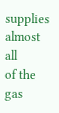supplies almost all
of the gas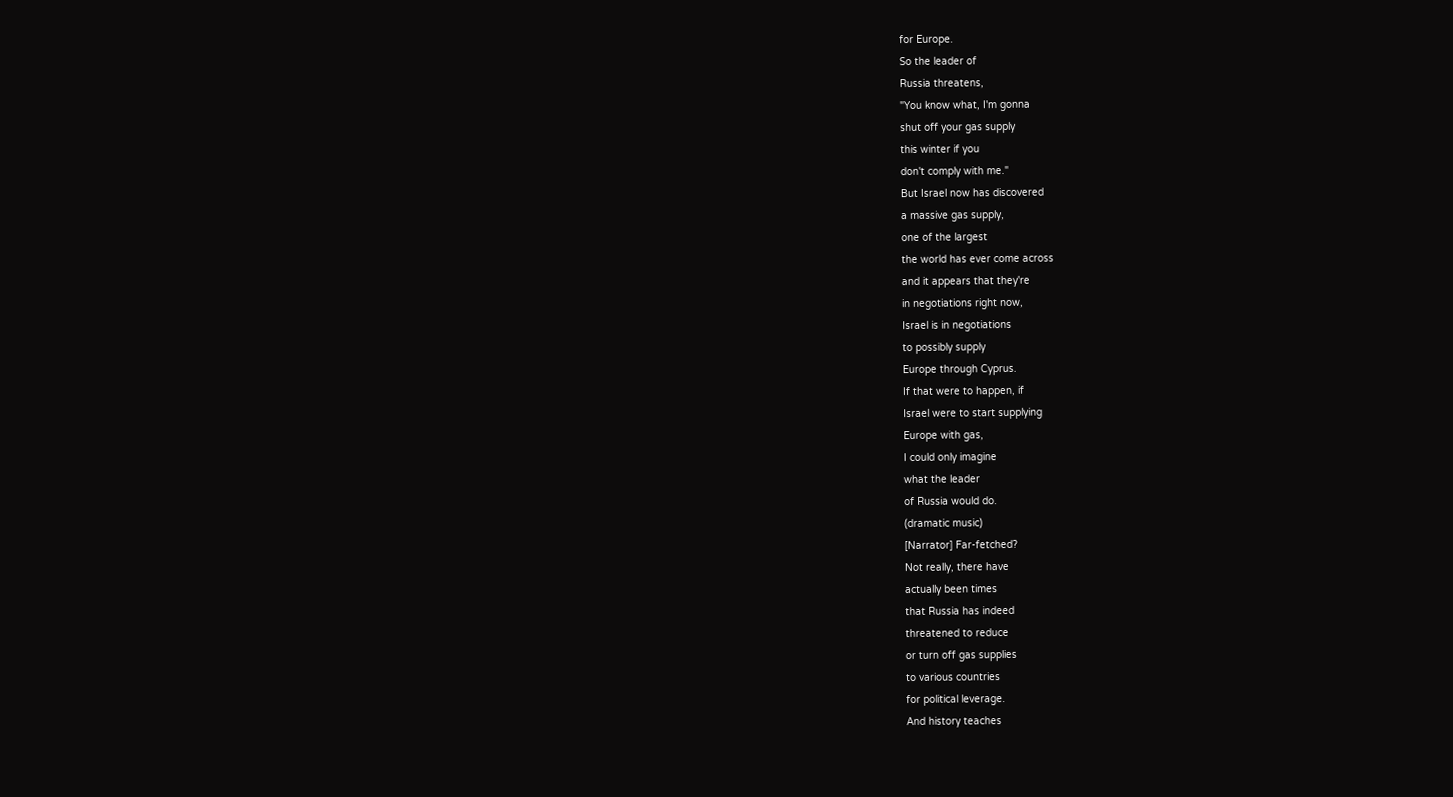for Europe.
So the leader of
Russia threatens,
"You know what, I'm gonna
shut off your gas supply
this winter if you
don't comply with me."
But Israel now has discovered
a massive gas supply,
one of the largest
the world has ever come across
and it appears that they're
in negotiations right now,
Israel is in negotiations
to possibly supply
Europe through Cyprus.
If that were to happen, if
Israel were to start supplying
Europe with gas,
I could only imagine
what the leader
of Russia would do.
(dramatic music)
[Narrator] Far-fetched?
Not really, there have
actually been times
that Russia has indeed
threatened to reduce
or turn off gas supplies
to various countries
for political leverage.
And history teaches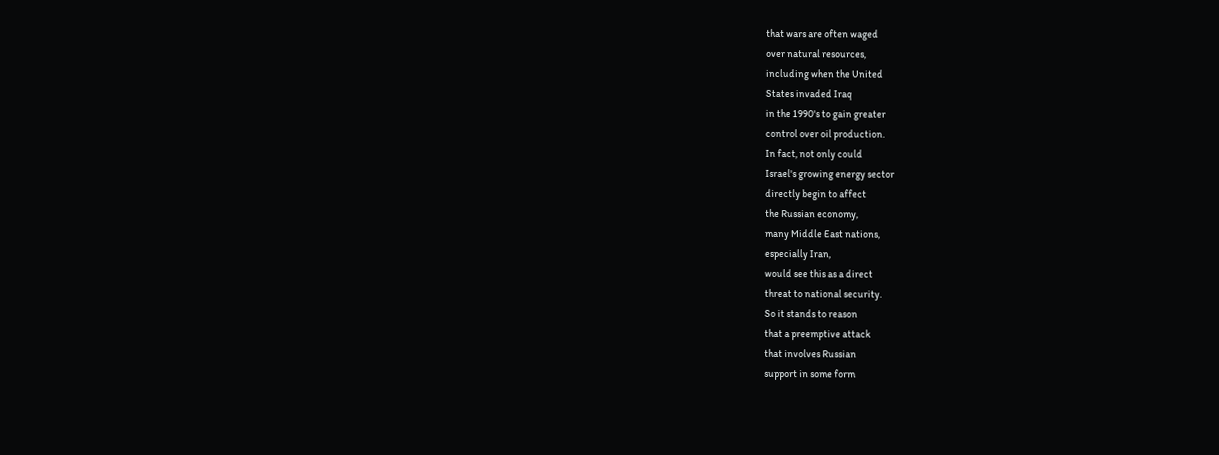that wars are often waged
over natural resources,
including when the United
States invaded Iraq
in the 1990's to gain greater
control over oil production.
In fact, not only could
Israel's growing energy sector
directly begin to affect
the Russian economy,
many Middle East nations,
especially Iran,
would see this as a direct
threat to national security.
So it stands to reason
that a preemptive attack
that involves Russian
support in some form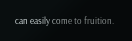can easily come to fruition.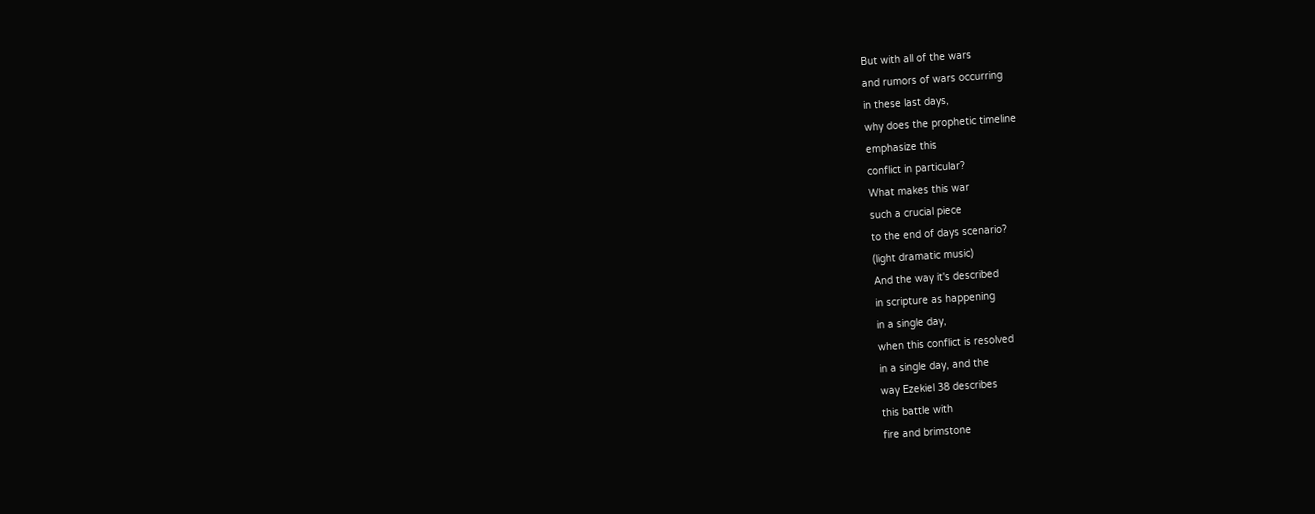But with all of the wars
and rumors of wars occurring
in these last days,
why does the prophetic timeline
emphasize this
conflict in particular?
What makes this war
such a crucial piece
to the end of days scenario?
(light dramatic music)
And the way it's described
in scripture as happening
in a single day,
when this conflict is resolved
in a single day, and the
way Ezekiel 38 describes
this battle with
fire and brimstone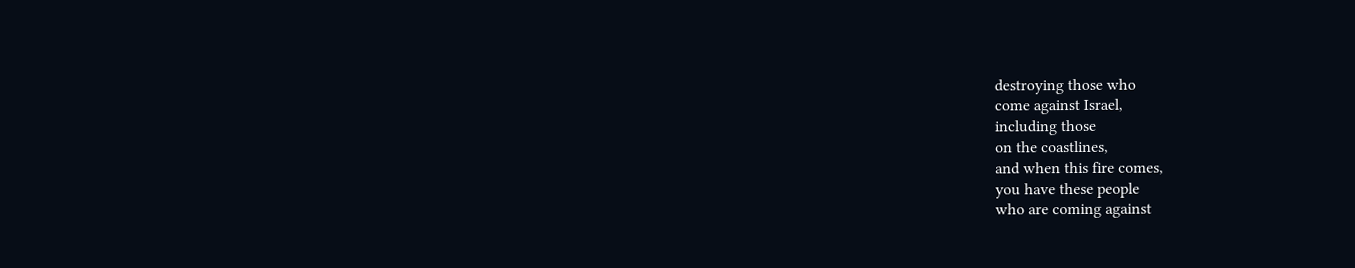destroying those who
come against Israel,
including those
on the coastlines,
and when this fire comes,
you have these people
who are coming against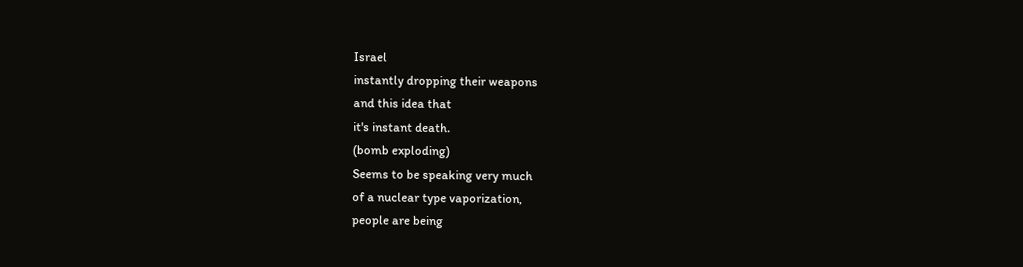Israel
instantly dropping their weapons
and this idea that
it's instant death.
(bomb exploding)
Seems to be speaking very much
of a nuclear type vaporization,
people are being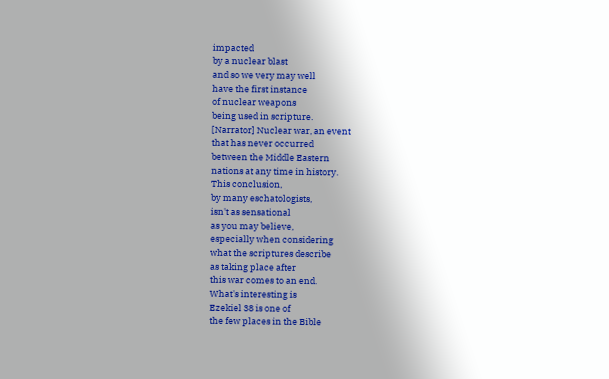impacted
by a nuclear blast
and so we very may well
have the first instance
of nuclear weapons
being used in scripture.
[Narrator] Nuclear war, an event
that has never occurred
between the Middle Eastern
nations at any time in history.
This conclusion,
by many eschatologists,
isn't as sensational
as you may believe,
especially when considering
what the scriptures describe
as taking place after
this war comes to an end.
What's interesting is
Ezekiel 38 is one of
the few places in the Bible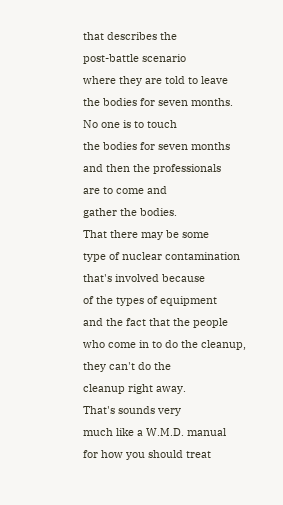that describes the
post-battle scenario
where they are told to leave
the bodies for seven months.
No one is to touch
the bodies for seven months
and then the professionals
are to come and
gather the bodies.
That there may be some
type of nuclear contamination
that's involved because
of the types of equipment
and the fact that the people
who come in to do the cleanup,
they can't do the
cleanup right away.
That's sounds very
much like a W.M.D. manual
for how you should treat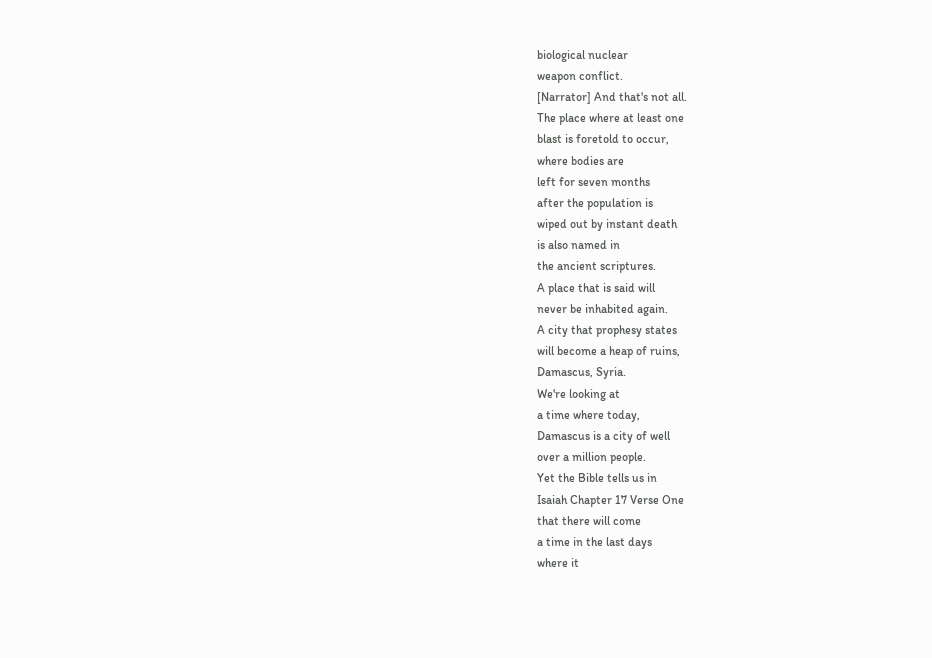biological nuclear
weapon conflict.
[Narrator] And that's not all.
The place where at least one
blast is foretold to occur,
where bodies are
left for seven months
after the population is
wiped out by instant death
is also named in
the ancient scriptures.
A place that is said will
never be inhabited again.
A city that prophesy states
will become a heap of ruins,
Damascus, Syria.
We're looking at
a time where today,
Damascus is a city of well
over a million people.
Yet the Bible tells us in
Isaiah Chapter 17 Verse One
that there will come
a time in the last days
where it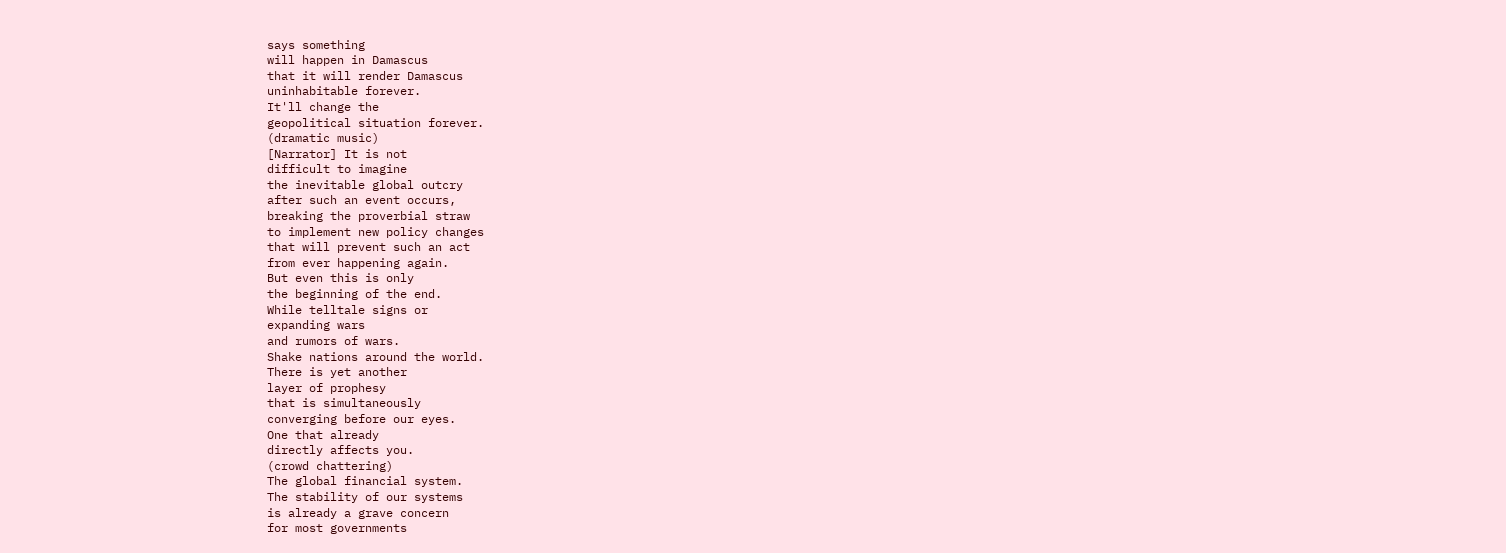says something
will happen in Damascus
that it will render Damascus
uninhabitable forever.
It'll change the
geopolitical situation forever.
(dramatic music)
[Narrator] It is not
difficult to imagine
the inevitable global outcry
after such an event occurs,
breaking the proverbial straw
to implement new policy changes
that will prevent such an act
from ever happening again.
But even this is only
the beginning of the end.
While telltale signs or
expanding wars
and rumors of wars.
Shake nations around the world.
There is yet another
layer of prophesy
that is simultaneously
converging before our eyes.
One that already
directly affects you.
(crowd chattering)
The global financial system.
The stability of our systems
is already a grave concern
for most governments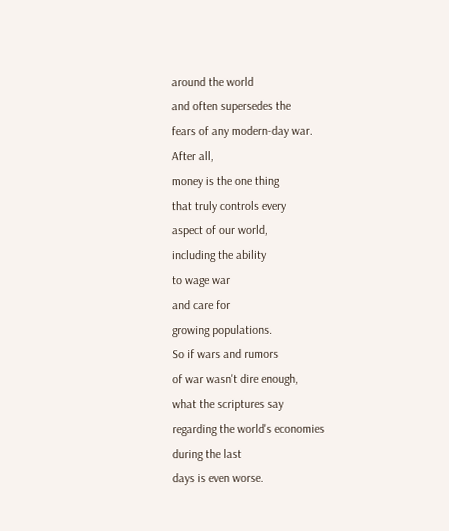around the world
and often supersedes the
fears of any modern-day war.
After all,
money is the one thing
that truly controls every
aspect of our world,
including the ability
to wage war
and care for
growing populations.
So if wars and rumors
of war wasn't dire enough,
what the scriptures say
regarding the world's economies
during the last
days is even worse.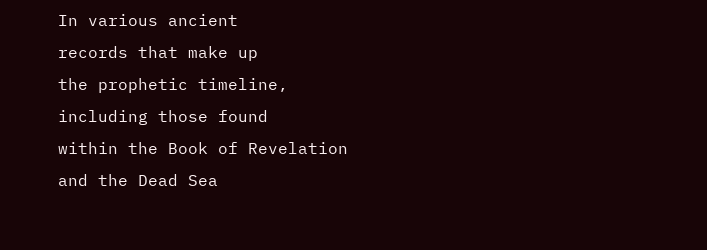In various ancient
records that make up
the prophetic timeline,
including those found
within the Book of Revelation
and the Dead Sea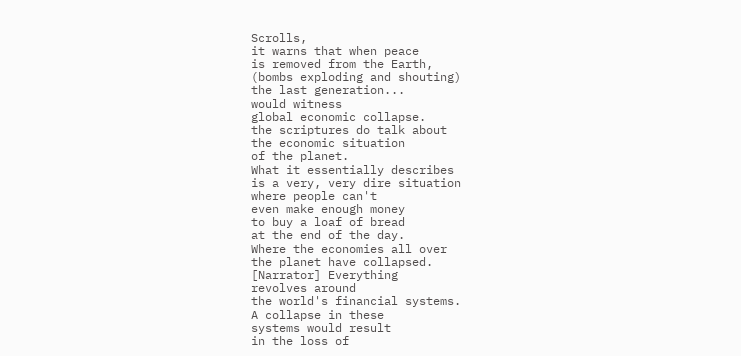Scrolls,
it warns that when peace
is removed from the Earth,
(bombs exploding and shouting)
the last generation...
would witness
global economic collapse.
the scriptures do talk about
the economic situation
of the planet.
What it essentially describes
is a very, very dire situation
where people can't
even make enough money
to buy a loaf of bread
at the end of the day.
Where the economies all over
the planet have collapsed.
[Narrator] Everything
revolves around
the world's financial systems.
A collapse in these
systems would result
in the loss of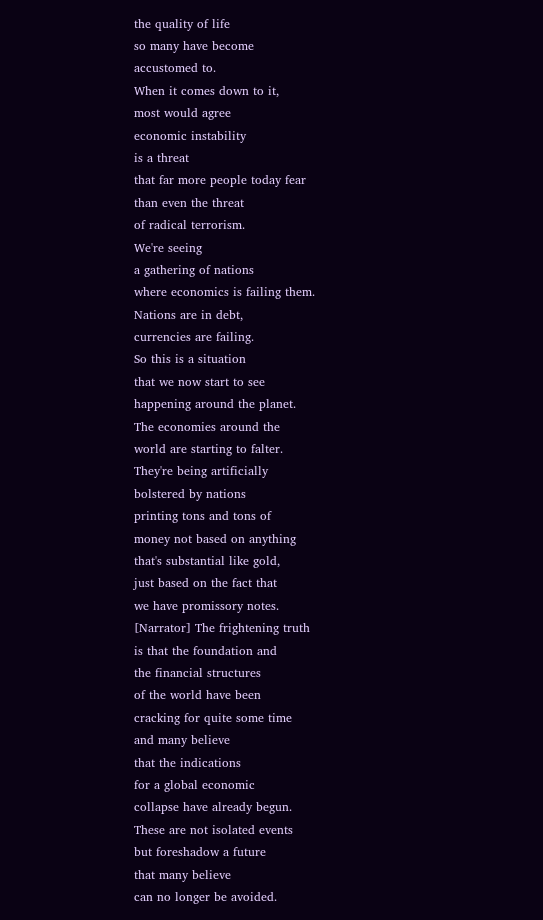the quality of life
so many have become
accustomed to.
When it comes down to it,
most would agree
economic instability
is a threat
that far more people today fear
than even the threat
of radical terrorism.
We're seeing
a gathering of nations
where economics is failing them.
Nations are in debt,
currencies are failing.
So this is a situation
that we now start to see
happening around the planet.
The economies around the
world are starting to falter.
They're being artificially
bolstered by nations
printing tons and tons of
money not based on anything
that's substantial like gold,
just based on the fact that
we have promissory notes.
[Narrator] The frightening truth
is that the foundation and
the financial structures
of the world have been
cracking for quite some time
and many believe
that the indications
for a global economic
collapse have already begun.
These are not isolated events
but foreshadow a future
that many believe
can no longer be avoided.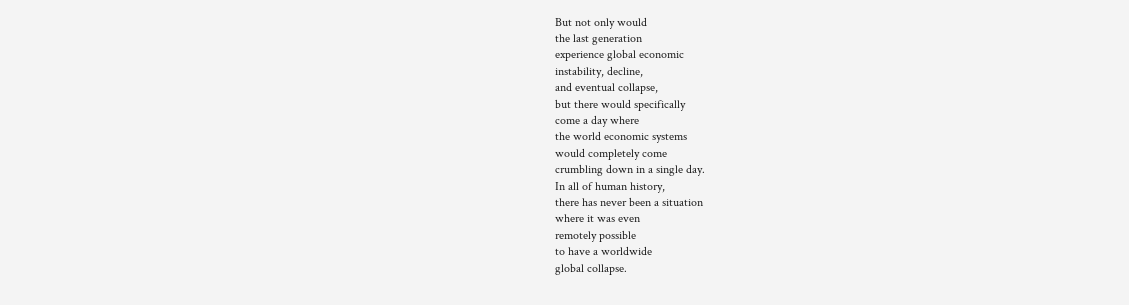But not only would
the last generation
experience global economic
instability, decline,
and eventual collapse,
but there would specifically
come a day where
the world economic systems
would completely come
crumbling down in a single day.
In all of human history,
there has never been a situation
where it was even
remotely possible
to have a worldwide
global collapse.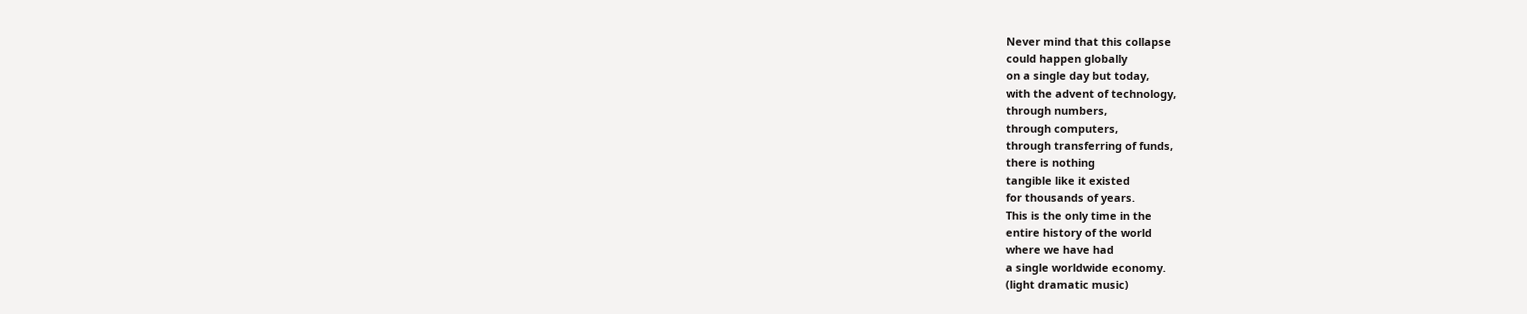Never mind that this collapse
could happen globally
on a single day but today,
with the advent of technology,
through numbers,
through computers,
through transferring of funds,
there is nothing
tangible like it existed
for thousands of years.
This is the only time in the
entire history of the world
where we have had
a single worldwide economy.
(light dramatic music)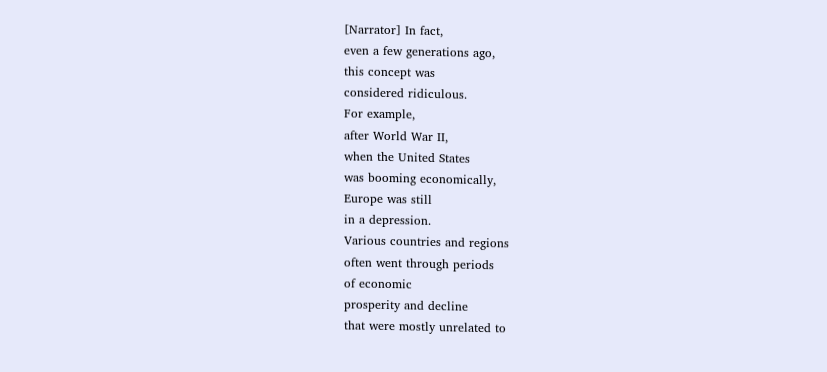[Narrator] In fact,
even a few generations ago,
this concept was
considered ridiculous.
For example,
after World War II,
when the United States
was booming economically,
Europe was still
in a depression.
Various countries and regions
often went through periods
of economic
prosperity and decline
that were mostly unrelated to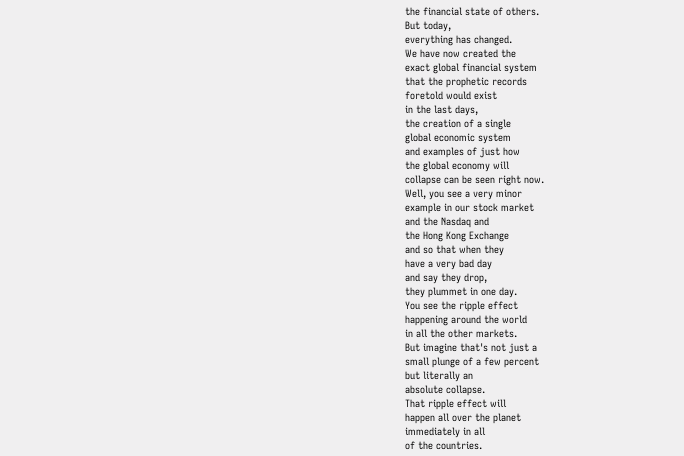the financial state of others.
But today,
everything has changed.
We have now created the
exact global financial system
that the prophetic records
foretold would exist
in the last days,
the creation of a single
global economic system
and examples of just how
the global economy will
collapse can be seen right now.
Well, you see a very minor
example in our stock market
and the Nasdaq and
the Hong Kong Exchange
and so that when they
have a very bad day
and say they drop,
they plummet in one day.
You see the ripple effect
happening around the world
in all the other markets.
But imagine that's not just a
small plunge of a few percent
but literally an
absolute collapse.
That ripple effect will
happen all over the planet
immediately in all
of the countries.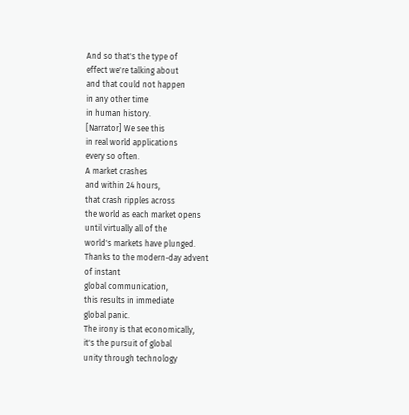And so that's the type of
effect we're talking about
and that could not happen
in any other time
in human history.
[Narrator] We see this
in real world applications
every so often.
A market crashes
and within 24 hours,
that crash ripples across
the world as each market opens
until virtually all of the
world's markets have plunged.
Thanks to the modern-day advent
of instant
global communication,
this results in immediate
global panic.
The irony is that economically,
it's the pursuit of global
unity through technology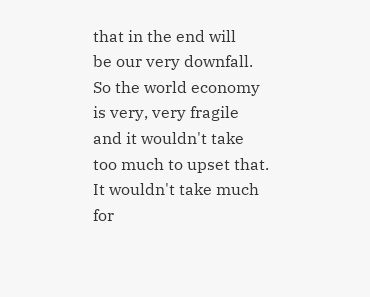that in the end will
be our very downfall.
So the world economy
is very, very fragile
and it wouldn't take
too much to upset that.
It wouldn't take much for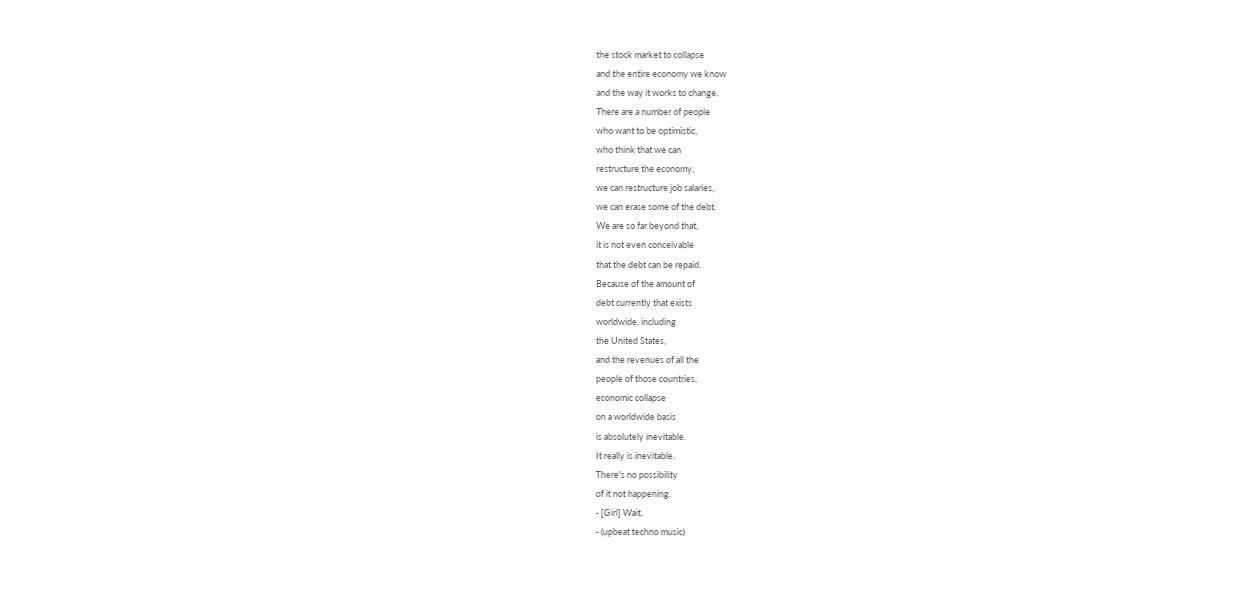the stock market to collapse
and the entire economy we know
and the way it works to change.
There are a number of people
who want to be optimistic,
who think that we can
restructure the economy,
we can restructure job salaries,
we can erase some of the debt.
We are so far beyond that,
it is not even conceivable
that the debt can be repaid.
Because of the amount of
debt currently that exists
worldwide, including
the United States,
and the revenues of all the
people of those countries,
economic collapse
on a worldwide basis
is absolutely inevitable.
It really is inevitable.
There's no possibility
of it not happening.
- [Girl] Wait,
- (upbeat techno music)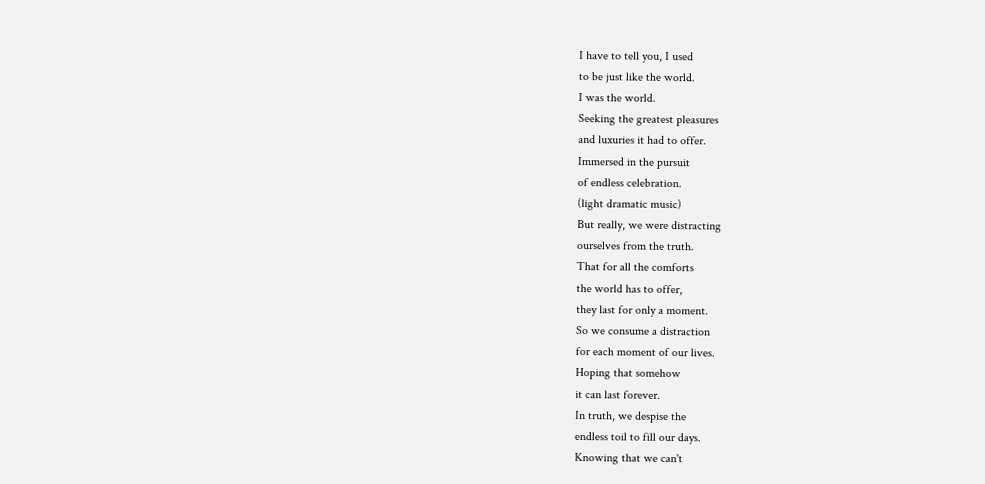I have to tell you, I used
to be just like the world.
I was the world.
Seeking the greatest pleasures
and luxuries it had to offer.
Immersed in the pursuit
of endless celebration.
(light dramatic music)
But really, we were distracting
ourselves from the truth.
That for all the comforts
the world has to offer,
they last for only a moment.
So we consume a distraction
for each moment of our lives.
Hoping that somehow
it can last forever.
In truth, we despise the
endless toil to fill our days.
Knowing that we can't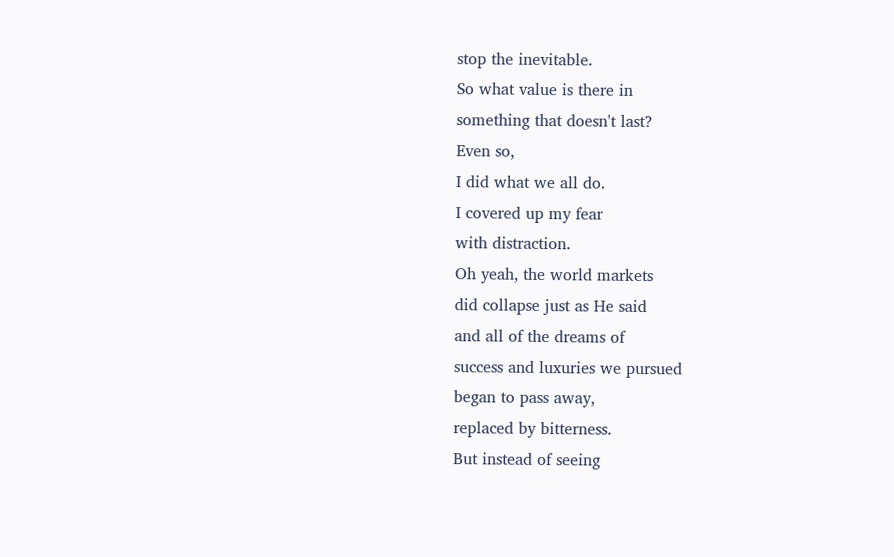stop the inevitable.
So what value is there in
something that doesn't last?
Even so,
I did what we all do.
I covered up my fear
with distraction.
Oh yeah, the world markets
did collapse just as He said
and all of the dreams of
success and luxuries we pursued
began to pass away,
replaced by bitterness.
But instead of seeing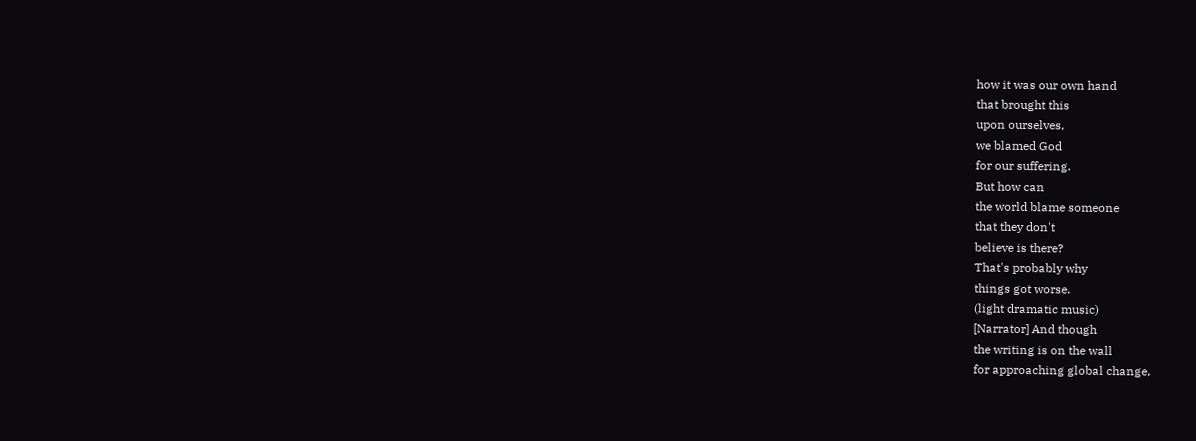how it was our own hand
that brought this
upon ourselves,
we blamed God
for our suffering.
But how can
the world blame someone
that they don't
believe is there?
That's probably why
things got worse.
(light dramatic music)
[Narrator] And though
the writing is on the wall
for approaching global change,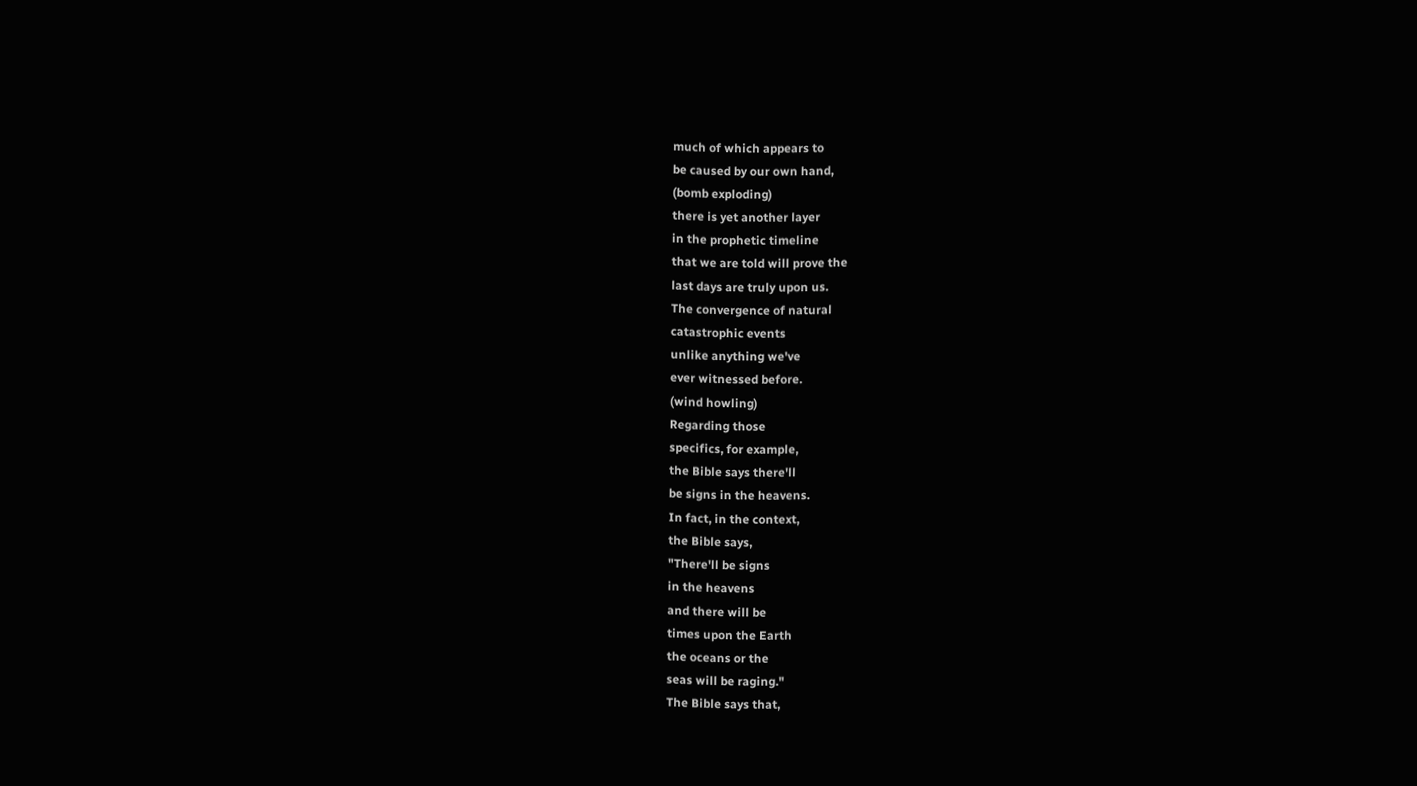much of which appears to
be caused by our own hand,
(bomb exploding)
there is yet another layer
in the prophetic timeline
that we are told will prove the
last days are truly upon us.
The convergence of natural
catastrophic events
unlike anything we've
ever witnessed before.
(wind howling)
Regarding those
specifics, for example,
the Bible says there'll
be signs in the heavens.
In fact, in the context,
the Bible says,
"There'll be signs
in the heavens
and there will be
times upon the Earth
the oceans or the
seas will be raging."
The Bible says that,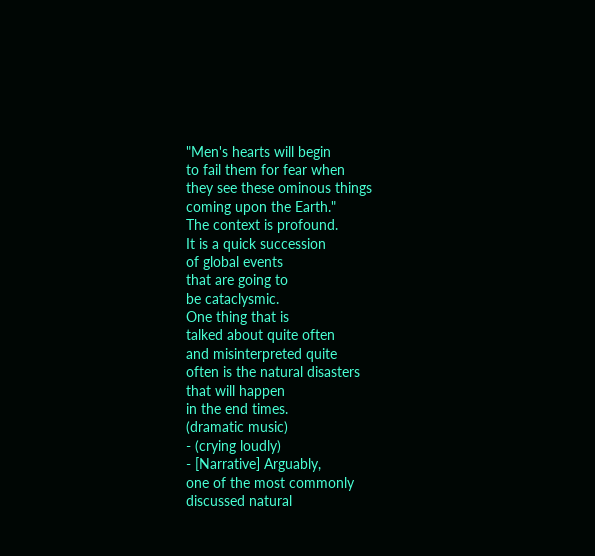"Men's hearts will begin
to fail them for fear when
they see these ominous things
coming upon the Earth."
The context is profound.
It is a quick succession
of global events
that are going to
be cataclysmic.
One thing that is
talked about quite often
and misinterpreted quite
often is the natural disasters
that will happen
in the end times.
(dramatic music)
- (crying loudly)
- [Narrative] Arguably,
one of the most commonly
discussed natural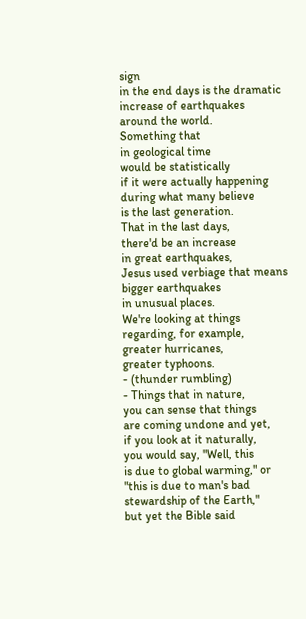sign
in the end days is the dramatic
increase of earthquakes
around the world.
Something that
in geological time
would be statistically
if it were actually happening
during what many believe
is the last generation.
That in the last days,
there'd be an increase
in great earthquakes,
Jesus used verbiage that means
bigger earthquakes
in unusual places.
We're looking at things
regarding, for example,
greater hurricanes,
greater typhoons.
- (thunder rumbling)
- Things that in nature,
you can sense that things
are coming undone and yet,
if you look at it naturally,
you would say, "Well, this
is due to global warming," or
"this is due to man's bad
stewardship of the Earth,"
but yet the Bible said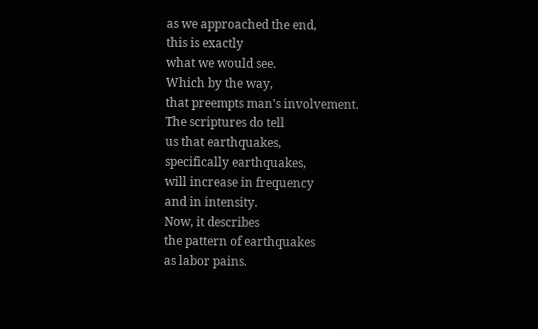as we approached the end,
this is exactly
what we would see.
Which by the way,
that preempts man's involvement.
The scriptures do tell
us that earthquakes,
specifically earthquakes,
will increase in frequency
and in intensity.
Now, it describes
the pattern of earthquakes
as labor pains.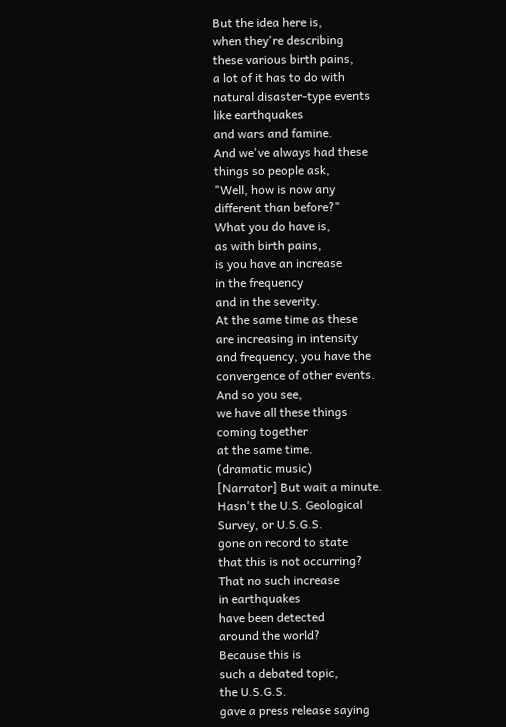But the idea here is,
when they're describing
these various birth pains,
a lot of it has to do with
natural disaster-type events
like earthquakes
and wars and famine.
And we've always had these
things so people ask,
"Well, how is now any
different than before?"
What you do have is,
as with birth pains,
is you have an increase
in the frequency
and in the severity.
At the same time as these
are increasing in intensity
and frequency, you have the
convergence of other events.
And so you see,
we have all these things
coming together
at the same time.
(dramatic music)
[Narrator] But wait a minute.
Hasn't the U.S. Geological
Survey, or U.S.G.S.
gone on record to state
that this is not occurring?
That no such increase
in earthquakes
have been detected
around the world?
Because this is
such a debated topic,
the U.S.G.S.
gave a press release saying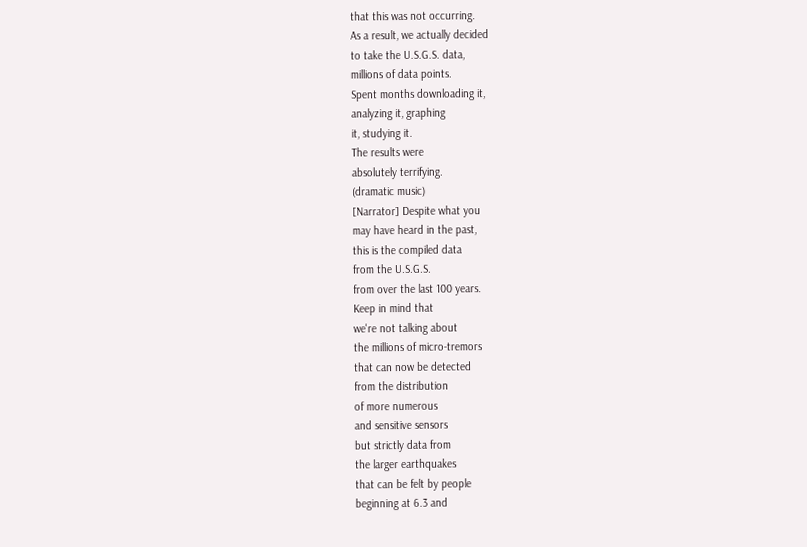that this was not occurring.
As a result, we actually decided
to take the U.S.G.S. data,
millions of data points.
Spent months downloading it,
analyzing it, graphing
it, studying it.
The results were
absolutely terrifying.
(dramatic music)
[Narrator] Despite what you
may have heard in the past,
this is the compiled data
from the U.S.G.S.
from over the last 100 years.
Keep in mind that
we're not talking about
the millions of micro-tremors
that can now be detected
from the distribution
of more numerous
and sensitive sensors
but strictly data from
the larger earthquakes
that can be felt by people
beginning at 6.3 and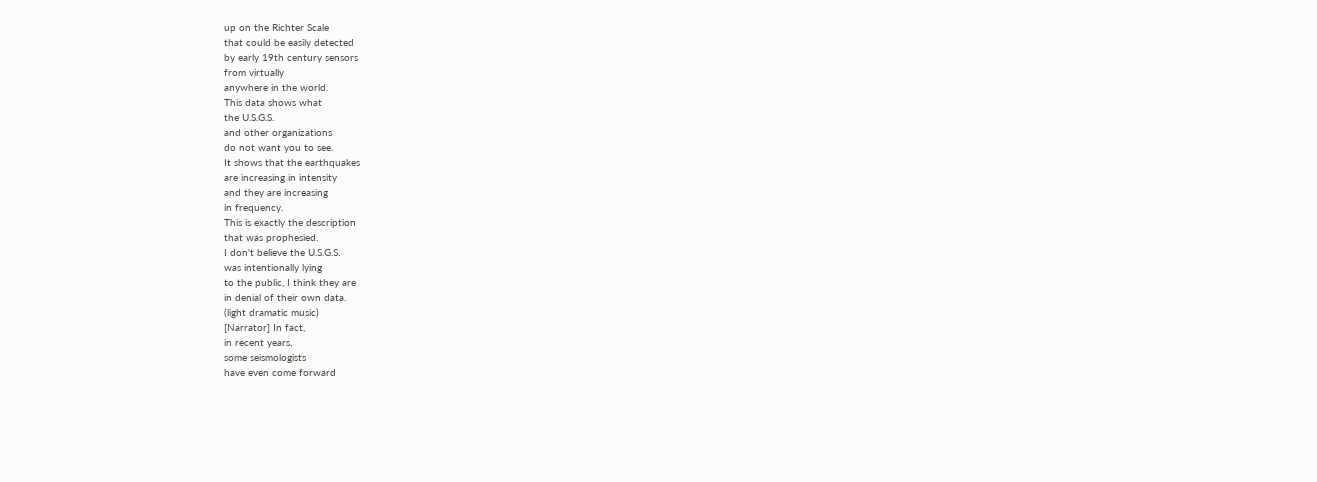up on the Richter Scale
that could be easily detected
by early 19th century sensors
from virtually
anywhere in the world.
This data shows what
the U.S.G.S.
and other organizations
do not want you to see.
It shows that the earthquakes
are increasing in intensity
and they are increasing
in frequency.
This is exactly the description
that was prophesied.
I don't believe the U.S.G.S.
was intentionally lying
to the public, I think they are
in denial of their own data.
(light dramatic music)
[Narrator] In fact,
in recent years,
some seismologists
have even come forward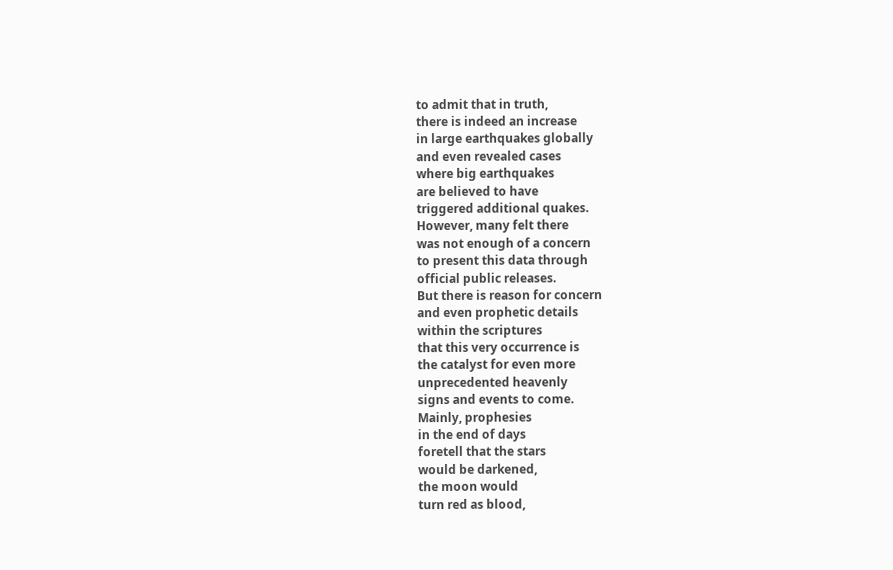to admit that in truth,
there is indeed an increase
in large earthquakes globally
and even revealed cases
where big earthquakes
are believed to have
triggered additional quakes.
However, many felt there
was not enough of a concern
to present this data through
official public releases.
But there is reason for concern
and even prophetic details
within the scriptures
that this very occurrence is
the catalyst for even more
unprecedented heavenly
signs and events to come.
Mainly, prophesies
in the end of days
foretell that the stars
would be darkened,
the moon would
turn red as blood,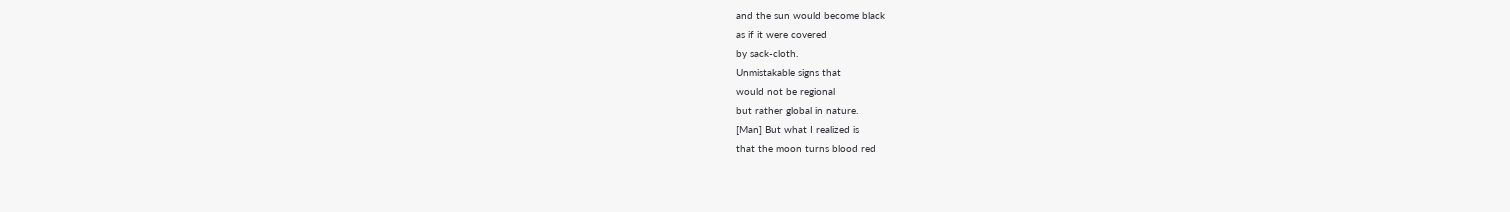and the sun would become black
as if it were covered
by sack-cloth.
Unmistakable signs that
would not be regional
but rather global in nature.
[Man] But what I realized is
that the moon turns blood red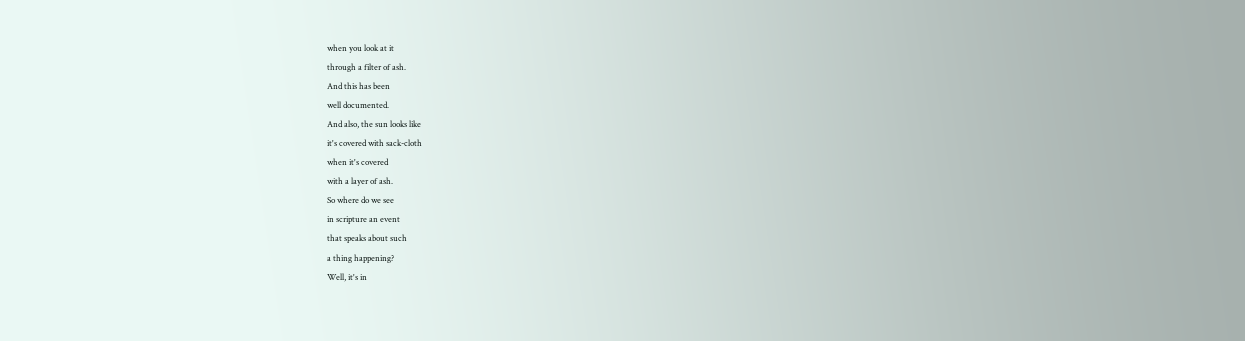when you look at it
through a filter of ash.
And this has been
well documented.
And also, the sun looks like
it's covered with sack-cloth
when it's covered
with a layer of ash.
So where do we see
in scripture an event
that speaks about such
a thing happening?
Well, it's in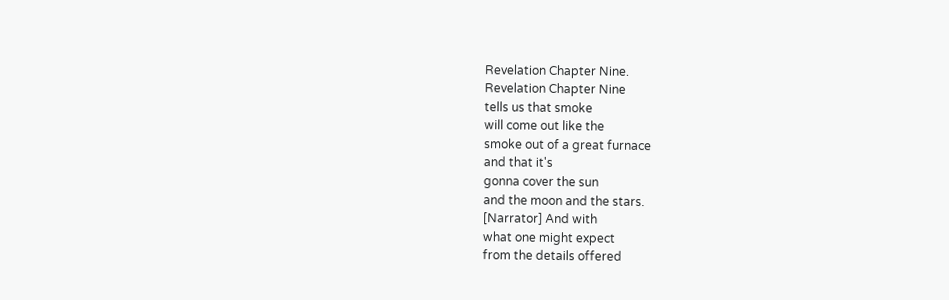Revelation Chapter Nine.
Revelation Chapter Nine
tells us that smoke
will come out like the
smoke out of a great furnace
and that it's
gonna cover the sun
and the moon and the stars.
[Narrator] And with
what one might expect
from the details offered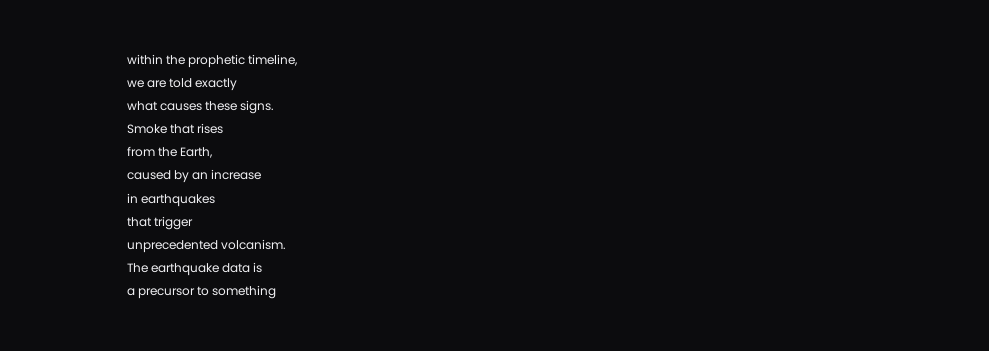within the prophetic timeline,
we are told exactly
what causes these signs.
Smoke that rises
from the Earth,
caused by an increase
in earthquakes
that trigger
unprecedented volcanism.
The earthquake data is
a precursor to something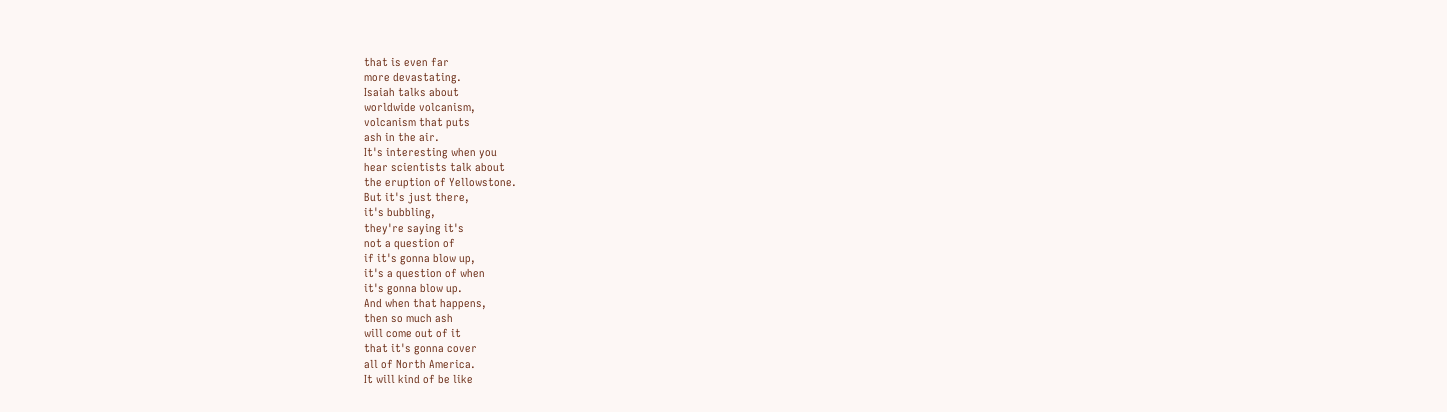that is even far
more devastating.
Isaiah talks about
worldwide volcanism,
volcanism that puts
ash in the air.
It's interesting when you
hear scientists talk about
the eruption of Yellowstone.
But it's just there,
it's bubbling,
they're saying it's
not a question of
if it's gonna blow up,
it's a question of when
it's gonna blow up.
And when that happens,
then so much ash
will come out of it
that it's gonna cover
all of North America.
It will kind of be like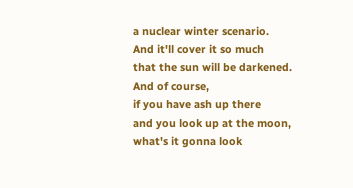a nuclear winter scenario.
And it'll cover it so much
that the sun will be darkened.
And of course,
if you have ash up there
and you look up at the moon,
what's it gonna look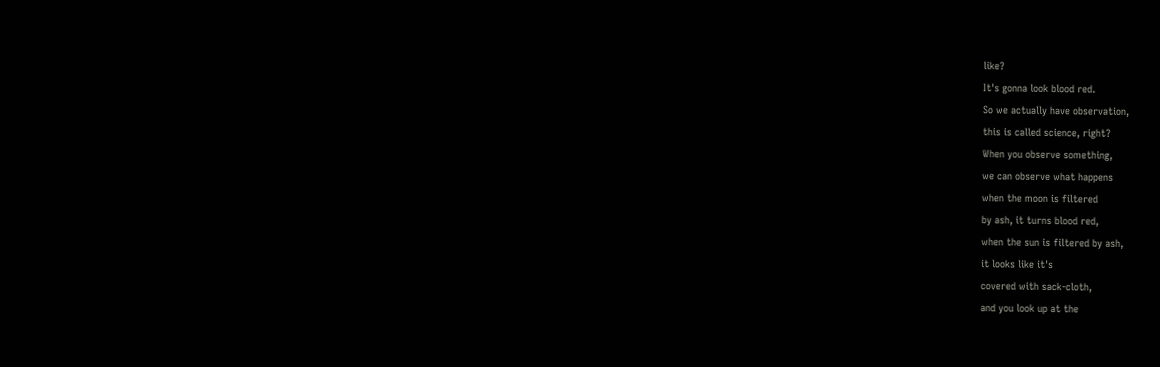like?
It's gonna look blood red.
So we actually have observation,
this is called science, right?
When you observe something,
we can observe what happens
when the moon is filtered
by ash, it turns blood red,
when the sun is filtered by ash,
it looks like it's
covered with sack-cloth,
and you look up at the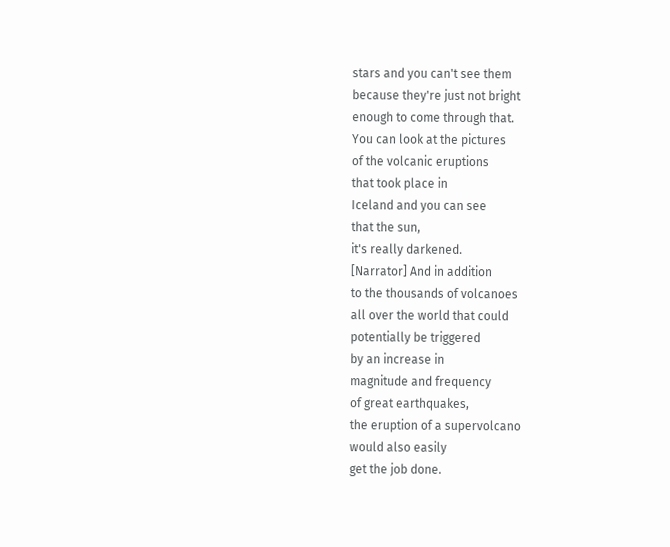stars and you can't see them
because they're just not bright
enough to come through that.
You can look at the pictures
of the volcanic eruptions
that took place in
Iceland and you can see
that the sun,
it's really darkened.
[Narrator] And in addition
to the thousands of volcanoes
all over the world that could
potentially be triggered
by an increase in
magnitude and frequency
of great earthquakes,
the eruption of a supervolcano
would also easily
get the job done.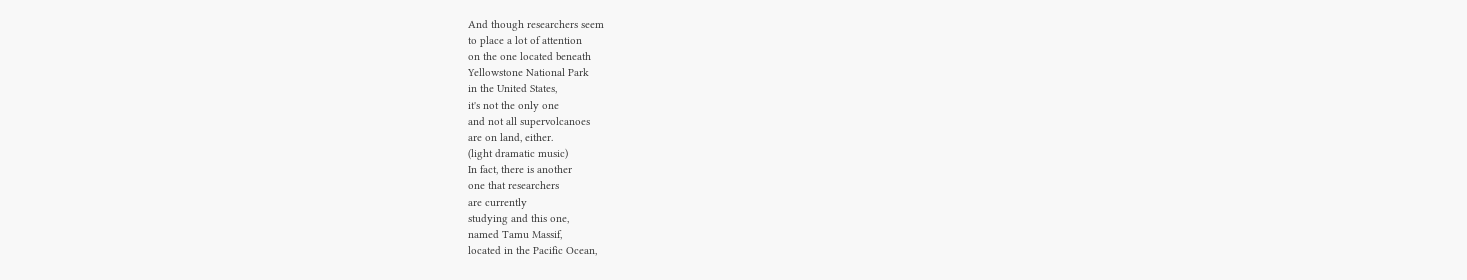And though researchers seem
to place a lot of attention
on the one located beneath
Yellowstone National Park
in the United States,
it's not the only one
and not all supervolcanoes
are on land, either.
(light dramatic music)
In fact, there is another
one that researchers
are currently
studying and this one,
named Tamu Massif,
located in the Pacific Ocean,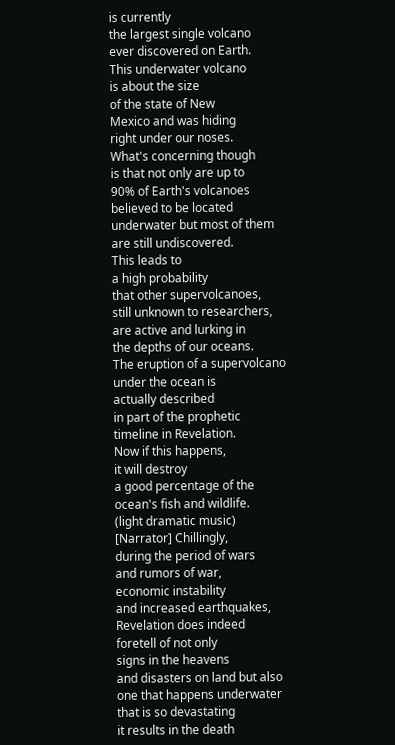is currently
the largest single volcano
ever discovered on Earth.
This underwater volcano
is about the size
of the state of New
Mexico and was hiding
right under our noses.
What's concerning though
is that not only are up to
90% of Earth's volcanoes
believed to be located
underwater but most of them
are still undiscovered.
This leads to
a high probability
that other supervolcanoes,
still unknown to researchers,
are active and lurking in
the depths of our oceans.
The eruption of a supervolcano
under the ocean is
actually described
in part of the prophetic
timeline in Revelation.
Now if this happens,
it will destroy
a good percentage of the
ocean's fish and wildlife.
(light dramatic music)
[Narrator] Chillingly,
during the period of wars
and rumors of war,
economic instability
and increased earthquakes,
Revelation does indeed
foretell of not only
signs in the heavens
and disasters on land but also
one that happens underwater
that is so devastating
it results in the death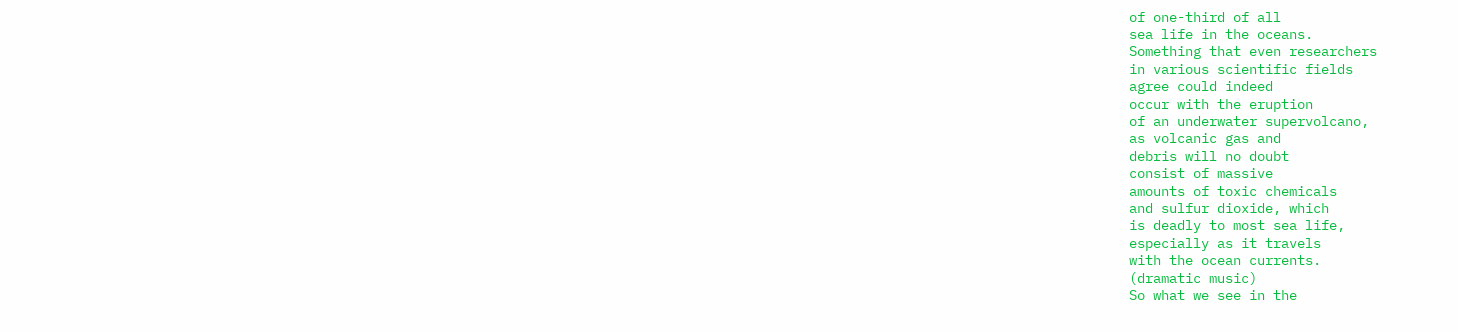of one-third of all
sea life in the oceans.
Something that even researchers
in various scientific fields
agree could indeed
occur with the eruption
of an underwater supervolcano,
as volcanic gas and
debris will no doubt
consist of massive
amounts of toxic chemicals
and sulfur dioxide, which
is deadly to most sea life,
especially as it travels
with the ocean currents.
(dramatic music)
So what we see in the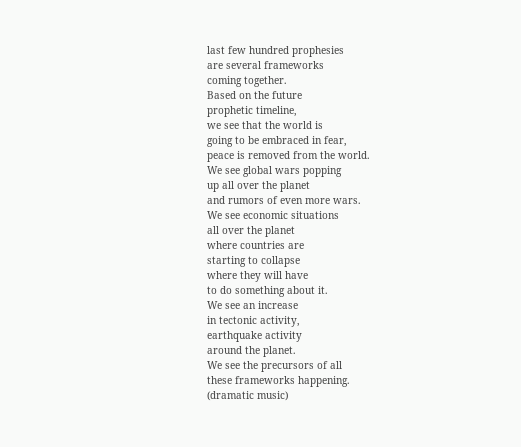last few hundred prophesies
are several frameworks
coming together.
Based on the future
prophetic timeline,
we see that the world is
going to be embraced in fear,
peace is removed from the world.
We see global wars popping
up all over the planet
and rumors of even more wars.
We see economic situations
all over the planet
where countries are
starting to collapse
where they will have
to do something about it.
We see an increase
in tectonic activity,
earthquake activity
around the planet.
We see the precursors of all
these frameworks happening.
(dramatic music)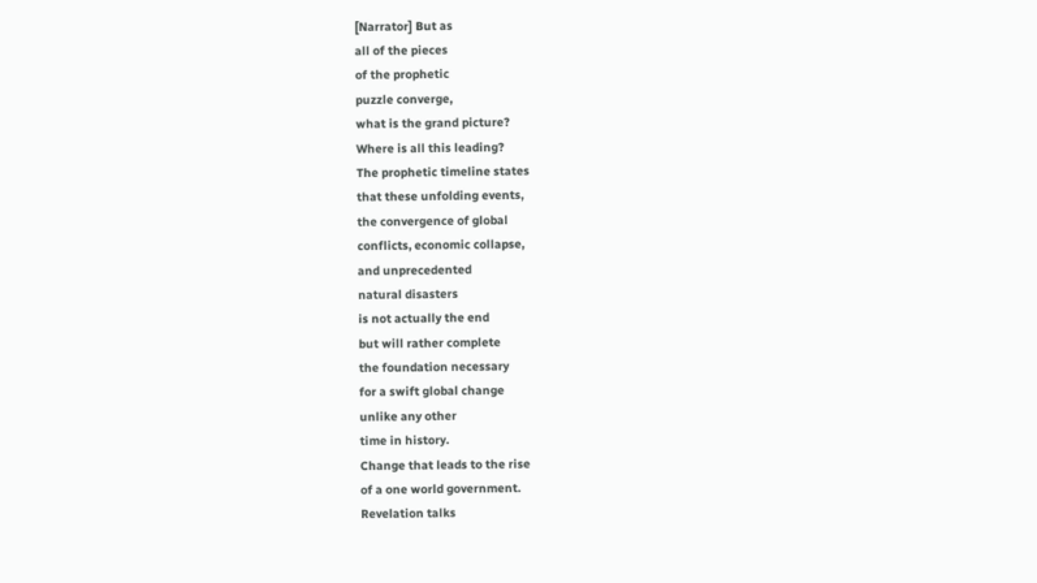[Narrator] But as
all of the pieces
of the prophetic
puzzle converge,
what is the grand picture?
Where is all this leading?
The prophetic timeline states
that these unfolding events,
the convergence of global
conflicts, economic collapse,
and unprecedented
natural disasters
is not actually the end
but will rather complete
the foundation necessary
for a swift global change
unlike any other
time in history.
Change that leads to the rise
of a one world government.
Revelation talks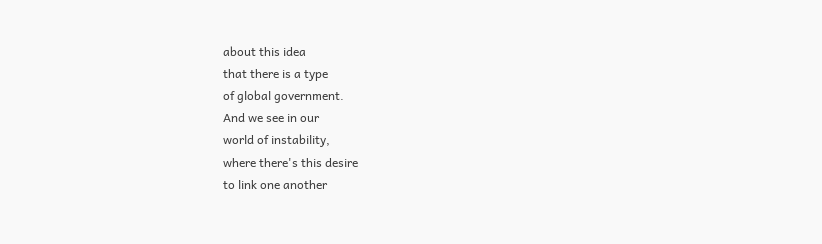about this idea
that there is a type
of global government.
And we see in our
world of instability,
where there's this desire
to link one another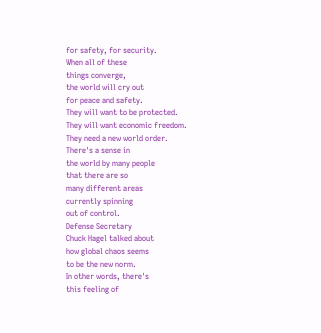for safety, for security.
When all of these
things converge,
the world will cry out
for peace and safety.
They will want to be protected.
They will want economic freedom.
They need a new world order.
There's a sense in
the world by many people
that there are so
many different areas
currently spinning
out of control.
Defense Secretary
Chuck Hagel talked about
how global chaos seems
to be the new norm.
In other words, there's
this feeling of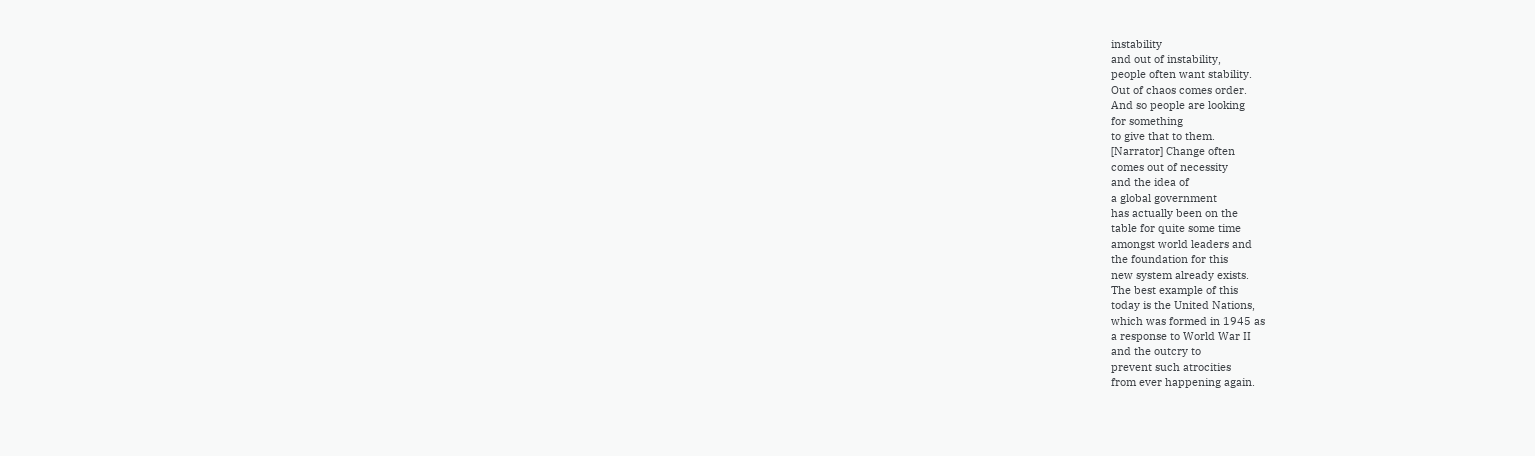instability
and out of instability,
people often want stability.
Out of chaos comes order.
And so people are looking
for something
to give that to them.
[Narrator] Change often
comes out of necessity
and the idea of
a global government
has actually been on the
table for quite some time
amongst world leaders and
the foundation for this
new system already exists.
The best example of this
today is the United Nations,
which was formed in 1945 as
a response to World War II
and the outcry to
prevent such atrocities
from ever happening again.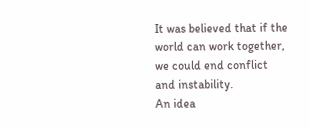It was believed that if the
world can work together,
we could end conflict
and instability.
An idea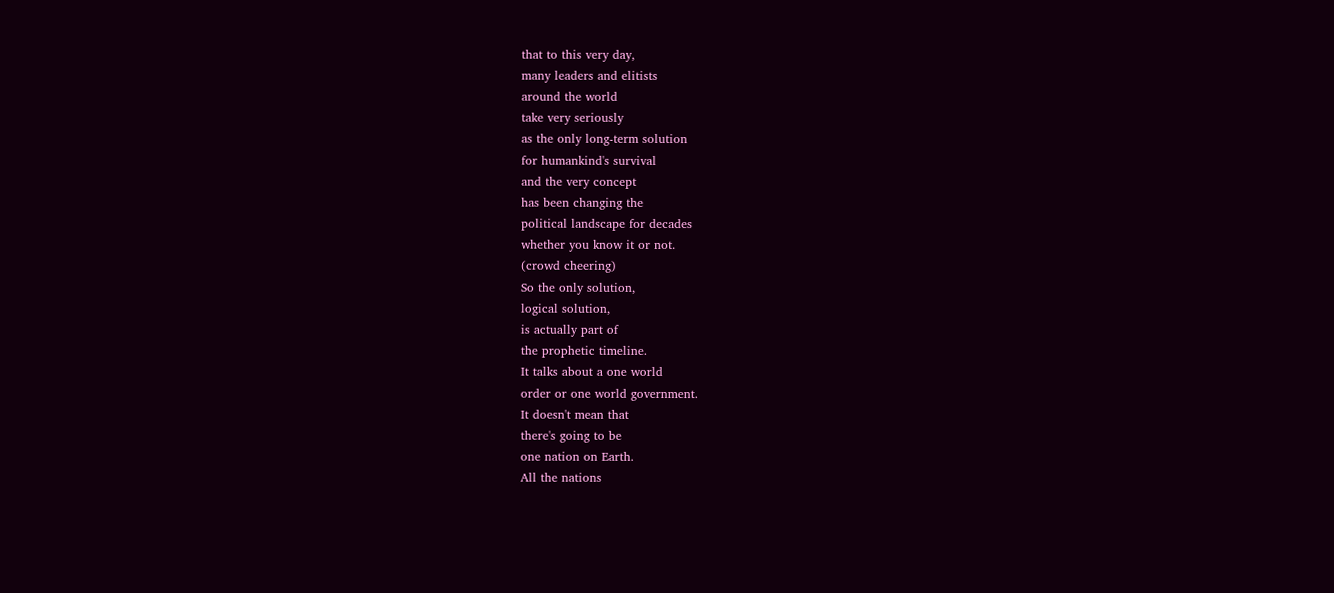that to this very day,
many leaders and elitists
around the world
take very seriously
as the only long-term solution
for humankind's survival
and the very concept
has been changing the
political landscape for decades
whether you know it or not.
(crowd cheering)
So the only solution,
logical solution,
is actually part of
the prophetic timeline.
It talks about a one world
order or one world government.
It doesn't mean that
there's going to be
one nation on Earth.
All the nations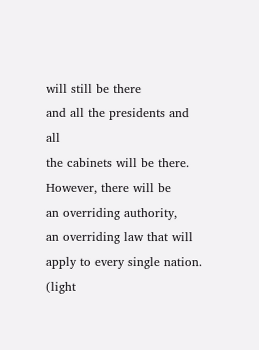will still be there
and all the presidents and all
the cabinets will be there.
However, there will be
an overriding authority,
an overriding law that will
apply to every single nation.
(light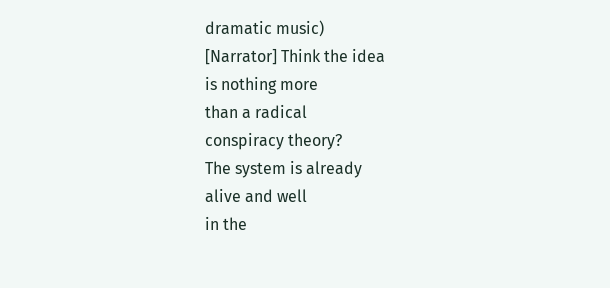dramatic music)
[Narrator] Think the idea
is nothing more
than a radical
conspiracy theory?
The system is already
alive and well
in the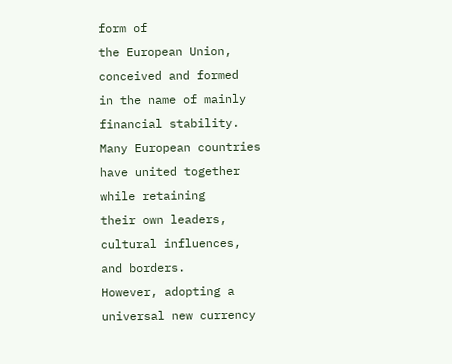form of
the European Union,
conceived and formed
in the name of mainly
financial stability.
Many European countries
have united together
while retaining
their own leaders,
cultural influences,
and borders.
However, adopting a
universal new currency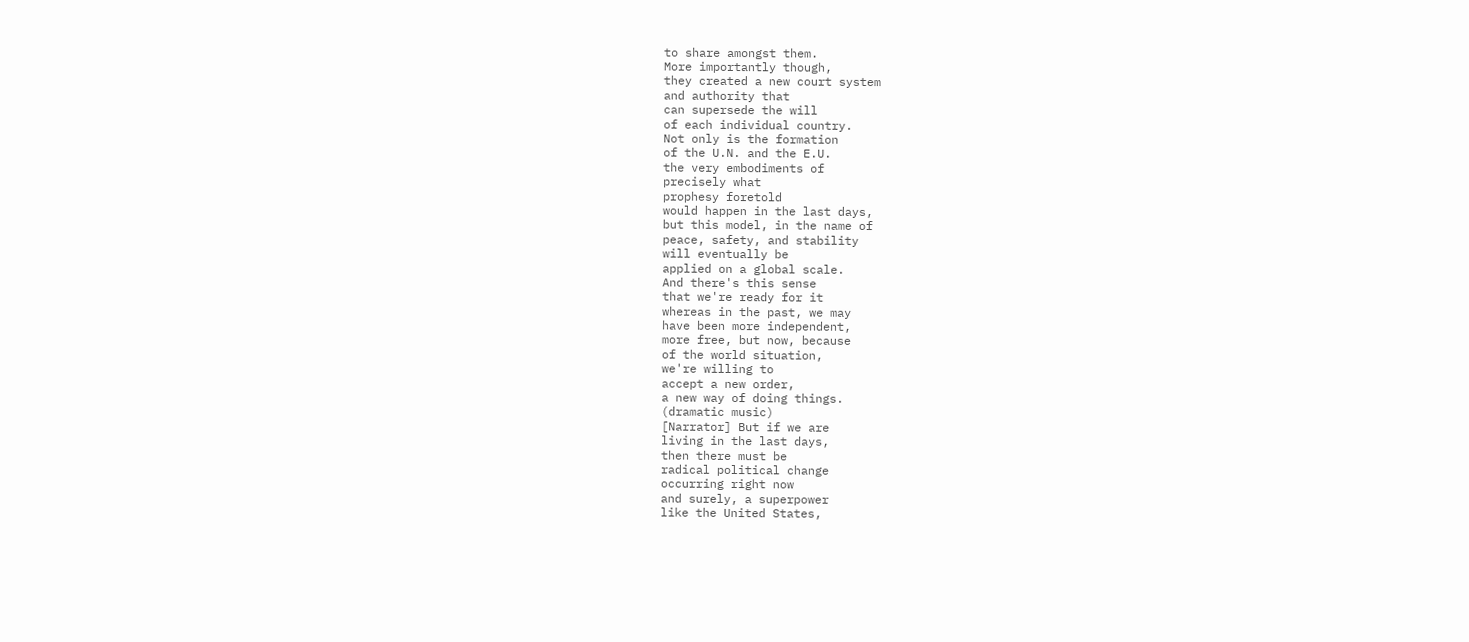to share amongst them.
More importantly though,
they created a new court system
and authority that
can supersede the will
of each individual country.
Not only is the formation
of the U.N. and the E.U.
the very embodiments of
precisely what
prophesy foretold
would happen in the last days,
but this model, in the name of
peace, safety, and stability
will eventually be
applied on a global scale.
And there's this sense
that we're ready for it
whereas in the past, we may
have been more independent,
more free, but now, because
of the world situation,
we're willing to
accept a new order,
a new way of doing things.
(dramatic music)
[Narrator] But if we are
living in the last days,
then there must be
radical political change
occurring right now
and surely, a superpower
like the United States,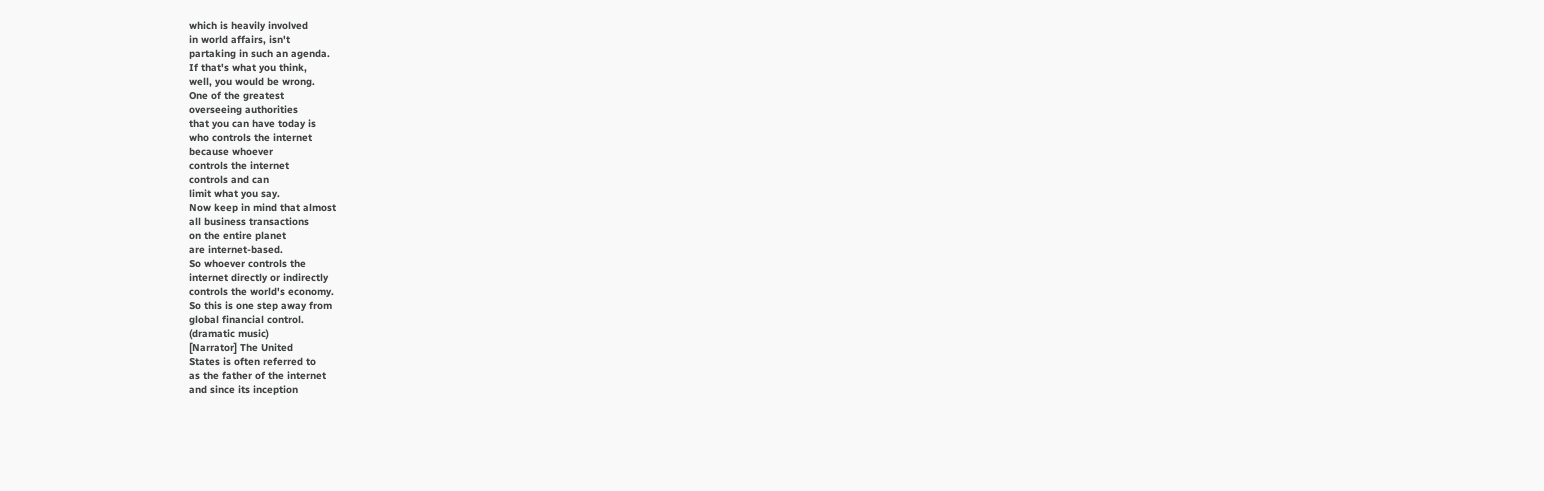which is heavily involved
in world affairs, isn't
partaking in such an agenda.
If that's what you think,
well, you would be wrong.
One of the greatest
overseeing authorities
that you can have today is
who controls the internet
because whoever
controls the internet
controls and can
limit what you say.
Now keep in mind that almost
all business transactions
on the entire planet
are internet-based.
So whoever controls the
internet directly or indirectly
controls the world's economy.
So this is one step away from
global financial control.
(dramatic music)
[Narrator] The United
States is often referred to
as the father of the internet
and since its inception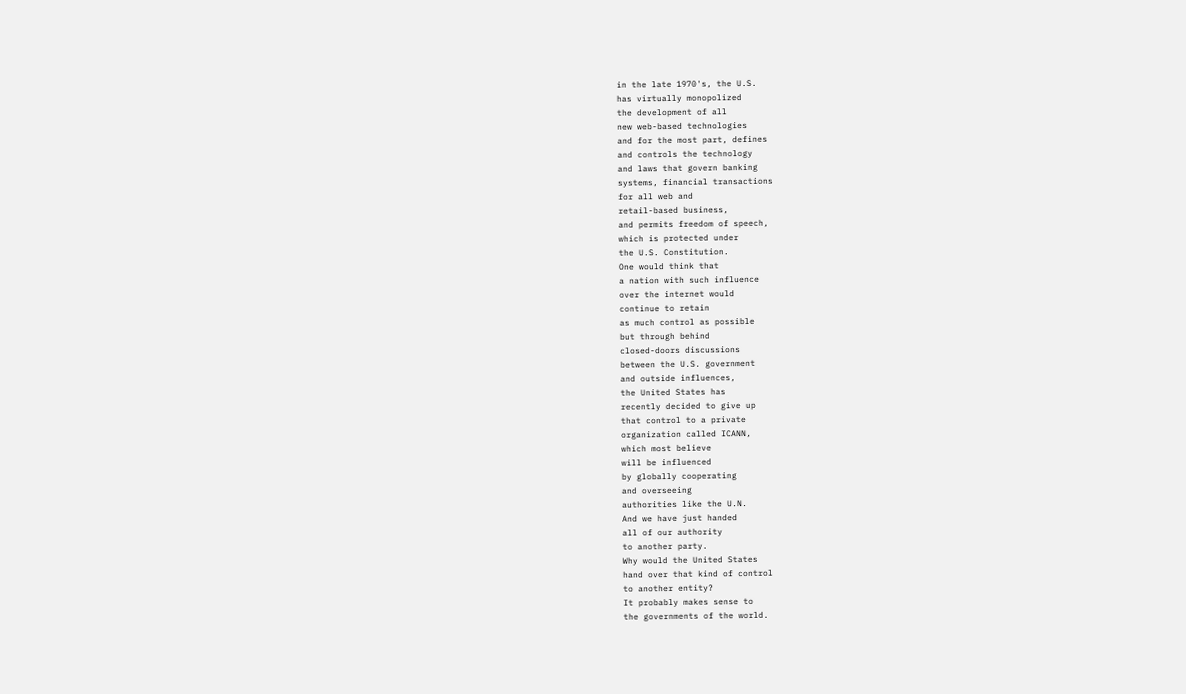in the late 1970's, the U.S.
has virtually monopolized
the development of all
new web-based technologies
and for the most part, defines
and controls the technology
and laws that govern banking
systems, financial transactions
for all web and
retail-based business,
and permits freedom of speech,
which is protected under
the U.S. Constitution.
One would think that
a nation with such influence
over the internet would
continue to retain
as much control as possible
but through behind
closed-doors discussions
between the U.S. government
and outside influences,
the United States has
recently decided to give up
that control to a private
organization called ICANN,
which most believe
will be influenced
by globally cooperating
and overseeing
authorities like the U.N.
And we have just handed
all of our authority
to another party.
Why would the United States
hand over that kind of control
to another entity?
It probably makes sense to
the governments of the world.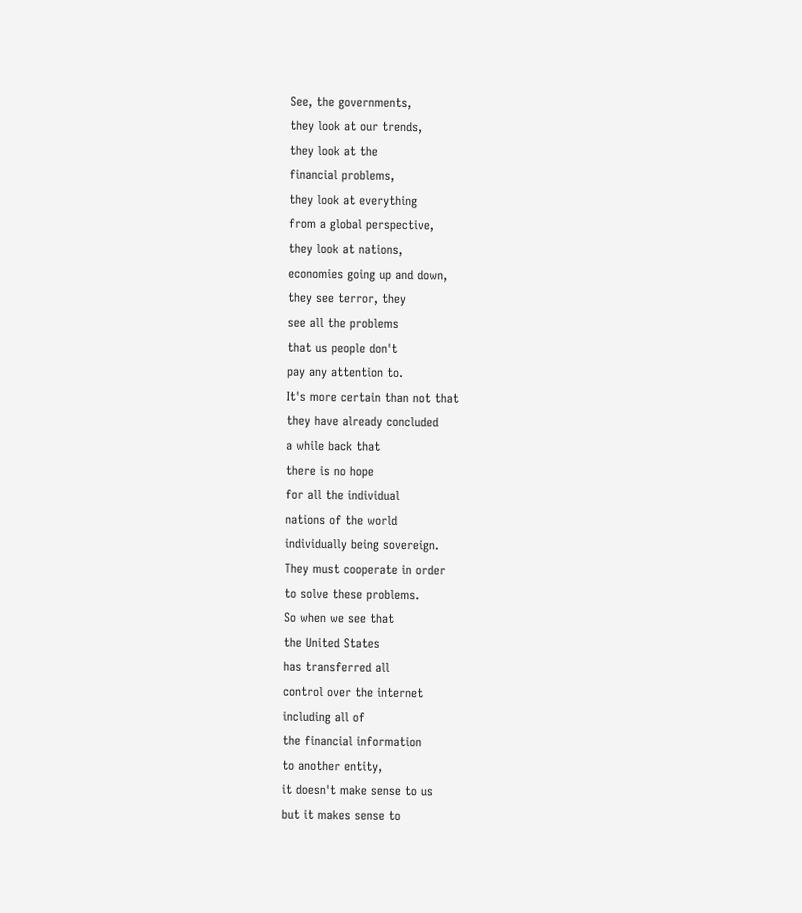See, the governments,
they look at our trends,
they look at the
financial problems,
they look at everything
from a global perspective,
they look at nations,
economies going up and down,
they see terror, they
see all the problems
that us people don't
pay any attention to.
It's more certain than not that
they have already concluded
a while back that
there is no hope
for all the individual
nations of the world
individually being sovereign.
They must cooperate in order
to solve these problems.
So when we see that
the United States
has transferred all
control over the internet
including all of
the financial information
to another entity,
it doesn't make sense to us
but it makes sense to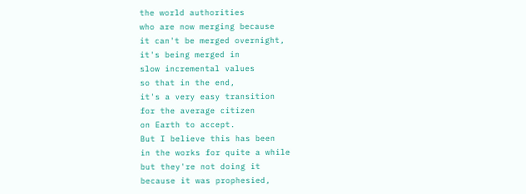the world authorities
who are now merging because
it can't be merged overnight,
it's being merged in
slow incremental values
so that in the end,
it's a very easy transition
for the average citizen
on Earth to accept.
But I believe this has been
in the works for quite a while
but they're not doing it
because it was prophesied,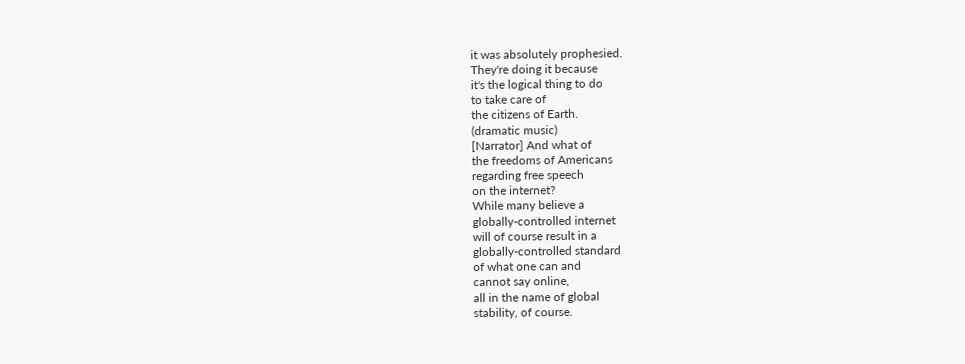it was absolutely prophesied.
They're doing it because
it's the logical thing to do
to take care of
the citizens of Earth.
(dramatic music)
[Narrator] And what of
the freedoms of Americans
regarding free speech
on the internet?
While many believe a
globally-controlled internet
will of course result in a
globally-controlled standard
of what one can and
cannot say online,
all in the name of global
stability, of course.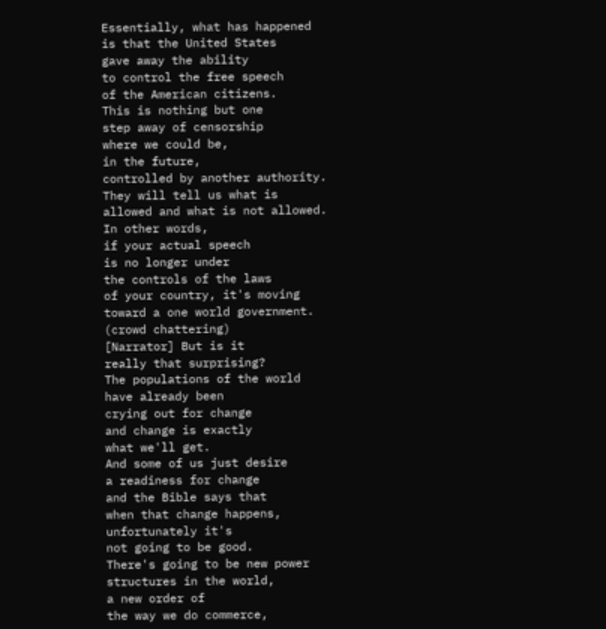Essentially, what has happened
is that the United States
gave away the ability
to control the free speech
of the American citizens.
This is nothing but one
step away of censorship
where we could be,
in the future,
controlled by another authority.
They will tell us what is
allowed and what is not allowed.
In other words,
if your actual speech
is no longer under
the controls of the laws
of your country, it's moving
toward a one world government.
(crowd chattering)
[Narrator] But is it
really that surprising?
The populations of the world
have already been
crying out for change
and change is exactly
what we'll get.
And some of us just desire
a readiness for change
and the Bible says that
when that change happens,
unfortunately it's
not going to be good.
There's going to be new power
structures in the world,
a new order of
the way we do commerce,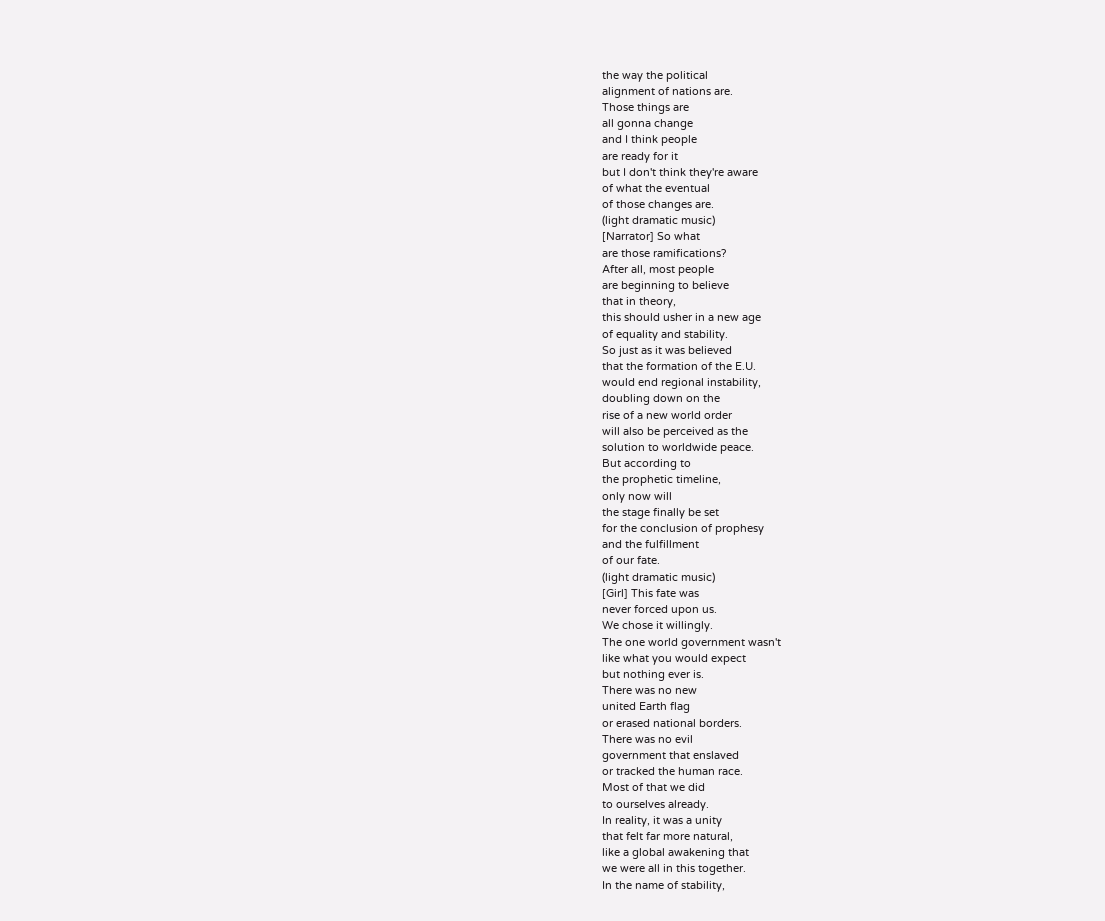the way the political
alignment of nations are.
Those things are
all gonna change
and I think people
are ready for it
but I don't think they're aware
of what the eventual
of those changes are.
(light dramatic music)
[Narrator] So what
are those ramifications?
After all, most people
are beginning to believe
that in theory,
this should usher in a new age
of equality and stability.
So just as it was believed
that the formation of the E.U.
would end regional instability,
doubling down on the
rise of a new world order
will also be perceived as the
solution to worldwide peace.
But according to
the prophetic timeline,
only now will
the stage finally be set
for the conclusion of prophesy
and the fulfillment
of our fate.
(light dramatic music)
[Girl] This fate was
never forced upon us.
We chose it willingly.
The one world government wasn't
like what you would expect
but nothing ever is.
There was no new
united Earth flag
or erased national borders.
There was no evil
government that enslaved
or tracked the human race.
Most of that we did
to ourselves already.
In reality, it was a unity
that felt far more natural,
like a global awakening that
we were all in this together.
In the name of stability,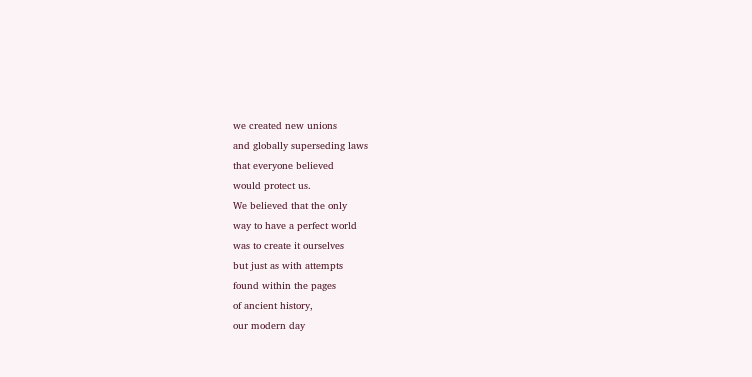we created new unions
and globally superseding laws
that everyone believed
would protect us.
We believed that the only
way to have a perfect world
was to create it ourselves
but just as with attempts
found within the pages
of ancient history,
our modern day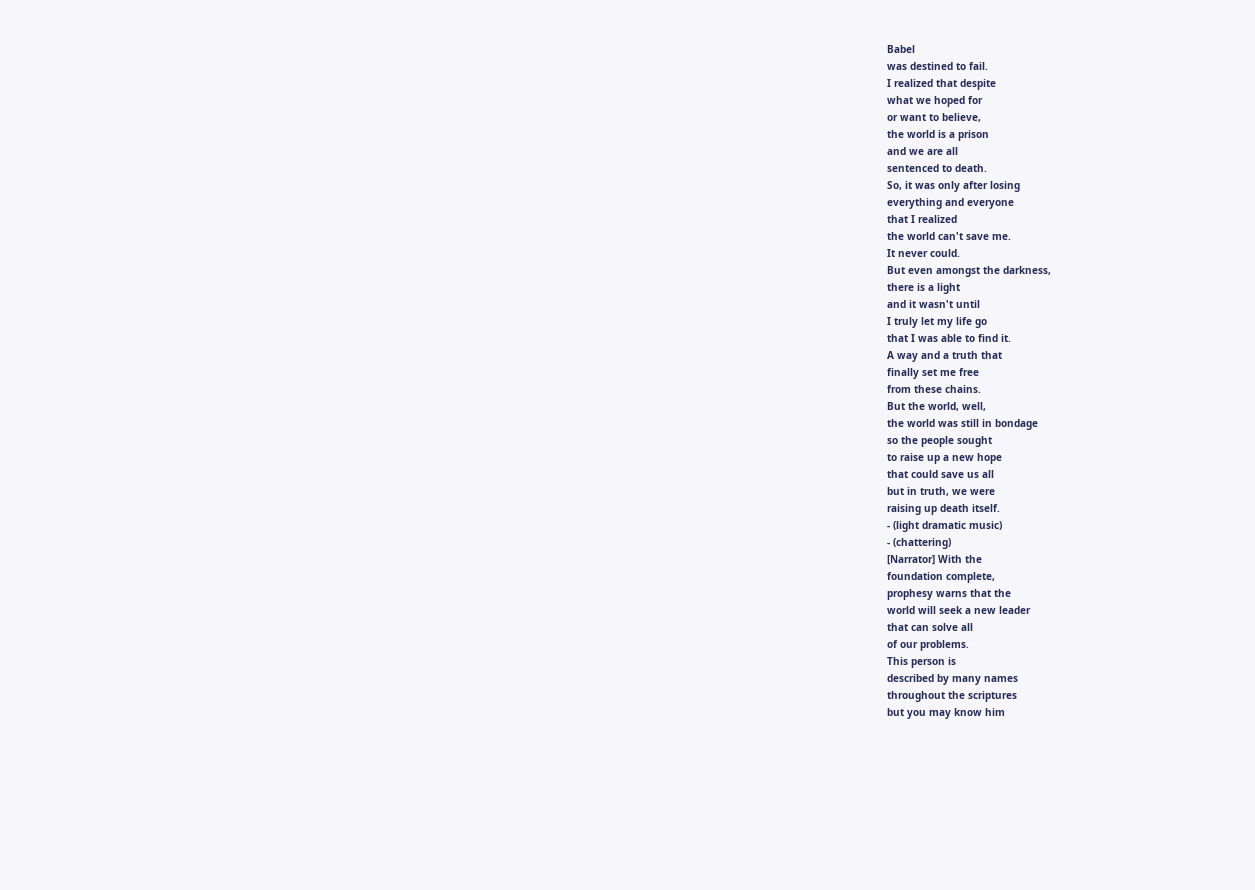Babel
was destined to fail.
I realized that despite
what we hoped for
or want to believe,
the world is a prison
and we are all
sentenced to death.
So, it was only after losing
everything and everyone
that I realized
the world can't save me.
It never could.
But even amongst the darkness,
there is a light
and it wasn't until
I truly let my life go
that I was able to find it.
A way and a truth that
finally set me free
from these chains.
But the world, well,
the world was still in bondage
so the people sought
to raise up a new hope
that could save us all
but in truth, we were
raising up death itself.
- (light dramatic music)
- (chattering)
[Narrator] With the
foundation complete,
prophesy warns that the
world will seek a new leader
that can solve all
of our problems.
This person is
described by many names
throughout the scriptures
but you may know him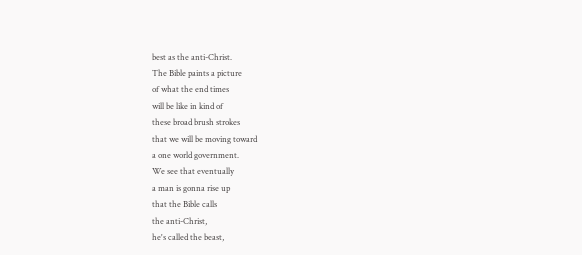best as the anti-Christ.
The Bible paints a picture
of what the end times
will be like in kind of
these broad brush strokes
that we will be moving toward
a one world government.
We see that eventually
a man is gonna rise up
that the Bible calls
the anti-Christ,
he's called the beast,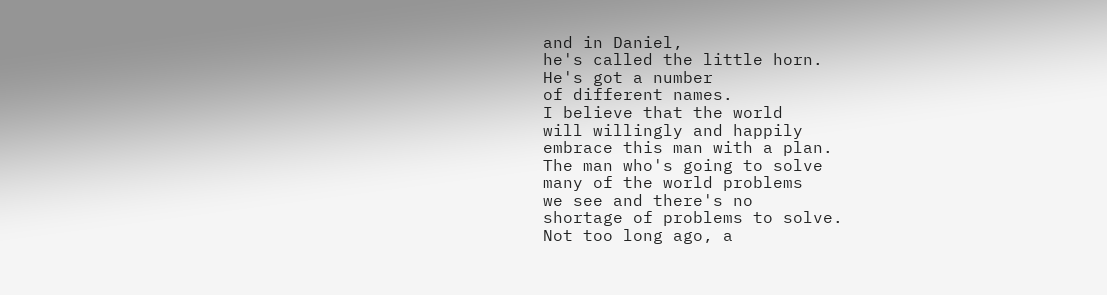and in Daniel,
he's called the little horn.
He's got a number
of different names.
I believe that the world
will willingly and happily
embrace this man with a plan.
The man who's going to solve
many of the world problems
we see and there's no
shortage of problems to solve.
Not too long ago, a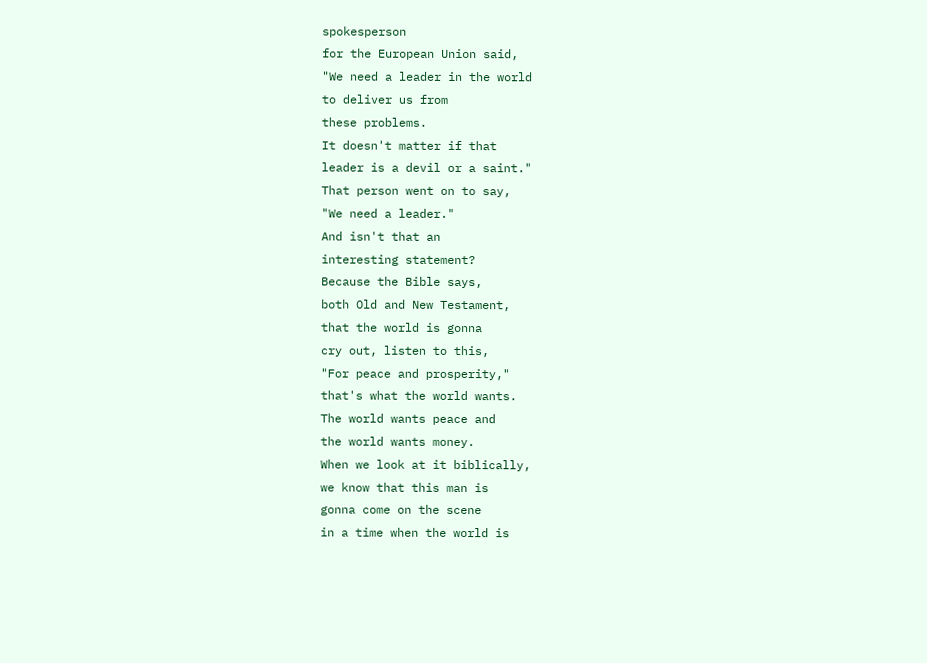spokesperson
for the European Union said,
"We need a leader in the world
to deliver us from
these problems.
It doesn't matter if that
leader is a devil or a saint."
That person went on to say,
"We need a leader."
And isn't that an
interesting statement?
Because the Bible says,
both Old and New Testament,
that the world is gonna
cry out, listen to this,
"For peace and prosperity,"
that's what the world wants.
The world wants peace and
the world wants money.
When we look at it biblically,
we know that this man is
gonna come on the scene
in a time when the world is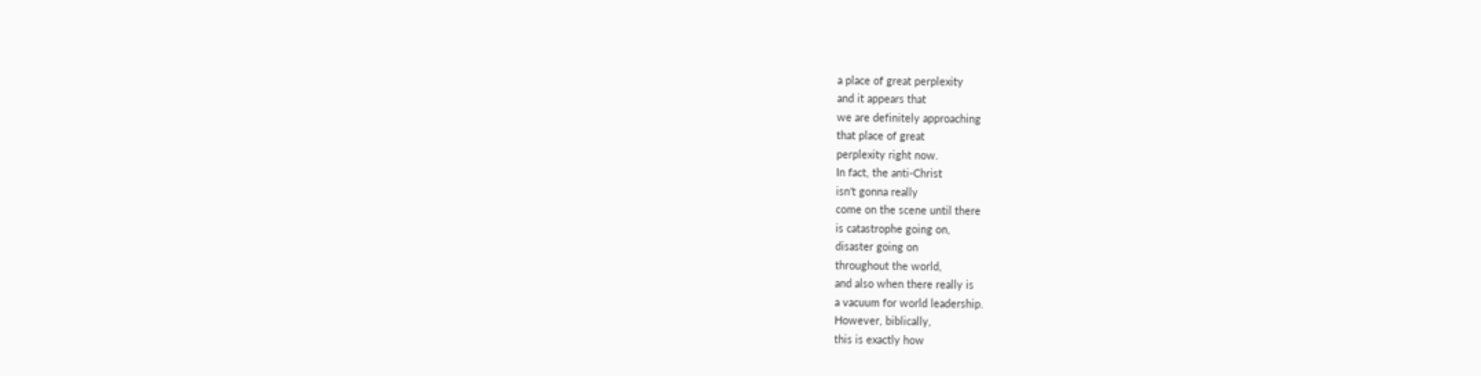a place of great perplexity
and it appears that
we are definitely approaching
that place of great
perplexity right now.
In fact, the anti-Christ
isn't gonna really
come on the scene until there
is catastrophe going on,
disaster going on
throughout the world,
and also when there really is
a vacuum for world leadership.
However, biblically,
this is exactly how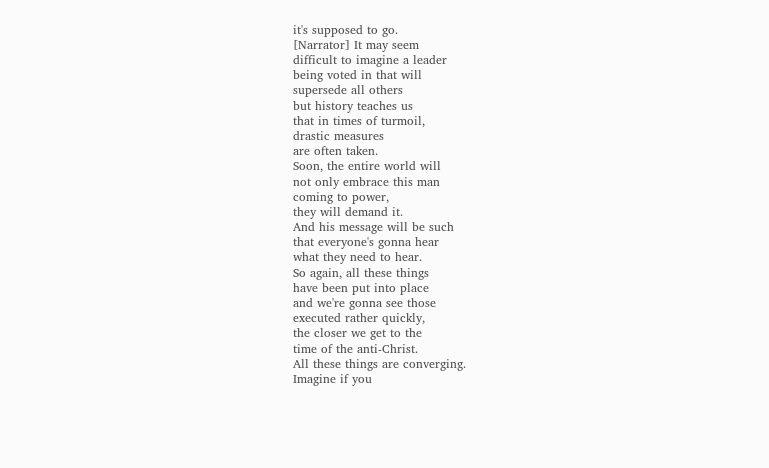it's supposed to go.
[Narrator] It may seem
difficult to imagine a leader
being voted in that will
supersede all others
but history teaches us
that in times of turmoil,
drastic measures
are often taken.
Soon, the entire world will
not only embrace this man
coming to power,
they will demand it.
And his message will be such
that everyone's gonna hear
what they need to hear.
So again, all these things
have been put into place
and we're gonna see those
executed rather quickly,
the closer we get to the
time of the anti-Christ.
All these things are converging.
Imagine if you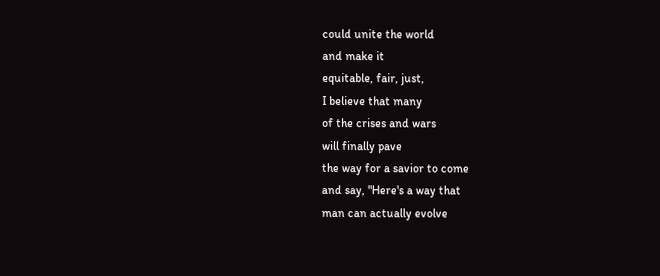could unite the world
and make it
equitable, fair, just,
I believe that many
of the crises and wars
will finally pave
the way for a savior to come
and say, "Here's a way that
man can actually evolve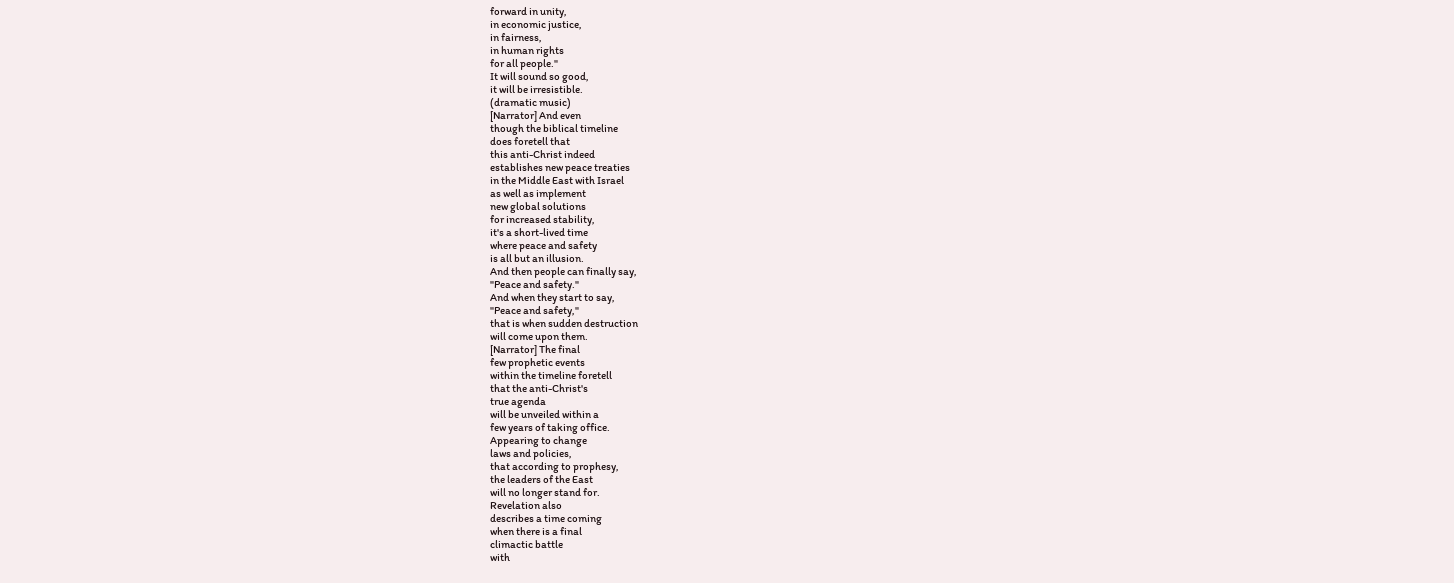forward in unity,
in economic justice,
in fairness,
in human rights
for all people."
It will sound so good,
it will be irresistible.
(dramatic music)
[Narrator] And even
though the biblical timeline
does foretell that
this anti-Christ indeed
establishes new peace treaties
in the Middle East with Israel
as well as implement
new global solutions
for increased stability,
it's a short-lived time
where peace and safety
is all but an illusion.
And then people can finally say,
"Peace and safety."
And when they start to say,
"Peace and safety,"
that is when sudden destruction
will come upon them.
[Narrator] The final
few prophetic events
within the timeline foretell
that the anti-Christ's
true agenda
will be unveiled within a
few years of taking office.
Appearing to change
laws and policies,
that according to prophesy,
the leaders of the East
will no longer stand for.
Revelation also
describes a time coming
when there is a final
climactic battle
with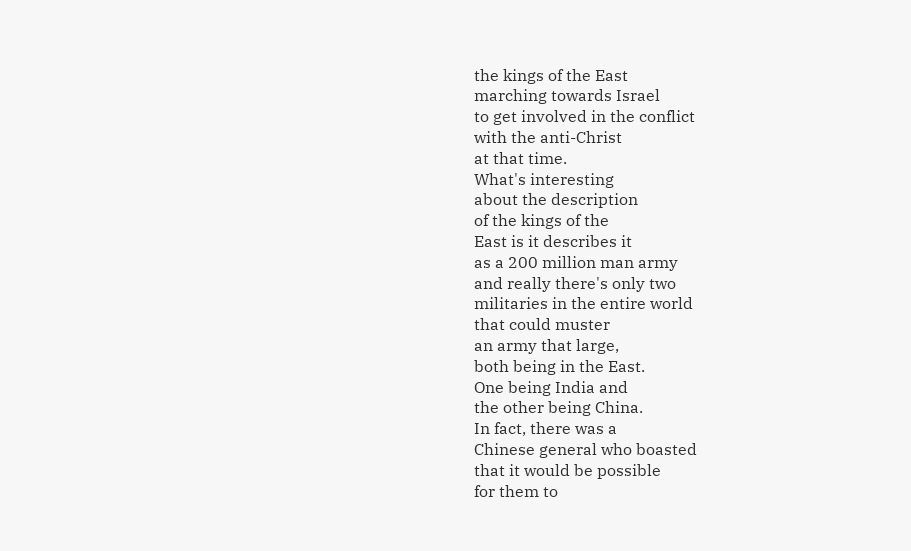the kings of the East
marching towards Israel
to get involved in the conflict
with the anti-Christ
at that time.
What's interesting
about the description
of the kings of the
East is it describes it
as a 200 million man army
and really there's only two
militaries in the entire world
that could muster
an army that large,
both being in the East.
One being India and
the other being China.
In fact, there was a
Chinese general who boasted
that it would be possible
for them to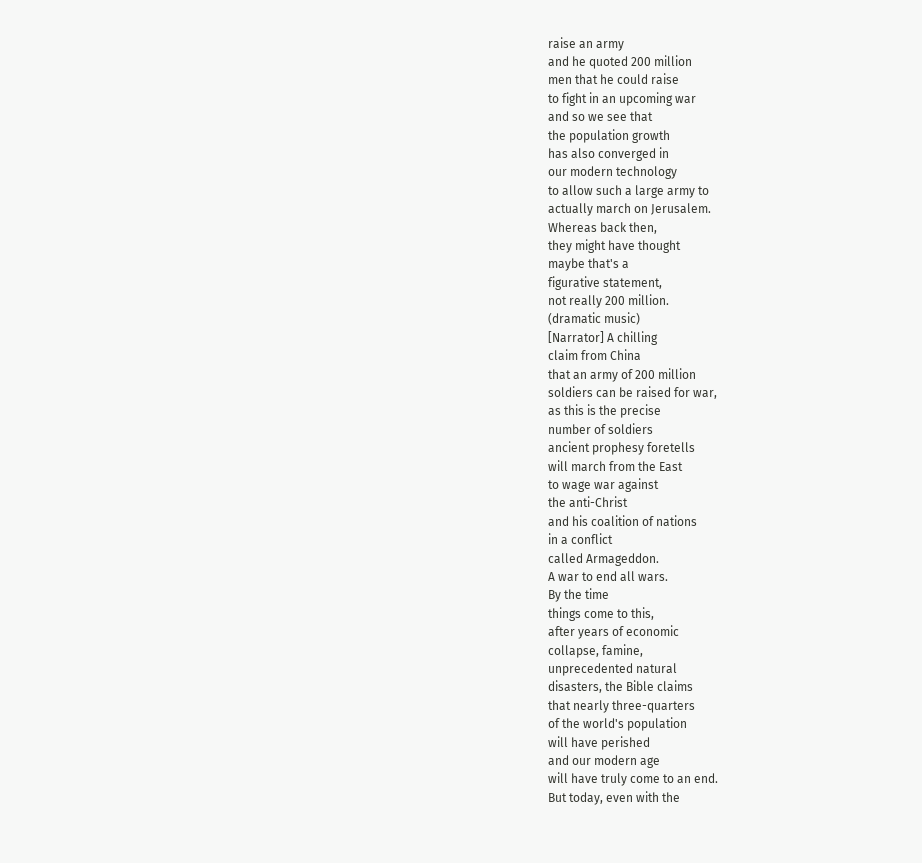raise an army
and he quoted 200 million
men that he could raise
to fight in an upcoming war
and so we see that
the population growth
has also converged in
our modern technology
to allow such a large army to
actually march on Jerusalem.
Whereas back then,
they might have thought
maybe that's a
figurative statement,
not really 200 million.
(dramatic music)
[Narrator] A chilling
claim from China
that an army of 200 million
soldiers can be raised for war,
as this is the precise
number of soldiers
ancient prophesy foretells
will march from the East
to wage war against
the anti-Christ
and his coalition of nations
in a conflict
called Armageddon.
A war to end all wars.
By the time
things come to this,
after years of economic
collapse, famine,
unprecedented natural
disasters, the Bible claims
that nearly three-quarters
of the world's population
will have perished
and our modern age
will have truly come to an end.
But today, even with the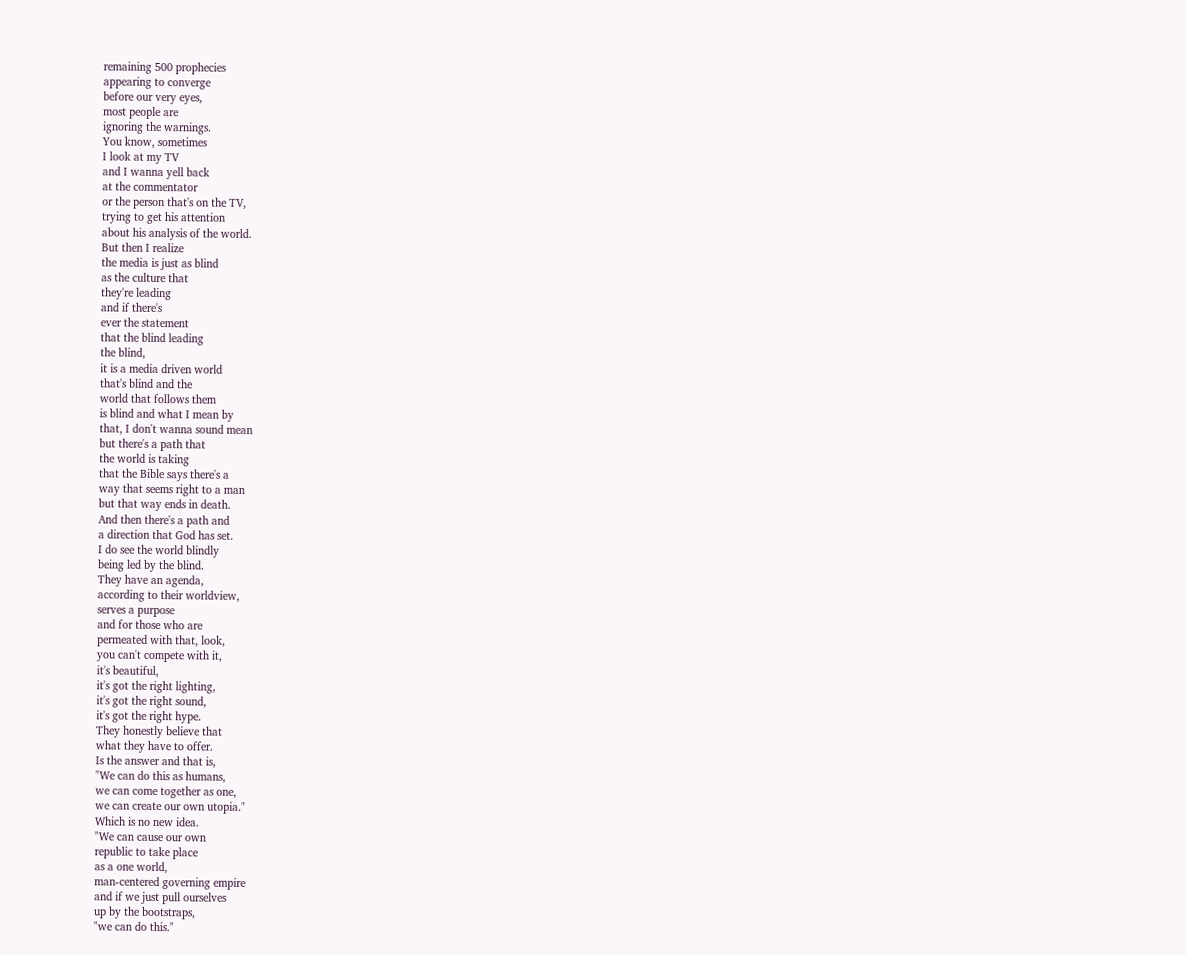remaining 500 prophecies
appearing to converge
before our very eyes,
most people are
ignoring the warnings.
You know, sometimes
I look at my TV
and I wanna yell back
at the commentator
or the person that's on the TV,
trying to get his attention
about his analysis of the world.
But then I realize
the media is just as blind
as the culture that
they're leading
and if there's
ever the statement
that the blind leading
the blind,
it is a media driven world
that's blind and the
world that follows them
is blind and what I mean by
that, I don't wanna sound mean
but there's a path that
the world is taking
that the Bible says there's a
way that seems right to a man
but that way ends in death.
And then there's a path and
a direction that God has set.
I do see the world blindly
being led by the blind.
They have an agenda,
according to their worldview,
serves a purpose
and for those who are
permeated with that, look,
you can't compete with it,
it's beautiful,
it's got the right lighting,
it's got the right sound,
it's got the right hype.
They honestly believe that
what they have to offer.
Is the answer and that is,
"We can do this as humans,
we can come together as one,
we can create our own utopia."
Which is no new idea.
"We can cause our own
republic to take place
as a one world,
man-centered governing empire
and if we just pull ourselves
up by the bootstraps,
"we can do this."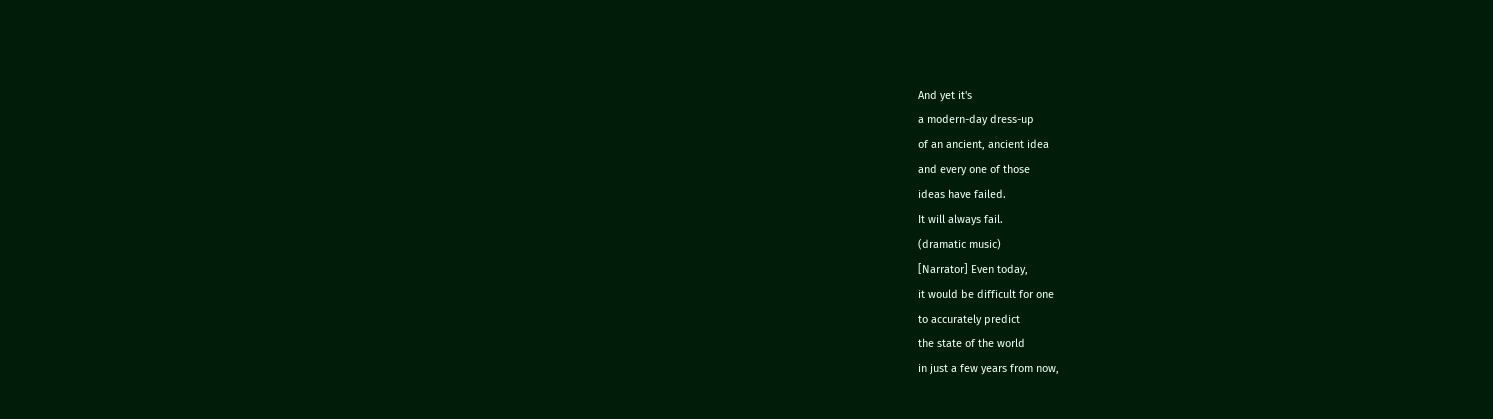And yet it's
a modern-day dress-up
of an ancient, ancient idea
and every one of those
ideas have failed.
It will always fail.
(dramatic music)
[Narrator] Even today,
it would be difficult for one
to accurately predict
the state of the world
in just a few years from now,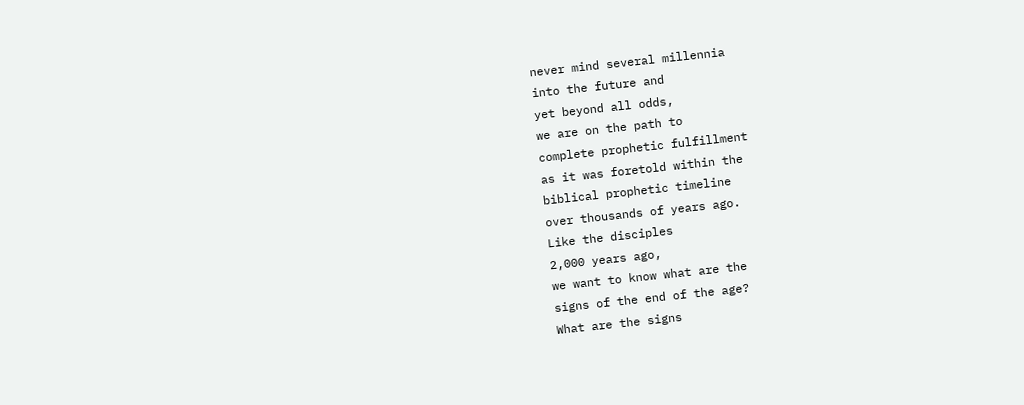never mind several millennia
into the future and
yet beyond all odds,
we are on the path to
complete prophetic fulfillment
as it was foretold within the
biblical prophetic timeline
over thousands of years ago.
Like the disciples
2,000 years ago,
we want to know what are the
signs of the end of the age?
What are the signs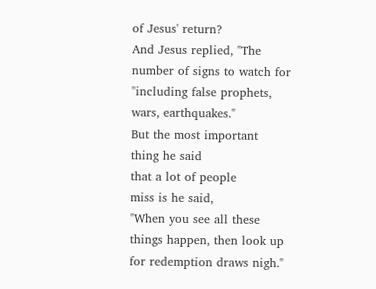of Jesus' return?
And Jesus replied, "The
number of signs to watch for
"including false prophets,
wars, earthquakes."
But the most important
thing he said
that a lot of people
miss is he said,
"When you see all these
things happen, then look up
for redemption draws nigh."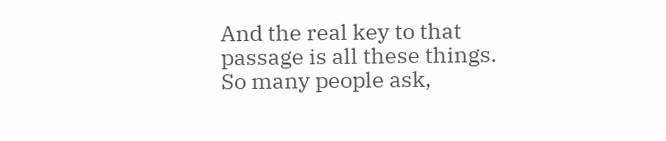And the real key to that
passage is all these things.
So many people ask,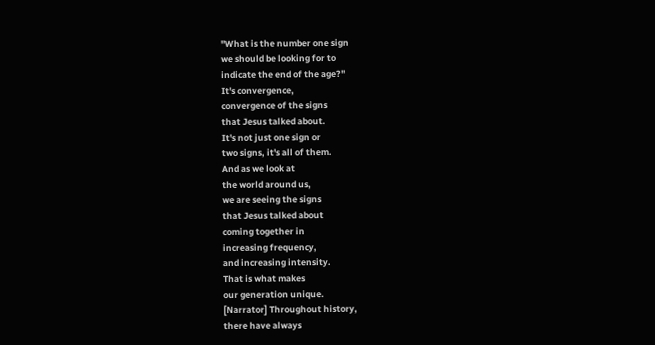"What is the number one sign
we should be looking for to
indicate the end of the age?"
It's convergence,
convergence of the signs
that Jesus talked about.
It's not just one sign or
two signs, it's all of them.
And as we look at
the world around us,
we are seeing the signs
that Jesus talked about
coming together in
increasing frequency,
and increasing intensity.
That is what makes
our generation unique.
[Narrator] Throughout history,
there have always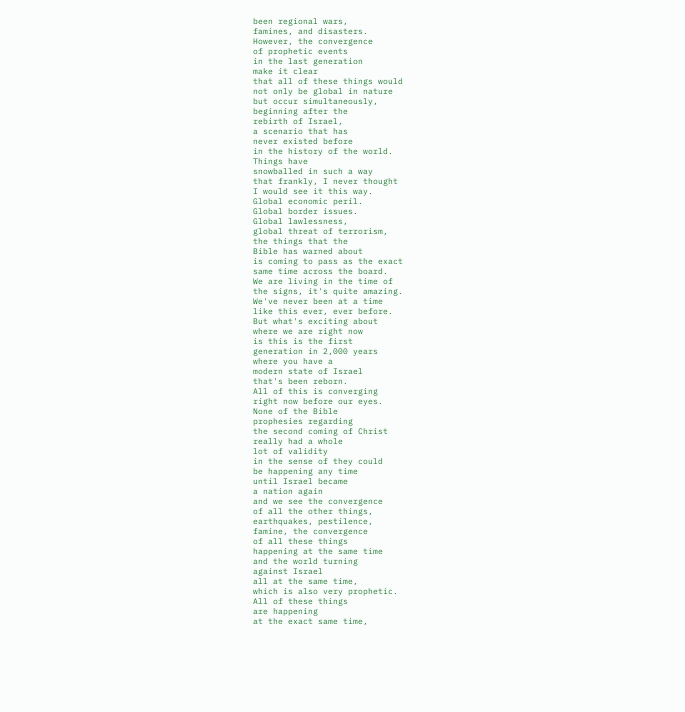been regional wars,
famines, and disasters.
However, the convergence
of prophetic events
in the last generation
make it clear
that all of these things would
not only be global in nature
but occur simultaneously,
beginning after the
rebirth of Israel,
a scenario that has
never existed before
in the history of the world.
Things have
snowballed in such a way
that frankly, I never thought
I would see it this way.
Global economic peril.
Global border issues.
Global lawlessness,
global threat of terrorism,
the things that the
Bible has warned about
is coming to pass as the exact
same time across the board.
We are living in the time of
the signs, it's quite amazing.
We've never been at a time
like this ever, ever before.
But what's exciting about
where we are right now
is this is the first
generation in 2,000 years
where you have a
modern state of Israel
that's been reborn.
All of this is converging
right now before our eyes.
None of the Bible
prophesies regarding
the second coming of Christ
really had a whole
lot of validity
in the sense of they could
be happening any time
until Israel became
a nation again
and we see the convergence
of all the other things,
earthquakes, pestilence,
famine, the convergence
of all these things
happening at the same time
and the world turning
against Israel
all at the same time,
which is also very prophetic.
All of these things
are happening
at the exact same time,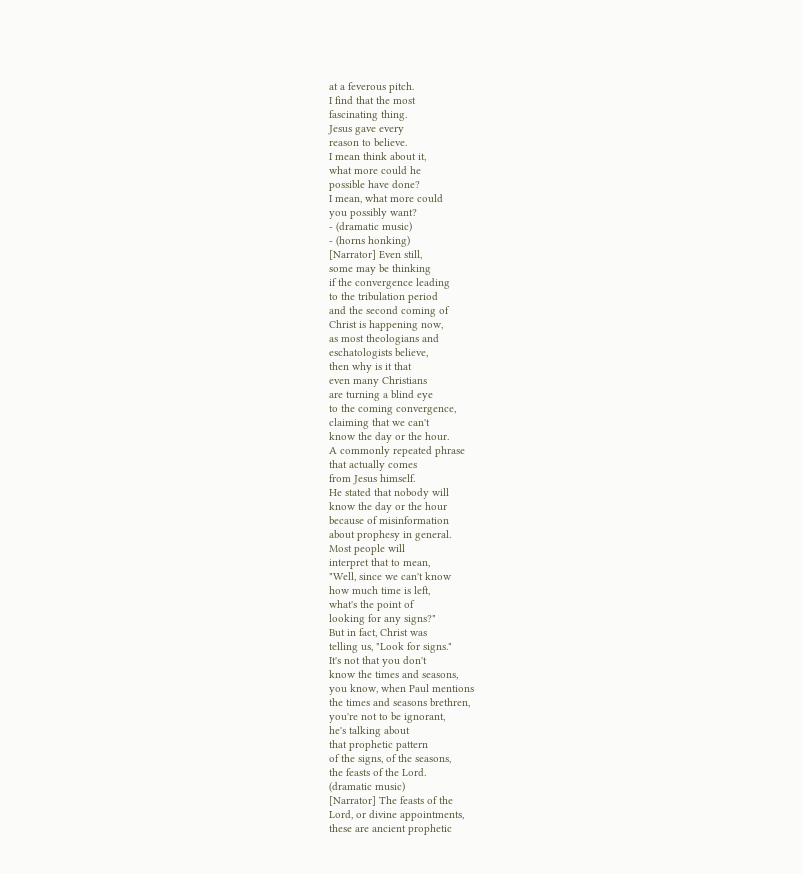at a feverous pitch.
I find that the most
fascinating thing.
Jesus gave every
reason to believe.
I mean think about it,
what more could he
possible have done?
I mean, what more could
you possibly want?
- (dramatic music)
- (horns honking)
[Narrator] Even still,
some may be thinking
if the convergence leading
to the tribulation period
and the second coming of
Christ is happening now,
as most theologians and
eschatologists believe,
then why is it that
even many Christians
are turning a blind eye
to the coming convergence,
claiming that we can't
know the day or the hour.
A commonly repeated phrase
that actually comes
from Jesus himself.
He stated that nobody will
know the day or the hour
because of misinformation
about prophesy in general.
Most people will
interpret that to mean,
"Well, since we can't know
how much time is left,
what's the point of
looking for any signs?"
But in fact, Christ was
telling us, "Look for signs."
It's not that you don't
know the times and seasons,
you know, when Paul mentions
the times and seasons brethren,
you're not to be ignorant,
he's talking about
that prophetic pattern
of the signs, of the seasons,
the feasts of the Lord.
(dramatic music)
[Narrator] The feasts of the
Lord, or divine appointments,
these are ancient prophetic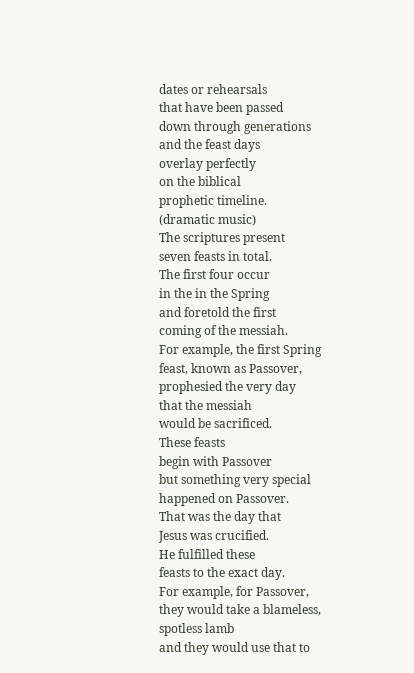dates or rehearsals
that have been passed
down through generations
and the feast days
overlay perfectly
on the biblical
prophetic timeline.
(dramatic music)
The scriptures present
seven feasts in total.
The first four occur
in the in the Spring
and foretold the first
coming of the messiah.
For example, the first Spring
feast, known as Passover,
prophesied the very day
that the messiah
would be sacrificed.
These feasts
begin with Passover
but something very special
happened on Passover.
That was the day that
Jesus was crucified.
He fulfilled these
feasts to the exact day.
For example, for Passover,
they would take a blameless,
spotless lamb
and they would use that to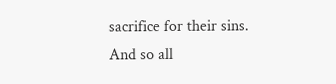sacrifice for their sins.
And so all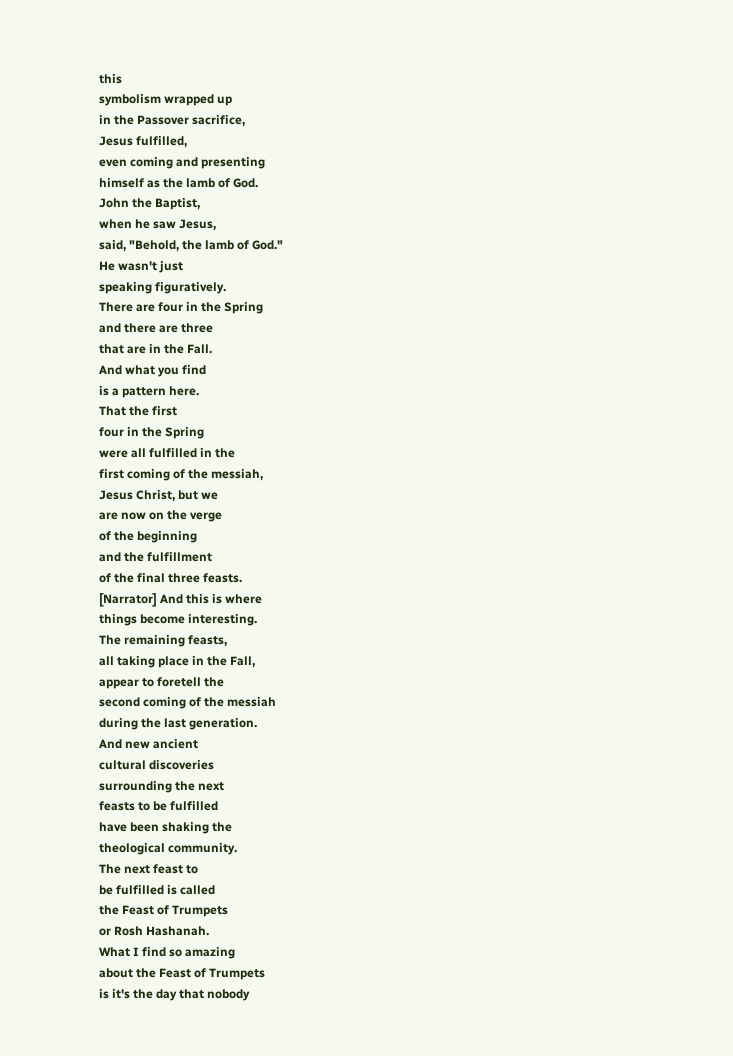this
symbolism wrapped up
in the Passover sacrifice,
Jesus fulfilled,
even coming and presenting
himself as the lamb of God.
John the Baptist,
when he saw Jesus,
said, "Behold, the lamb of God."
He wasn't just
speaking figuratively.
There are four in the Spring
and there are three
that are in the Fall.
And what you find
is a pattern here.
That the first
four in the Spring
were all fulfilled in the
first coming of the messiah,
Jesus Christ, but we
are now on the verge
of the beginning
and the fulfillment
of the final three feasts.
[Narrator] And this is where
things become interesting.
The remaining feasts,
all taking place in the Fall,
appear to foretell the
second coming of the messiah
during the last generation.
And new ancient
cultural discoveries
surrounding the next
feasts to be fulfilled
have been shaking the
theological community.
The next feast to
be fulfilled is called
the Feast of Trumpets
or Rosh Hashanah.
What I find so amazing
about the Feast of Trumpets
is it's the day that nobody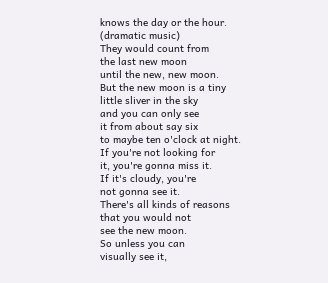knows the day or the hour.
(dramatic music)
They would count from
the last new moon
until the new, new moon.
But the new moon is a tiny
little sliver in the sky
and you can only see
it from about say six
to maybe ten o'clock at night.
If you're not looking for
it, you're gonna miss it.
If it's cloudy, you're
not gonna see it.
There's all kinds of reasons
that you would not
see the new moon.
So unless you can
visually see it,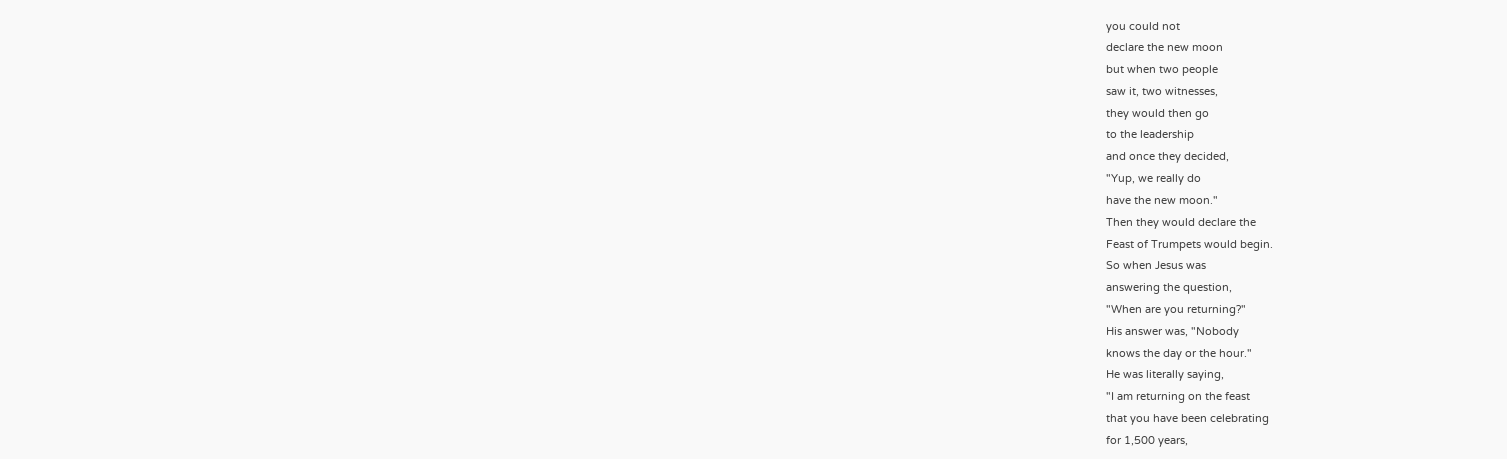you could not
declare the new moon
but when two people
saw it, two witnesses,
they would then go
to the leadership
and once they decided,
"Yup, we really do
have the new moon."
Then they would declare the
Feast of Trumpets would begin.
So when Jesus was
answering the question,
"When are you returning?"
His answer was, "Nobody
knows the day or the hour."
He was literally saying,
"I am returning on the feast
that you have been celebrating
for 1,500 years,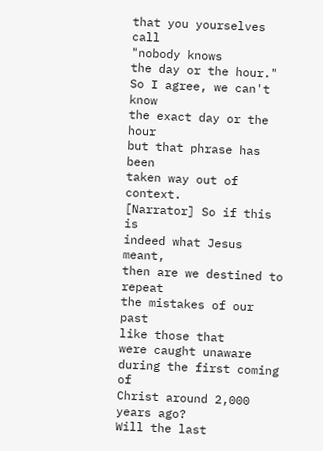that you yourselves call
"nobody knows
the day or the hour."
So I agree, we can't know
the exact day or the hour
but that phrase has been
taken way out of context.
[Narrator] So if this is
indeed what Jesus meant,
then are we destined to repeat
the mistakes of our past
like those that
were caught unaware
during the first coming of
Christ around 2,000 years ago?
Will the last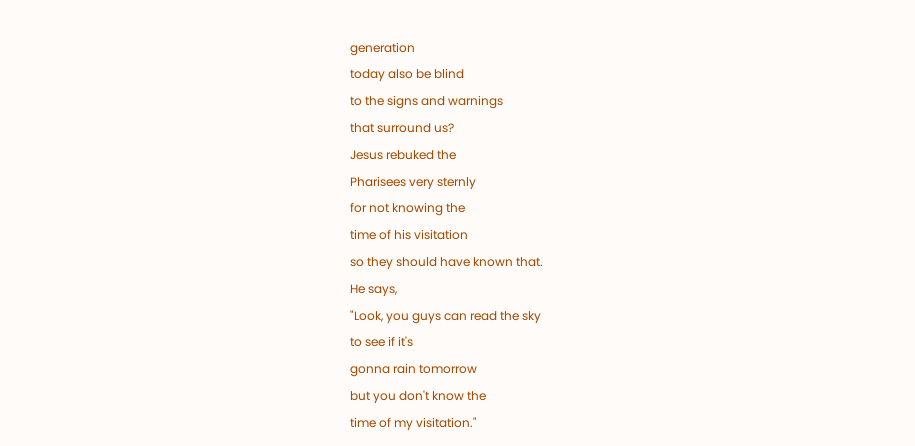generation
today also be blind
to the signs and warnings
that surround us?
Jesus rebuked the
Pharisees very sternly
for not knowing the
time of his visitation
so they should have known that.
He says,
"Look, you guys can read the sky
to see if it's
gonna rain tomorrow
but you don't know the
time of my visitation."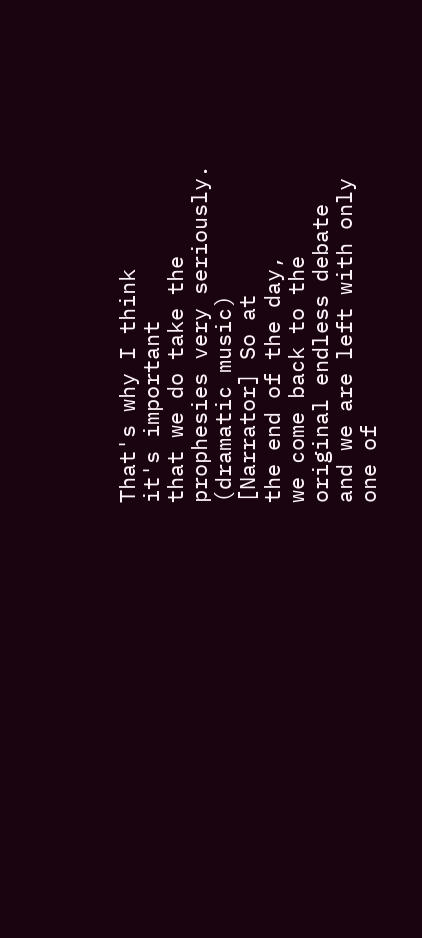That's why I think
it's important
that we do take the
prophesies very seriously.
(dramatic music)
[Narrator] So at
the end of the day,
we come back to the
original endless debate
and we are left with only
one of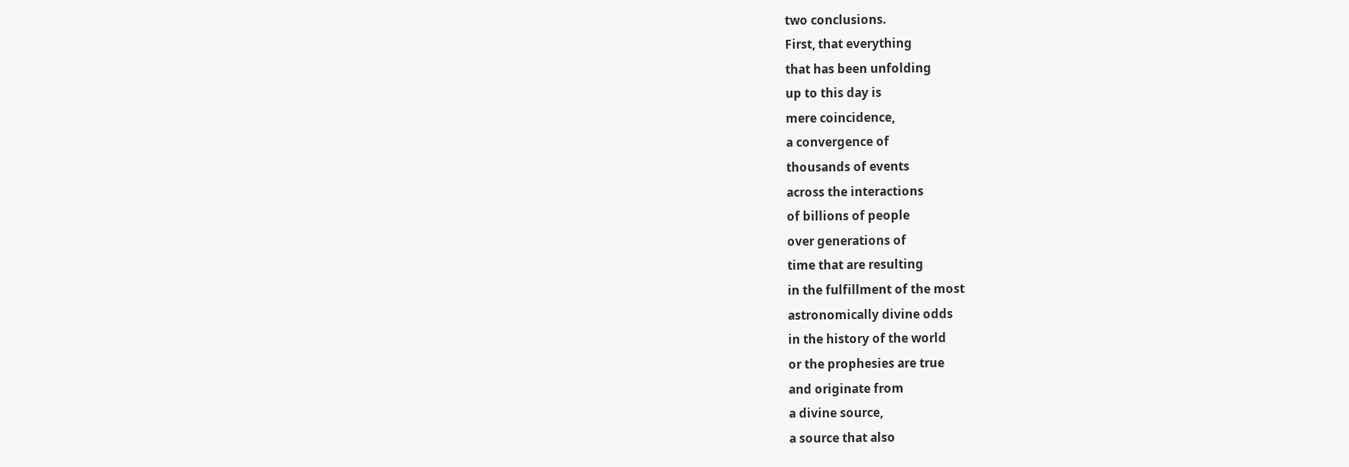two conclusions.
First, that everything
that has been unfolding
up to this day is
mere coincidence,
a convergence of
thousands of events
across the interactions
of billions of people
over generations of
time that are resulting
in the fulfillment of the most
astronomically divine odds
in the history of the world
or the prophesies are true
and originate from
a divine source,
a source that also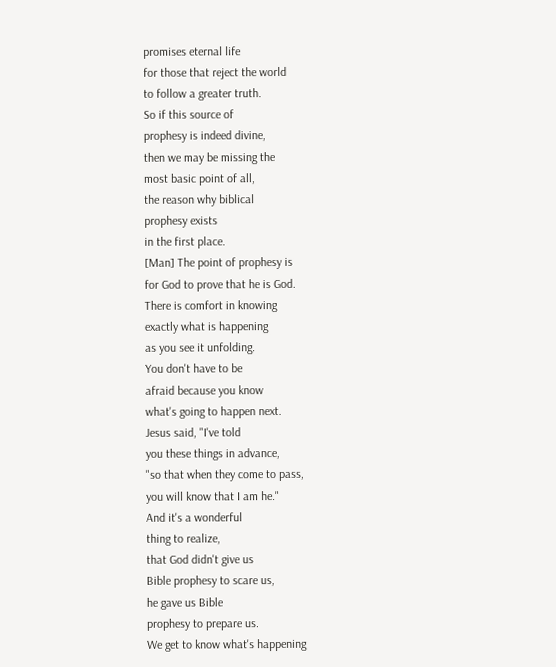promises eternal life
for those that reject the world
to follow a greater truth.
So if this source of
prophesy is indeed divine,
then we may be missing the
most basic point of all,
the reason why biblical
prophesy exists
in the first place.
[Man] The point of prophesy is
for God to prove that he is God.
There is comfort in knowing
exactly what is happening
as you see it unfolding.
You don't have to be
afraid because you know
what's going to happen next.
Jesus said, "I've told
you these things in advance,
"so that when they come to pass,
you will know that I am he."
And it's a wonderful
thing to realize,
that God didn't give us
Bible prophesy to scare us,
he gave us Bible
prophesy to prepare us.
We get to know what's happening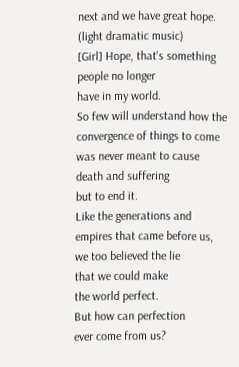next and we have great hope.
(light dramatic music)
[Girl] Hope, that's something
people no longer
have in my world.
So few will understand how the
convergence of things to come
was never meant to cause
death and suffering
but to end it.
Like the generations and
empires that came before us,
we too believed the lie
that we could make
the world perfect.
But how can perfection
ever come from us?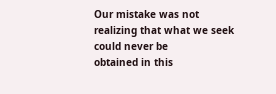Our mistake was not
realizing that what we seek
could never be
obtained in this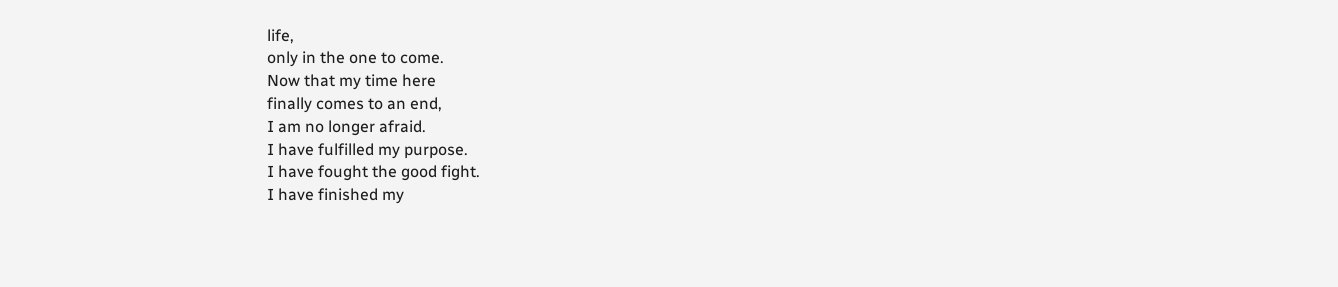life,
only in the one to come.
Now that my time here
finally comes to an end,
I am no longer afraid.
I have fulfilled my purpose.
I have fought the good fight.
I have finished my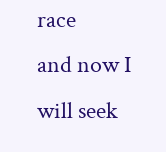race
and now I will seek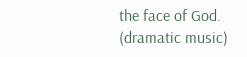the face of God.
(dramatic music)